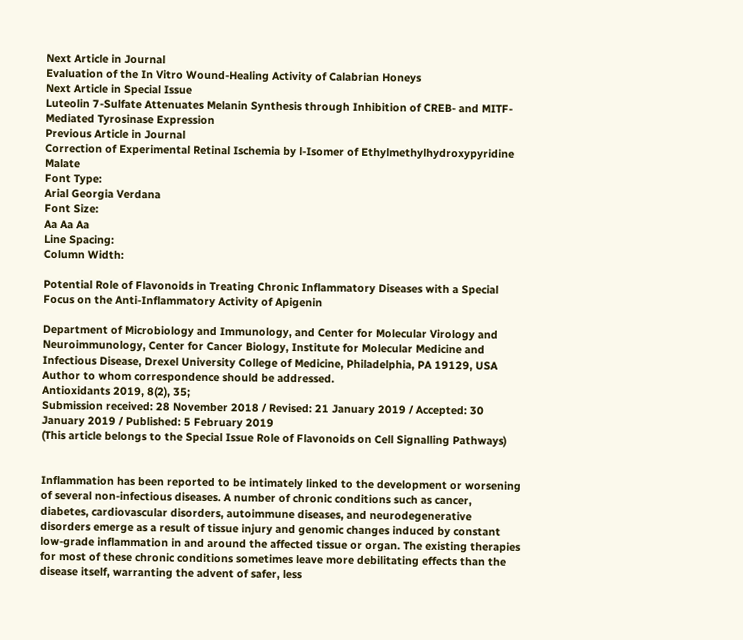Next Article in Journal
Evaluation of the In Vitro Wound-Healing Activity of Calabrian Honeys
Next Article in Special Issue
Luteolin 7-Sulfate Attenuates Melanin Synthesis through Inhibition of CREB- and MITF-Mediated Tyrosinase Expression
Previous Article in Journal
Correction of Experimental Retinal Ischemia by l-Isomer of Ethylmethylhydroxypyridine Malate
Font Type:
Arial Georgia Verdana
Font Size:
Aa Aa Aa
Line Spacing:
Column Width:

Potential Role of Flavonoids in Treating Chronic Inflammatory Diseases with a Special Focus on the Anti-Inflammatory Activity of Apigenin

Department of Microbiology and Immunology, and Center for Molecular Virology and Neuroimmunology, Center for Cancer Biology, Institute for Molecular Medicine and Infectious Disease, Drexel University College of Medicine, Philadelphia, PA 19129, USA
Author to whom correspondence should be addressed.
Antioxidants 2019, 8(2), 35;
Submission received: 28 November 2018 / Revised: 21 January 2019 / Accepted: 30 January 2019 / Published: 5 February 2019
(This article belongs to the Special Issue Role of Flavonoids on Cell Signalling Pathways)


Inflammation has been reported to be intimately linked to the development or worsening of several non-infectious diseases. A number of chronic conditions such as cancer, diabetes, cardiovascular disorders, autoimmune diseases, and neurodegenerative disorders emerge as a result of tissue injury and genomic changes induced by constant low-grade inflammation in and around the affected tissue or organ. The existing therapies for most of these chronic conditions sometimes leave more debilitating effects than the disease itself, warranting the advent of safer, less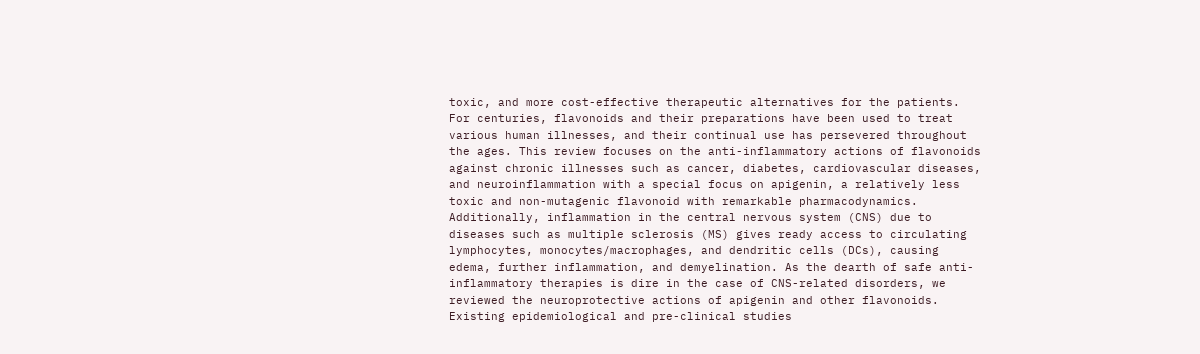toxic, and more cost-effective therapeutic alternatives for the patients. For centuries, flavonoids and their preparations have been used to treat various human illnesses, and their continual use has persevered throughout the ages. This review focuses on the anti-inflammatory actions of flavonoids against chronic illnesses such as cancer, diabetes, cardiovascular diseases, and neuroinflammation with a special focus on apigenin, a relatively less toxic and non-mutagenic flavonoid with remarkable pharmacodynamics. Additionally, inflammation in the central nervous system (CNS) due to diseases such as multiple sclerosis (MS) gives ready access to circulating lymphocytes, monocytes/macrophages, and dendritic cells (DCs), causing edema, further inflammation, and demyelination. As the dearth of safe anti-inflammatory therapies is dire in the case of CNS-related disorders, we reviewed the neuroprotective actions of apigenin and other flavonoids. Existing epidemiological and pre-clinical studies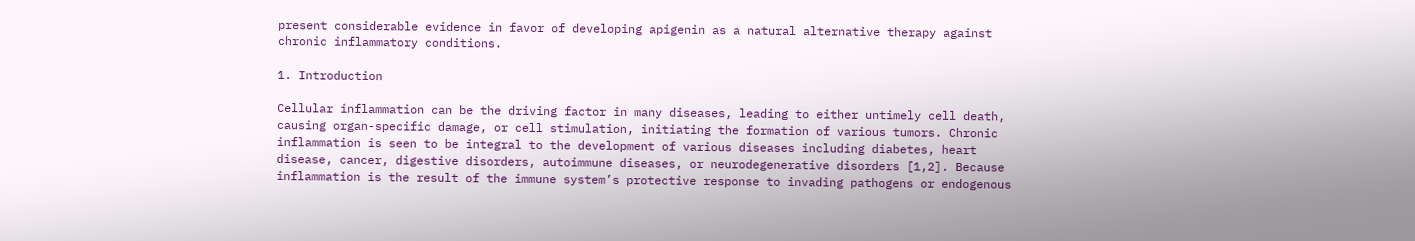present considerable evidence in favor of developing apigenin as a natural alternative therapy against chronic inflammatory conditions.

1. Introduction

Cellular inflammation can be the driving factor in many diseases, leading to either untimely cell death, causing organ-specific damage, or cell stimulation, initiating the formation of various tumors. Chronic inflammation is seen to be integral to the development of various diseases including diabetes, heart disease, cancer, digestive disorders, autoimmune diseases, or neurodegenerative disorders [1,2]. Because inflammation is the result of the immune system’s protective response to invading pathogens or endogenous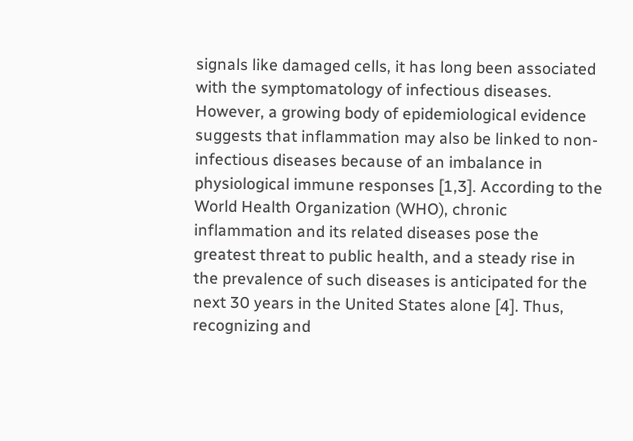signals like damaged cells, it has long been associated with the symptomatology of infectious diseases. However, a growing body of epidemiological evidence suggests that inflammation may also be linked to non-infectious diseases because of an imbalance in physiological immune responses [1,3]. According to the World Health Organization (WHO), chronic inflammation and its related diseases pose the greatest threat to public health, and a steady rise in the prevalence of such diseases is anticipated for the next 30 years in the United States alone [4]. Thus, recognizing and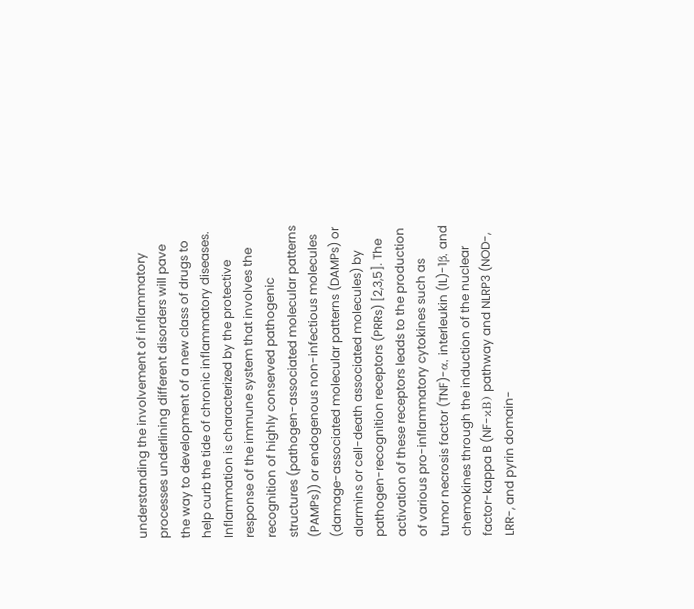understanding the involvement of inflammatory processes underlining different disorders will pave the way to development of a new class of drugs to help curb the tide of chronic inflammatory diseases.
Inflammation is characterized by the protective response of the immune system that involves the recognition of highly conserved pathogenic structures (pathogen-associated molecular patterns (PAMPs)) or endogenous non-infectious molecules (damage-associated molecular patterns (DAMPs) or alarmins or cell-death associated molecules) by pathogen-recognition receptors (PRRs) [2,3,5]. The activation of these receptors leads to the production of various pro-inflammatory cytokines such as tumor necrosis factor (TNF)-α, interleukin (IL)-1β, and chemokines through the induction of the nuclear factor-kappa B (NF-κB) pathway and NLRP3 (NOD-, LRR-, and pyrin domain-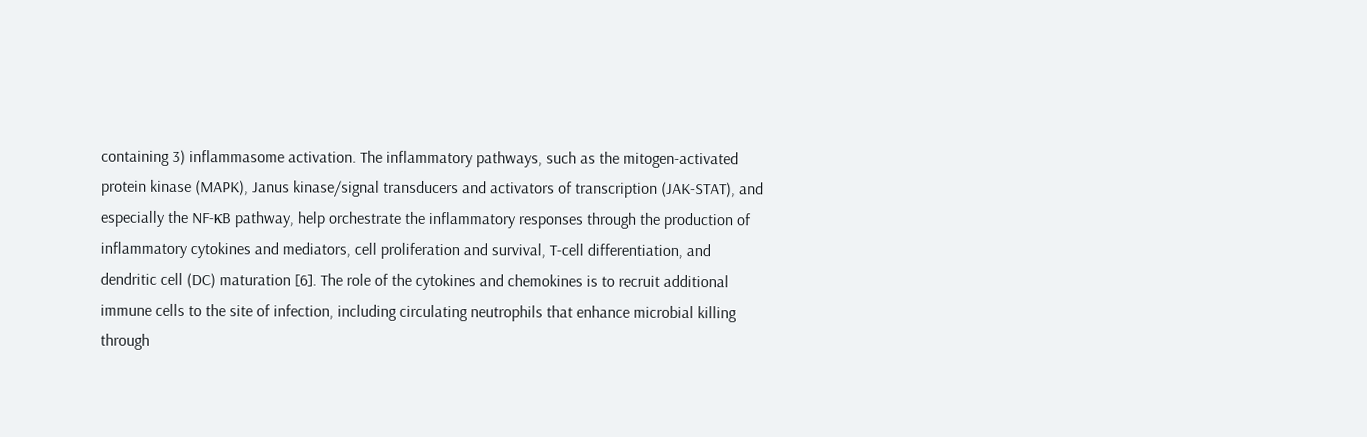containing 3) inflammasome activation. The inflammatory pathways, such as the mitogen-activated protein kinase (MAPK), Janus kinase/signal transducers and activators of transcription (JAK-STAT), and especially the NF-κB pathway, help orchestrate the inflammatory responses through the production of inflammatory cytokines and mediators, cell proliferation and survival, T-cell differentiation, and dendritic cell (DC) maturation [6]. The role of the cytokines and chemokines is to recruit additional immune cells to the site of infection, including circulating neutrophils that enhance microbial killing through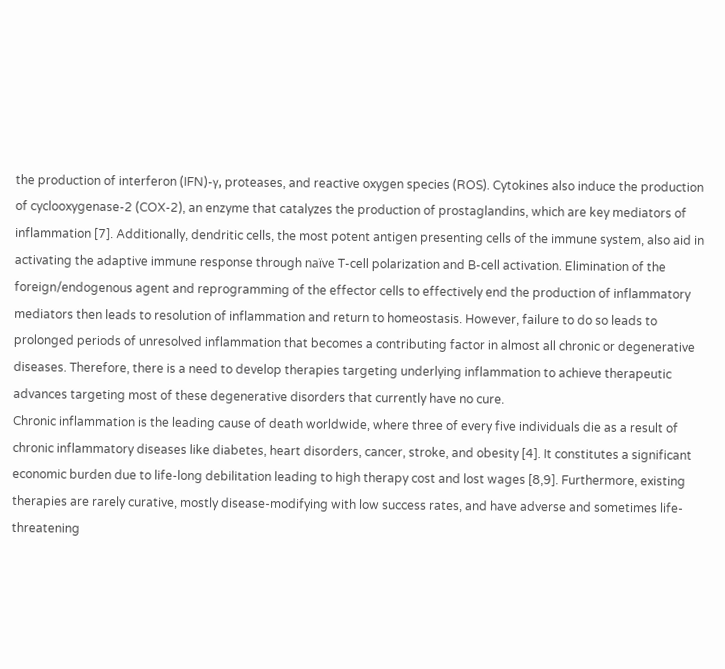the production of interferon (IFN)-γ, proteases, and reactive oxygen species (ROS). Cytokines also induce the production of cyclooxygenase-2 (COX-2), an enzyme that catalyzes the production of prostaglandins, which are key mediators of inflammation [7]. Additionally, dendritic cells, the most potent antigen presenting cells of the immune system, also aid in activating the adaptive immune response through naïve T-cell polarization and B-cell activation. Elimination of the foreign/endogenous agent and reprogramming of the effector cells to effectively end the production of inflammatory mediators then leads to resolution of inflammation and return to homeostasis. However, failure to do so leads to prolonged periods of unresolved inflammation that becomes a contributing factor in almost all chronic or degenerative diseases. Therefore, there is a need to develop therapies targeting underlying inflammation to achieve therapeutic advances targeting most of these degenerative disorders that currently have no cure.
Chronic inflammation is the leading cause of death worldwide, where three of every five individuals die as a result of chronic inflammatory diseases like diabetes, heart disorders, cancer, stroke, and obesity [4]. It constitutes a significant economic burden due to life-long debilitation leading to high therapy cost and lost wages [8,9]. Furthermore, existing therapies are rarely curative, mostly disease-modifying with low success rates, and have adverse and sometimes life-threatening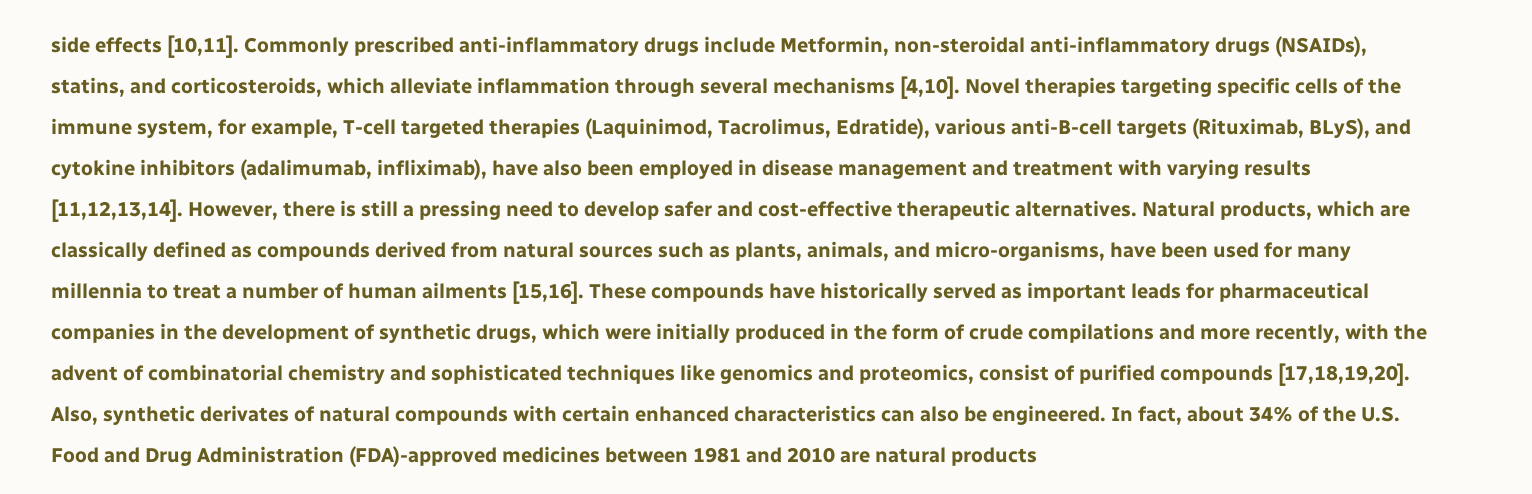side effects [10,11]. Commonly prescribed anti-inflammatory drugs include Metformin, non-steroidal anti-inflammatory drugs (NSAIDs), statins, and corticosteroids, which alleviate inflammation through several mechanisms [4,10]. Novel therapies targeting specific cells of the immune system, for example, T-cell targeted therapies (Laquinimod, Tacrolimus, Edratide), various anti-B-cell targets (Rituximab, BLyS), and cytokine inhibitors (adalimumab, infliximab), have also been employed in disease management and treatment with varying results [11,12,13,14]. However, there is still a pressing need to develop safer and cost-effective therapeutic alternatives. Natural products, which are classically defined as compounds derived from natural sources such as plants, animals, and micro-organisms, have been used for many millennia to treat a number of human ailments [15,16]. These compounds have historically served as important leads for pharmaceutical companies in the development of synthetic drugs, which were initially produced in the form of crude compilations and more recently, with the advent of combinatorial chemistry and sophisticated techniques like genomics and proteomics, consist of purified compounds [17,18,19,20]. Also, synthetic derivates of natural compounds with certain enhanced characteristics can also be engineered. In fact, about 34% of the U.S. Food and Drug Administration (FDA)-approved medicines between 1981 and 2010 are natural products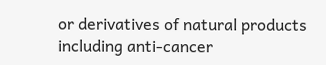or derivatives of natural products including anti-cancer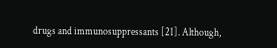drugs and immunosuppressants [21]. Although,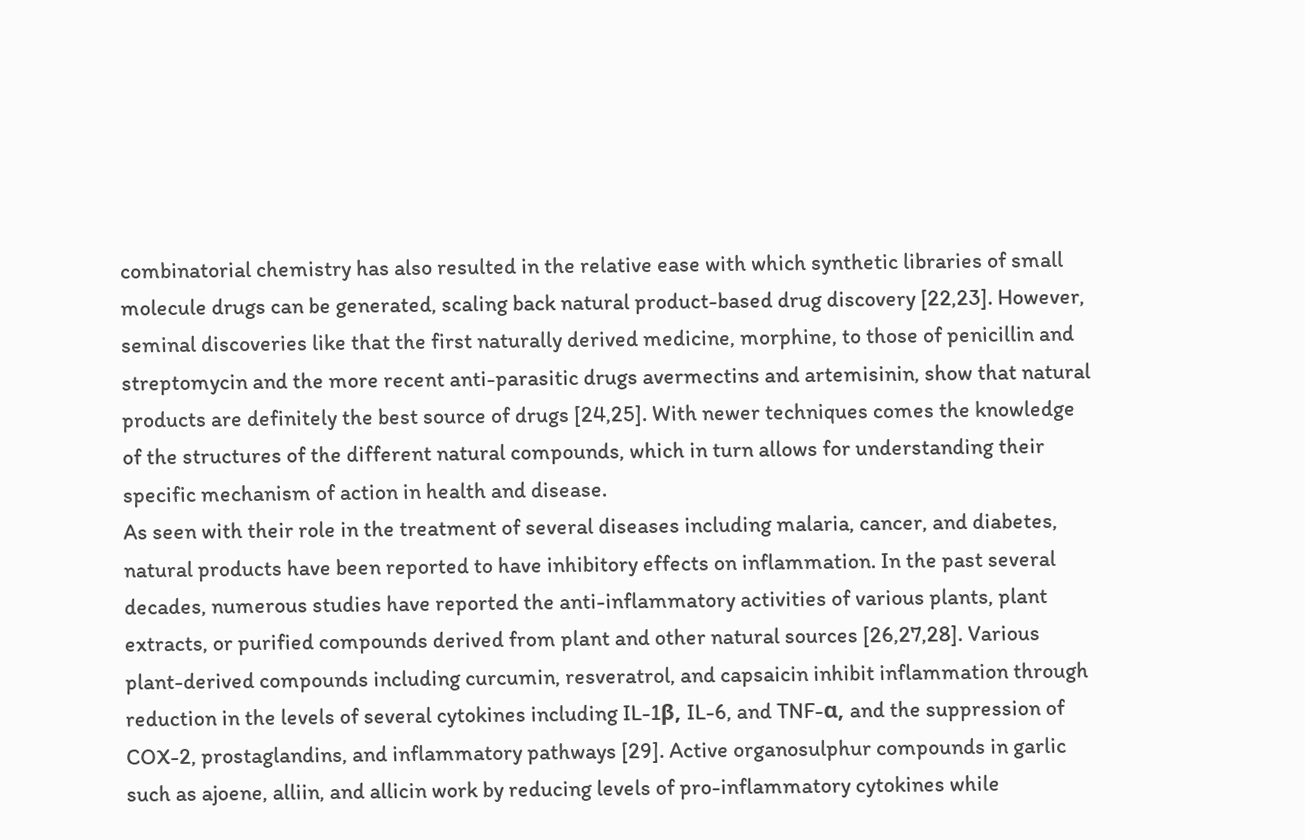combinatorial chemistry has also resulted in the relative ease with which synthetic libraries of small molecule drugs can be generated, scaling back natural product-based drug discovery [22,23]. However, seminal discoveries like that the first naturally derived medicine, morphine, to those of penicillin and streptomycin and the more recent anti-parasitic drugs avermectins and artemisinin, show that natural products are definitely the best source of drugs [24,25]. With newer techniques comes the knowledge of the structures of the different natural compounds, which in turn allows for understanding their specific mechanism of action in health and disease.
As seen with their role in the treatment of several diseases including malaria, cancer, and diabetes, natural products have been reported to have inhibitory effects on inflammation. In the past several decades, numerous studies have reported the anti-inflammatory activities of various plants, plant extracts, or purified compounds derived from plant and other natural sources [26,27,28]. Various plant-derived compounds including curcumin, resveratrol, and capsaicin inhibit inflammation through reduction in the levels of several cytokines including IL-1β, IL-6, and TNF-α, and the suppression of COX-2, prostaglandins, and inflammatory pathways [29]. Active organosulphur compounds in garlic such as ajoene, alliin, and allicin work by reducing levels of pro-inflammatory cytokines while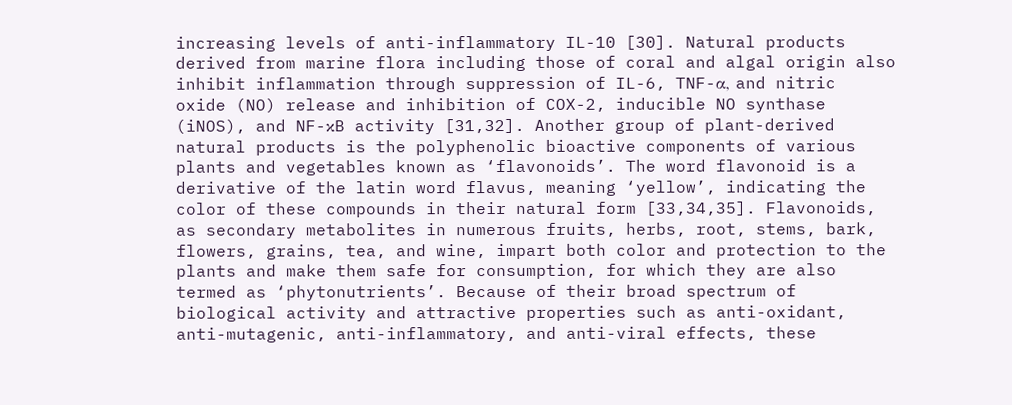increasing levels of anti-inflammatory IL-10 [30]. Natural products derived from marine flora including those of coral and algal origin also inhibit inflammation through suppression of IL-6, TNF-α, and nitric oxide (NO) release and inhibition of COX-2, inducible NO synthase (iNOS), and NF-κB activity [31,32]. Another group of plant-derived natural products is the polyphenolic bioactive components of various plants and vegetables known as ‘flavonoids’. The word flavonoid is a derivative of the latin word flavus, meaning ‘yellow’, indicating the color of these compounds in their natural form [33,34,35]. Flavonoids, as secondary metabolites in numerous fruits, herbs, root, stems, bark, flowers, grains, tea, and wine, impart both color and protection to the plants and make them safe for consumption, for which they are also termed as ‘phytonutrients’. Because of their broad spectrum of biological activity and attractive properties such as anti-oxidant, anti-mutagenic, anti-inflammatory, and anti-viral effects, these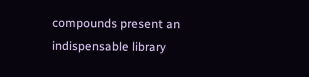compounds present an indispensable library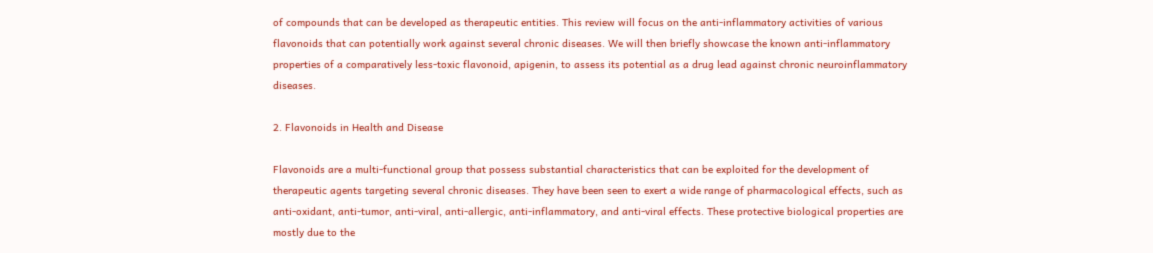of compounds that can be developed as therapeutic entities. This review will focus on the anti-inflammatory activities of various flavonoids that can potentially work against several chronic diseases. We will then briefly showcase the known anti-inflammatory properties of a comparatively less-toxic flavonoid, apigenin, to assess its potential as a drug lead against chronic neuroinflammatory diseases.

2. Flavonoids in Health and Disease

Flavonoids are a multi-functional group that possess substantial characteristics that can be exploited for the development of therapeutic agents targeting several chronic diseases. They have been seen to exert a wide range of pharmacological effects, such as anti-oxidant, anti-tumor, anti-viral, anti-allergic, anti-inflammatory, and anti-viral effects. These protective biological properties are mostly due to the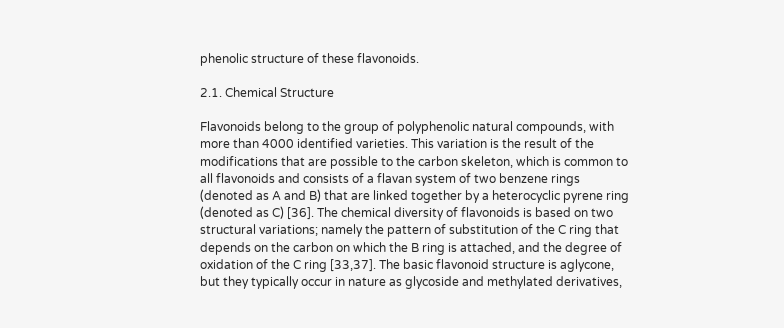phenolic structure of these flavonoids.

2.1. Chemical Structure

Flavonoids belong to the group of polyphenolic natural compounds, with more than 4000 identified varieties. This variation is the result of the modifications that are possible to the carbon skeleton, which is common to all flavonoids and consists of a flavan system of two benzene rings (denoted as A and B) that are linked together by a heterocyclic pyrene ring (denoted as C) [36]. The chemical diversity of flavonoids is based on two structural variations; namely the pattern of substitution of the C ring that depends on the carbon on which the B ring is attached, and the degree of oxidation of the C ring [33,37]. The basic flavonoid structure is aglycone, but they typically occur in nature as glycoside and methylated derivatives,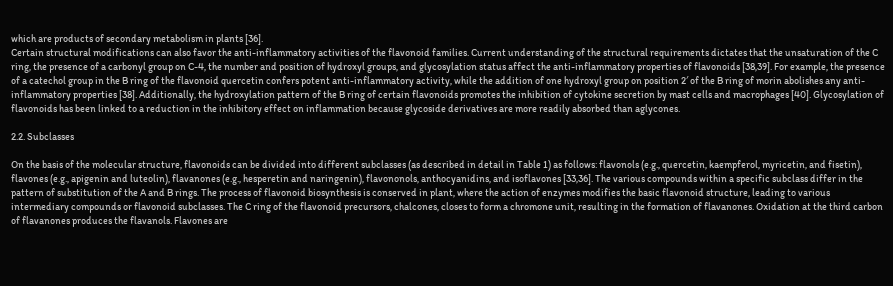which are products of secondary metabolism in plants [36].
Certain structural modifications can also favor the anti-inflammatory activities of the flavonoid families. Current understanding of the structural requirements dictates that the unsaturation of the C ring, the presence of a carbonyl group on C-4, the number and position of hydroxyl groups, and glycosylation status affect the anti-inflammatory properties of flavonoids [38,39]. For example, the presence of a catechol group in the B ring of the flavonoid quercetin confers potent anti-inflammatory activity, while the addition of one hydroxyl group on position 2′ of the B ring of morin abolishes any anti-inflammatory properties [38]. Additionally, the hydroxylation pattern of the B ring of certain flavonoids promotes the inhibition of cytokine secretion by mast cells and macrophages [40]. Glycosylation of flavonoids has been linked to a reduction in the inhibitory effect on inflammation because glycoside derivatives are more readily absorbed than aglycones.

2.2. Subclasses

On the basis of the molecular structure, flavonoids can be divided into different subclasses (as described in detail in Table 1) as follows: flavonols (e.g., quercetin, kaempferol, myricetin, and fisetin), flavones (e.g., apigenin and luteolin), flavanones (e.g., hesperetin and naringenin), flavononols, anthocyanidins, and isoflavones [33,36]. The various compounds within a specific subclass differ in the pattern of substitution of the A and B rings. The process of flavonoid biosynthesis is conserved in plant, where the action of enzymes modifies the basic flavonoid structure, leading to various intermediary compounds or flavonoid subclasses. The C ring of the flavonoid precursors, chalcones, closes to form a chromone unit, resulting in the formation of flavanones. Oxidation at the third carbon of flavanones produces the flavanols. Flavones are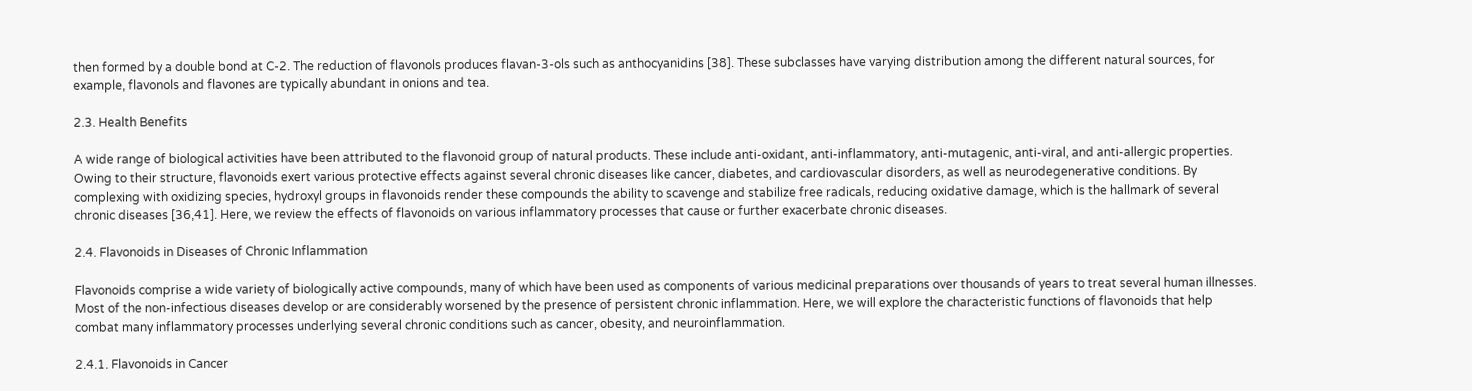then formed by a double bond at C-2. The reduction of flavonols produces flavan-3-ols such as anthocyanidins [38]. These subclasses have varying distribution among the different natural sources, for example, flavonols and flavones are typically abundant in onions and tea.

2.3. Health Benefits

A wide range of biological activities have been attributed to the flavonoid group of natural products. These include anti-oxidant, anti-inflammatory, anti-mutagenic, anti-viral, and anti-allergic properties. Owing to their structure, flavonoids exert various protective effects against several chronic diseases like cancer, diabetes, and cardiovascular disorders, as well as neurodegenerative conditions. By complexing with oxidizing species, hydroxyl groups in flavonoids render these compounds the ability to scavenge and stabilize free radicals, reducing oxidative damage, which is the hallmark of several chronic diseases [36,41]. Here, we review the effects of flavonoids on various inflammatory processes that cause or further exacerbate chronic diseases.

2.4. Flavonoids in Diseases of Chronic Inflammation

Flavonoids comprise a wide variety of biologically active compounds, many of which have been used as components of various medicinal preparations over thousands of years to treat several human illnesses. Most of the non-infectious diseases develop or are considerably worsened by the presence of persistent chronic inflammation. Here, we will explore the characteristic functions of flavonoids that help combat many inflammatory processes underlying several chronic conditions such as cancer, obesity, and neuroinflammation.

2.4.1. Flavonoids in Cancer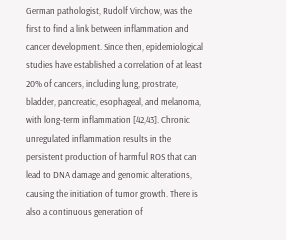German pathologist, Rudolf Virchow, was the first to find a link between inflammation and cancer development. Since then, epidemiological studies have established a correlation of at least 20% of cancers, including lung, prostrate, bladder, pancreatic, esophageal, and melanoma, with long-term inflammation [42,43]. Chronic unregulated inflammation results in the persistent production of harmful ROS that can lead to DNA damage and genomic alterations, causing the initiation of tumor growth. There is also a continuous generation of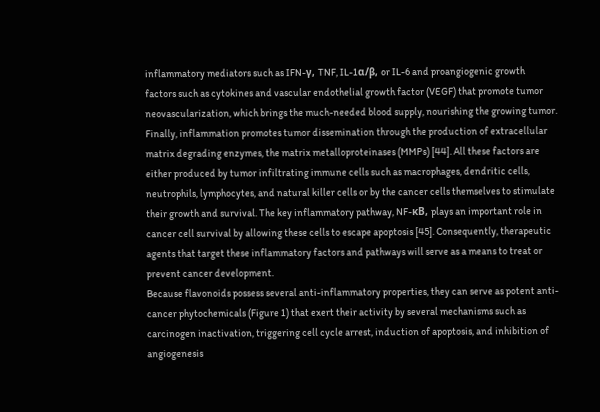inflammatory mediators such as IFN-γ, TNF, IL-1α/β, or IL-6 and proangiogenic growth factors such as cytokines and vascular endothelial growth factor (VEGF) that promote tumor neovascularization, which brings the much-needed blood supply, nourishing the growing tumor. Finally, inflammation promotes tumor dissemination through the production of extracellular matrix degrading enzymes, the matrix metalloproteinases (MMPs) [44]. All these factors are either produced by tumor infiltrating immune cells such as macrophages, dendritic cells, neutrophils, lymphocytes, and natural killer cells or by the cancer cells themselves to stimulate their growth and survival. The key inflammatory pathway, NF-κB, plays an important role in cancer cell survival by allowing these cells to escape apoptosis [45]. Consequently, therapeutic agents that target these inflammatory factors and pathways will serve as a means to treat or prevent cancer development.
Because flavonoids possess several anti-inflammatory properties, they can serve as potent anti-cancer phytochemicals (Figure 1) that exert their activity by several mechanisms such as carcinogen inactivation, triggering cell cycle arrest, induction of apoptosis, and inhibition of angiogenesis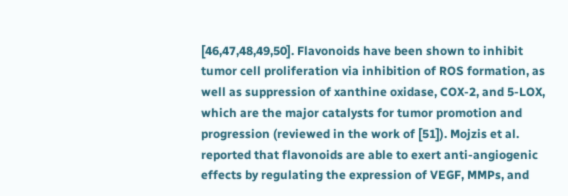[46,47,48,49,50]. Flavonoids have been shown to inhibit tumor cell proliferation via inhibition of ROS formation, as well as suppression of xanthine oxidase, COX-2, and 5-LOX, which are the major catalysts for tumor promotion and progression (reviewed in the work of [51]). Mojzis et al. reported that flavonoids are able to exert anti-angiogenic effects by regulating the expression of VEGF, MMPs, and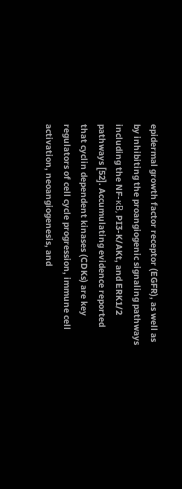epidermal growth factor receptor (EGFR), as well as by inhibiting the proangiogenic signaling pathways including the NF-κB, PI3-K/AKt, and ERK1/2 pathways [52]. Accumulating evidence reported that cyclin dependent kinases (CDKs) are key regulators of cell cycle progression, immune cell activation, neoangiogenesis, and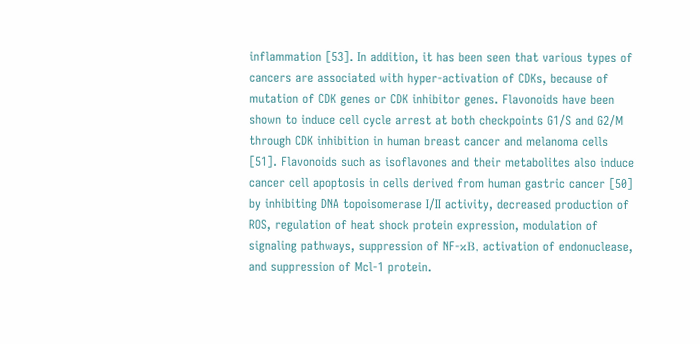inflammation [53]. In addition, it has been seen that various types of cancers are associated with hyper-activation of CDKs, because of mutation of CDK genes or CDK inhibitor genes. Flavonoids have been shown to induce cell cycle arrest at both checkpoints G1/S and G2/M through CDK inhibition in human breast cancer and melanoma cells [51]. Flavonoids such as isoflavones and their metabolites also induce cancer cell apoptosis in cells derived from human gastric cancer [50] by inhibiting DNA topoisomerase I/II activity, decreased production of ROS, regulation of heat shock protein expression, modulation of signaling pathways, suppression of NF-κB, activation of endonuclease, and suppression of Mcl-1 protein.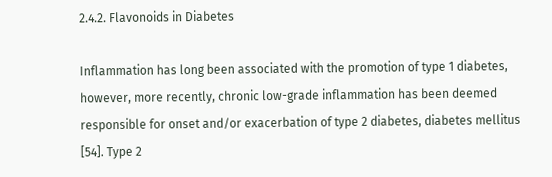2.4.2. Flavonoids in Diabetes

Inflammation has long been associated with the promotion of type 1 diabetes, however, more recently, chronic low-grade inflammation has been deemed responsible for onset and/or exacerbation of type 2 diabetes, diabetes mellitus [54]. Type 2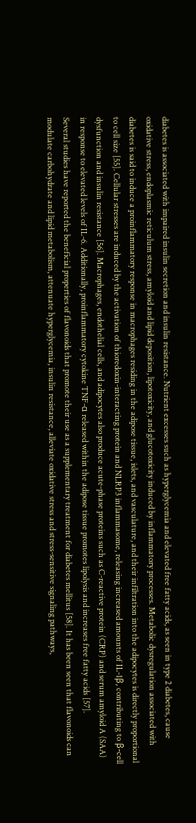diabetes is associated with impaired insulin secretion and insulin resistance. Nutrient excesses such as hyperglycemia and elevated free fatty acids, as seen in type 2 diabetes, cause oxidative stress, endoplasmic reticulum stress, amyloid and lipid deposition, lipotoxicity, and glucotoxicity induced by inflammatory processes. Metabolic dysregulation associated with diabetes is said to induce a proinflammatory response in macrophages residing in the adipose tissue, islets, and vasculature, and their infiltration into the adipocytes is directly proportional to cell size [55]. Cellular stresses are induced by the activation of thioredoxin-interacting protein and NLRP3 inflammasome, releasing increased amounts of IL-1β, contributing to β-cell dysfunction and insulin resistance [56]. Macrophages, endothelial cells, and adipocytes also produce acute-phase proteins such as C-reactive protein (CRP) and serum amyloid A (SAA) in response to elevated levels of IL-6. Additionally, proinflammatory cytokine TNF-α released within the adipose tissue promotes lipolysis and increases free fatty acids [57].
Several studies have reported the beneficial properties of flavonoids that promote their use as a supplementary treatment for diabetes mellitus [58]. It has been seen that flavonoids can modulate carbohydrate and lipid metabolism, attenuate hyperglycemia, insulin resistance, alleviate oxidative stress and stress-sensitive signaling pathways,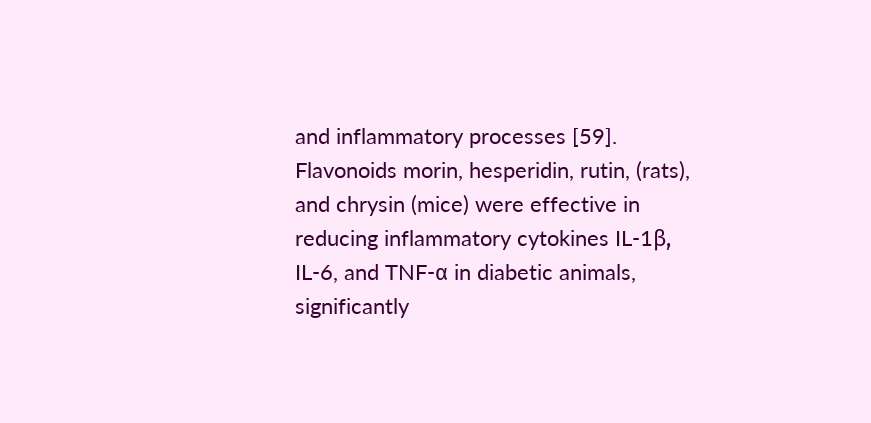and inflammatory processes [59]. Flavonoids morin, hesperidin, rutin, (rats), and chrysin (mice) were effective in reducing inflammatory cytokines IL-1β, IL-6, and TNF-α in diabetic animals, significantly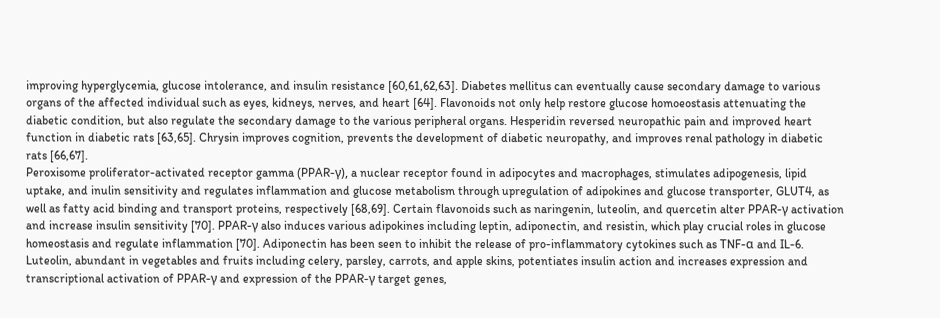improving hyperglycemia, glucose intolerance, and insulin resistance [60,61,62,63]. Diabetes mellitus can eventually cause secondary damage to various organs of the affected individual such as eyes, kidneys, nerves, and heart [64]. Flavonoids not only help restore glucose homoeostasis attenuating the diabetic condition, but also regulate the secondary damage to the various peripheral organs. Hesperidin reversed neuropathic pain and improved heart function in diabetic rats [63,65]. Chrysin improves cognition, prevents the development of diabetic neuropathy, and improves renal pathology in diabetic rats [66,67].
Peroxisome proliferator-activated receptor gamma (PPAR-γ), a nuclear receptor found in adipocytes and macrophages, stimulates adipogenesis, lipid uptake, and inulin sensitivity and regulates inflammation and glucose metabolism through upregulation of adipokines and glucose transporter, GLUT4, as well as fatty acid binding and transport proteins, respectively [68,69]. Certain flavonoids such as naringenin, luteolin, and quercetin alter PPAR-γ activation and increase insulin sensitivity [70]. PPAR-γ also induces various adipokines including leptin, adiponectin, and resistin, which play crucial roles in glucose homeostasis and regulate inflammation [70]. Adiponectin has been seen to inhibit the release of pro-inflammatory cytokines such as TNF-α and IL-6. Luteolin, abundant in vegetables and fruits including celery, parsley, carrots, and apple skins, potentiates insulin action and increases expression and transcriptional activation of PPAR-γ and expression of the PPAR-γ target genes,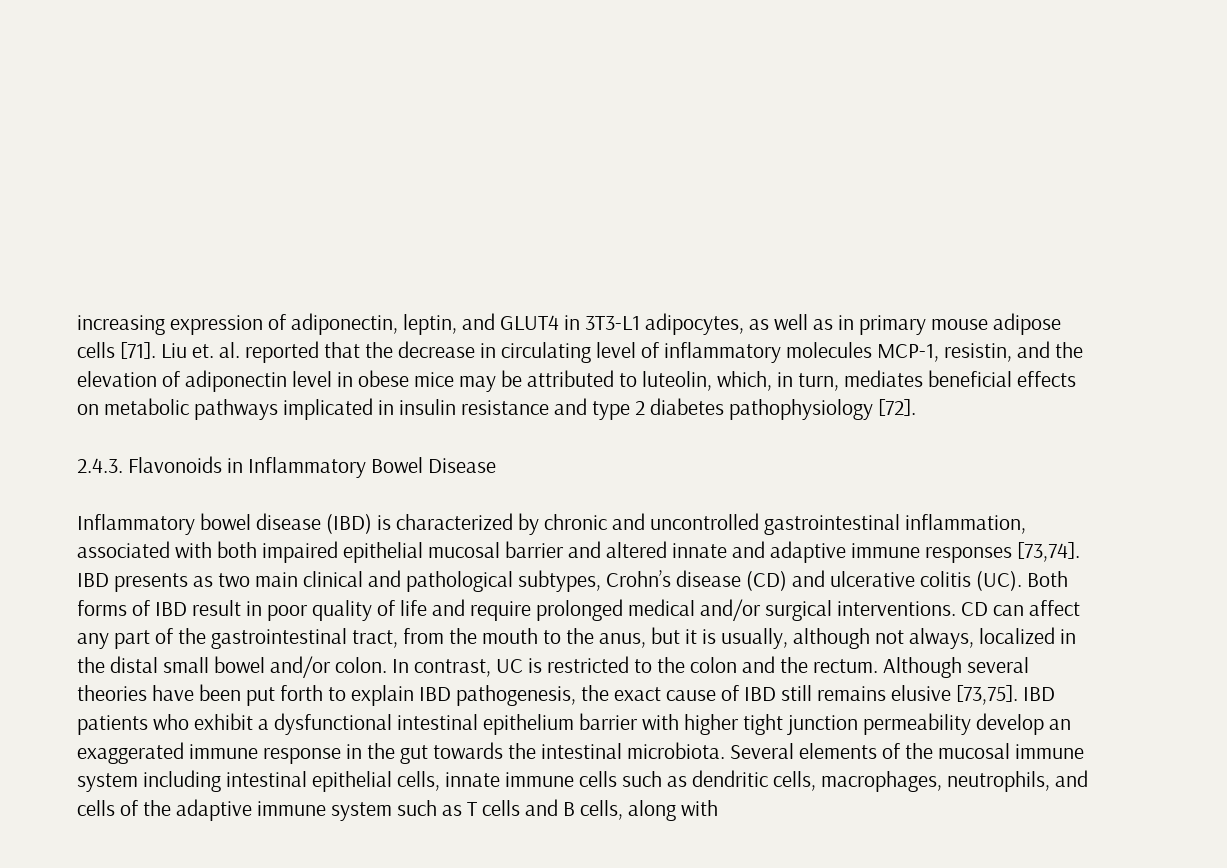increasing expression of adiponectin, leptin, and GLUT4 in 3T3-L1 adipocytes, as well as in primary mouse adipose cells [71]. Liu et. al. reported that the decrease in circulating level of inflammatory molecules MCP-1, resistin, and the elevation of adiponectin level in obese mice may be attributed to luteolin, which, in turn, mediates beneficial effects on metabolic pathways implicated in insulin resistance and type 2 diabetes pathophysiology [72].

2.4.3. Flavonoids in Inflammatory Bowel Disease

Inflammatory bowel disease (IBD) is characterized by chronic and uncontrolled gastrointestinal inflammation, associated with both impaired epithelial mucosal barrier and altered innate and adaptive immune responses [73,74]. IBD presents as two main clinical and pathological subtypes, Crohn’s disease (CD) and ulcerative colitis (UC). Both forms of IBD result in poor quality of life and require prolonged medical and/or surgical interventions. CD can affect any part of the gastrointestinal tract, from the mouth to the anus, but it is usually, although not always, localized in the distal small bowel and/or colon. In contrast, UC is restricted to the colon and the rectum. Although several theories have been put forth to explain IBD pathogenesis, the exact cause of IBD still remains elusive [73,75]. IBD patients who exhibit a dysfunctional intestinal epithelium barrier with higher tight junction permeability develop an exaggerated immune response in the gut towards the intestinal microbiota. Several elements of the mucosal immune system including intestinal epithelial cells, innate immune cells such as dendritic cells, macrophages, neutrophils, and cells of the adaptive immune system such as T cells and B cells, along with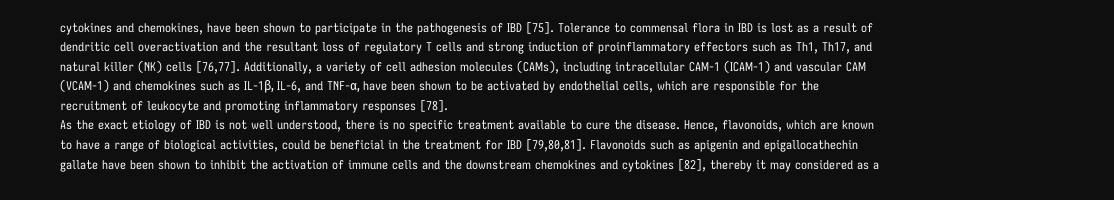cytokines and chemokines, have been shown to participate in the pathogenesis of IBD [75]. Tolerance to commensal flora in IBD is lost as a result of dendritic cell overactivation and the resultant loss of regulatory T cells and strong induction of proinflammatory effectors such as Th1, Th17, and natural killer (NK) cells [76,77]. Additionally, a variety of cell adhesion molecules (CAMs), including intracellular CAM-1 (ICAM-1) and vascular CAM (VCAM-1) and chemokines such as IL-1β, IL-6, and TNF-α, have been shown to be activated by endothelial cells, which are responsible for the recruitment of leukocyte and promoting inflammatory responses [78].
As the exact etiology of IBD is not well understood, there is no specific treatment available to cure the disease. Hence, flavonoids, which are known to have a range of biological activities, could be beneficial in the treatment for IBD [79,80,81]. Flavonoids such as apigenin and epigallocathechin gallate have been shown to inhibit the activation of immune cells and the downstream chemokines and cytokines [82], thereby it may considered as a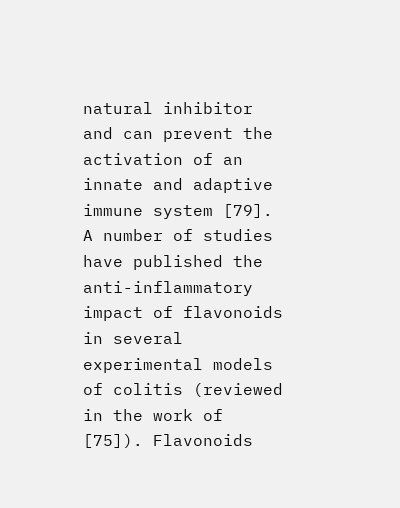natural inhibitor and can prevent the activation of an innate and adaptive immune system [79]. A number of studies have published the anti-inflammatory impact of flavonoids in several experimental models of colitis (reviewed in the work of [75]). Flavonoids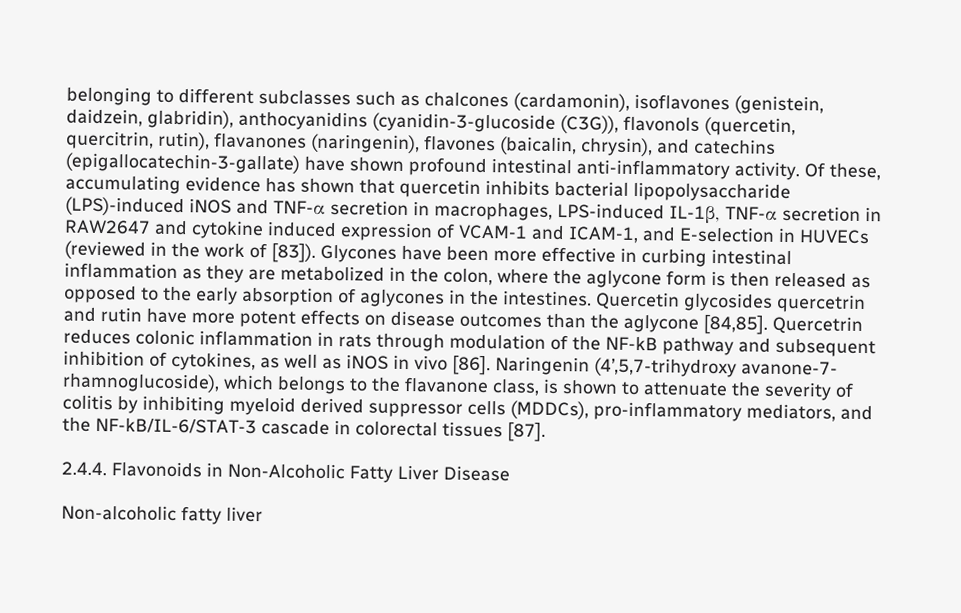belonging to different subclasses such as chalcones (cardamonin), isoflavones (genistein, daidzein, glabridin), anthocyanidins (cyanidin-3-glucoside (C3G)), flavonols (quercetin, quercitrin, rutin), flavanones (naringenin), flavones (baicalin, chrysin), and catechins (epigallocatechin-3-gallate) have shown profound intestinal anti-inflammatory activity. Of these, accumulating evidence has shown that quercetin inhibits bacterial lipopolysaccharide (LPS)-induced iNOS and TNF-α secretion in macrophages, LPS-induced IL-1β, TNF-α secretion in RAW2647 and cytokine induced expression of VCAM-1 and ICAM-1, and E-selection in HUVECs (reviewed in the work of [83]). Glycones have been more effective in curbing intestinal inflammation as they are metabolized in the colon, where the aglycone form is then released as opposed to the early absorption of aglycones in the intestines. Quercetin glycosides quercetrin and rutin have more potent effects on disease outcomes than the aglycone [84,85]. Quercetrin reduces colonic inflammation in rats through modulation of the NF-kB pathway and subsequent inhibition of cytokines, as well as iNOS in vivo [86]. Naringenin (4’,5,7-trihydroxy avanone-7-rhamnoglucoside), which belongs to the flavanone class, is shown to attenuate the severity of colitis by inhibiting myeloid derived suppressor cells (MDDCs), pro-inflammatory mediators, and the NF-kB/IL-6/STAT-3 cascade in colorectal tissues [87].

2.4.4. Flavonoids in Non-Alcoholic Fatty Liver Disease

Non-alcoholic fatty liver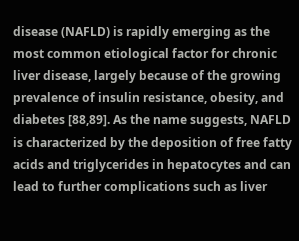disease (NAFLD) is rapidly emerging as the most common etiological factor for chronic liver disease, largely because of the growing prevalence of insulin resistance, obesity, and diabetes [88,89]. As the name suggests, NAFLD is characterized by the deposition of free fatty acids and triglycerides in hepatocytes and can lead to further complications such as liver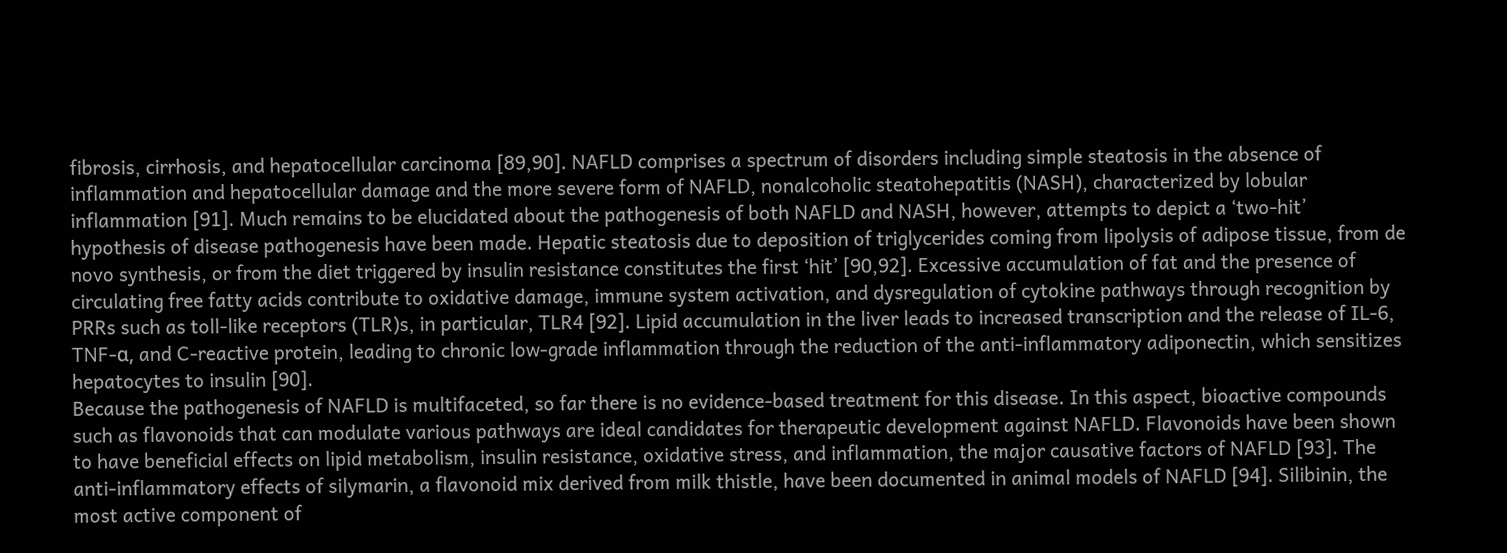fibrosis, cirrhosis, and hepatocellular carcinoma [89,90]. NAFLD comprises a spectrum of disorders including simple steatosis in the absence of inflammation and hepatocellular damage and the more severe form of NAFLD, nonalcoholic steatohepatitis (NASH), characterized by lobular inflammation [91]. Much remains to be elucidated about the pathogenesis of both NAFLD and NASH, however, attempts to depict a ‘two-hit’ hypothesis of disease pathogenesis have been made. Hepatic steatosis due to deposition of triglycerides coming from lipolysis of adipose tissue, from de novo synthesis, or from the diet triggered by insulin resistance constitutes the first ‘hit’ [90,92]. Excessive accumulation of fat and the presence of circulating free fatty acids contribute to oxidative damage, immune system activation, and dysregulation of cytokine pathways through recognition by PRRs such as toll-like receptors (TLR)s, in particular, TLR4 [92]. Lipid accumulation in the liver leads to increased transcription and the release of IL-6, TNF-α, and C-reactive protein, leading to chronic low-grade inflammation through the reduction of the anti-inflammatory adiponectin, which sensitizes hepatocytes to insulin [90].
Because the pathogenesis of NAFLD is multifaceted, so far there is no evidence-based treatment for this disease. In this aspect, bioactive compounds such as flavonoids that can modulate various pathways are ideal candidates for therapeutic development against NAFLD. Flavonoids have been shown to have beneficial effects on lipid metabolism, insulin resistance, oxidative stress, and inflammation, the major causative factors of NAFLD [93]. The anti-inflammatory effects of silymarin, a flavonoid mix derived from milk thistle, have been documented in animal models of NAFLD [94]. Silibinin, the most active component of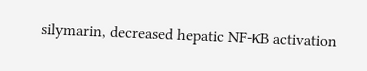silymarin, decreased hepatic NF-κB activation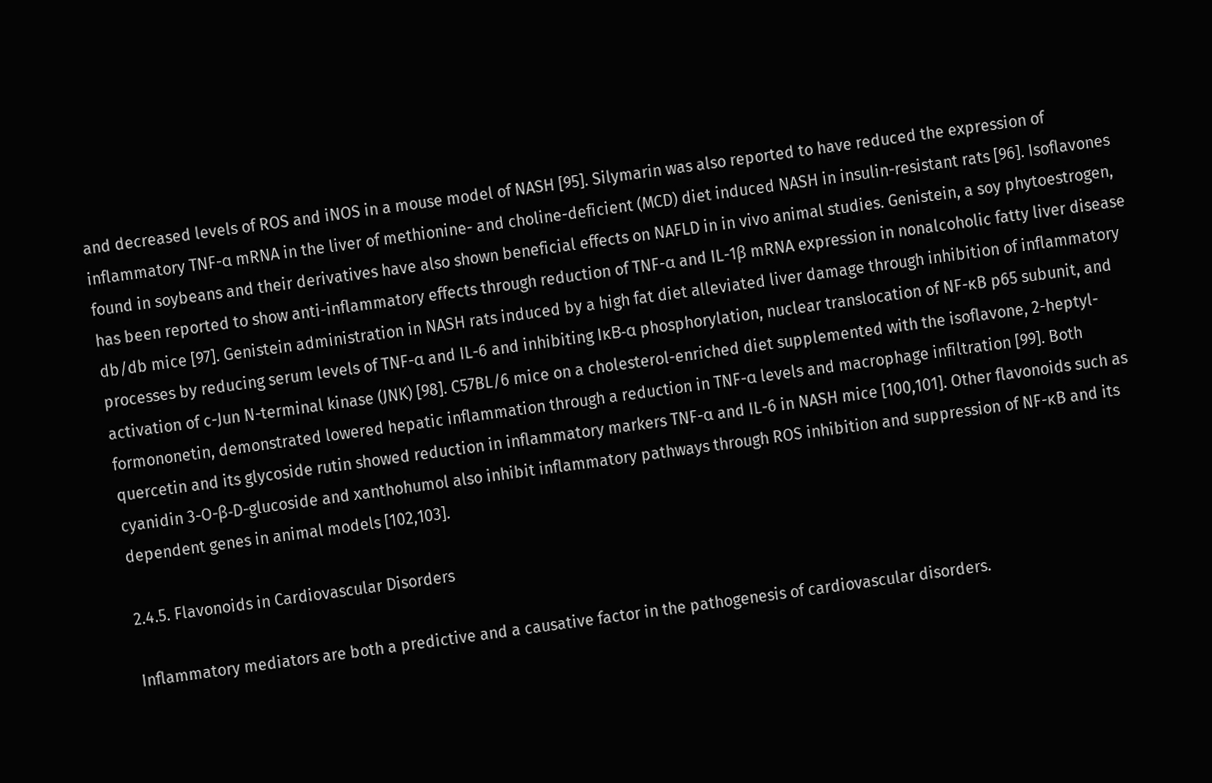and decreased levels of ROS and iNOS in a mouse model of NASH [95]. Silymarin was also reported to have reduced the expression of inflammatory TNF-α mRNA in the liver of methionine- and choline-deficient (MCD) diet induced NASH in insulin-resistant rats [96]. Isoflavones found in soybeans and their derivatives have also shown beneficial effects on NAFLD in in vivo animal studies. Genistein, a soy phytoestrogen, has been reported to show anti-inflammatory effects through reduction of TNF-α and IL-1β mRNA expression in nonalcoholic fatty liver disease db/db mice [97]. Genistein administration in NASH rats induced by a high fat diet alleviated liver damage through inhibition of inflammatory processes by reducing serum levels of TNF-α and IL-6 and inhibiting IκB-α phosphorylation, nuclear translocation of NF-κB p65 subunit, and activation of c-Jun N-terminal kinase (JNK) [98]. C57BL/6 mice on a cholesterol-enriched diet supplemented with the isoflavone, 2-heptyl-formononetin, demonstrated lowered hepatic inflammation through a reduction in TNF-α levels and macrophage infiltration [99]. Both quercetin and its glycoside rutin showed reduction in inflammatory markers TNF-α and IL-6 in NASH mice [100,101]. Other flavonoids such as cyanidin 3-O-β-D-glucoside and xanthohumol also inhibit inflammatory pathways through ROS inhibition and suppression of NF-κB and its dependent genes in animal models [102,103].

2.4.5. Flavonoids in Cardiovascular Disorders

Inflammatory mediators are both a predictive and a causative factor in the pathogenesis of cardiovascular disorders.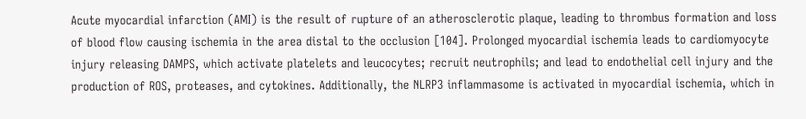Acute myocardial infarction (AMI) is the result of rupture of an atherosclerotic plaque, leading to thrombus formation and loss of blood flow causing ischemia in the area distal to the occlusion [104]. Prolonged myocardial ischemia leads to cardiomyocyte injury releasing DAMPS, which activate platelets and leucocytes; recruit neutrophils; and lead to endothelial cell injury and the production of ROS, proteases, and cytokines. Additionally, the NLRP3 inflammasome is activated in myocardial ischemia, which in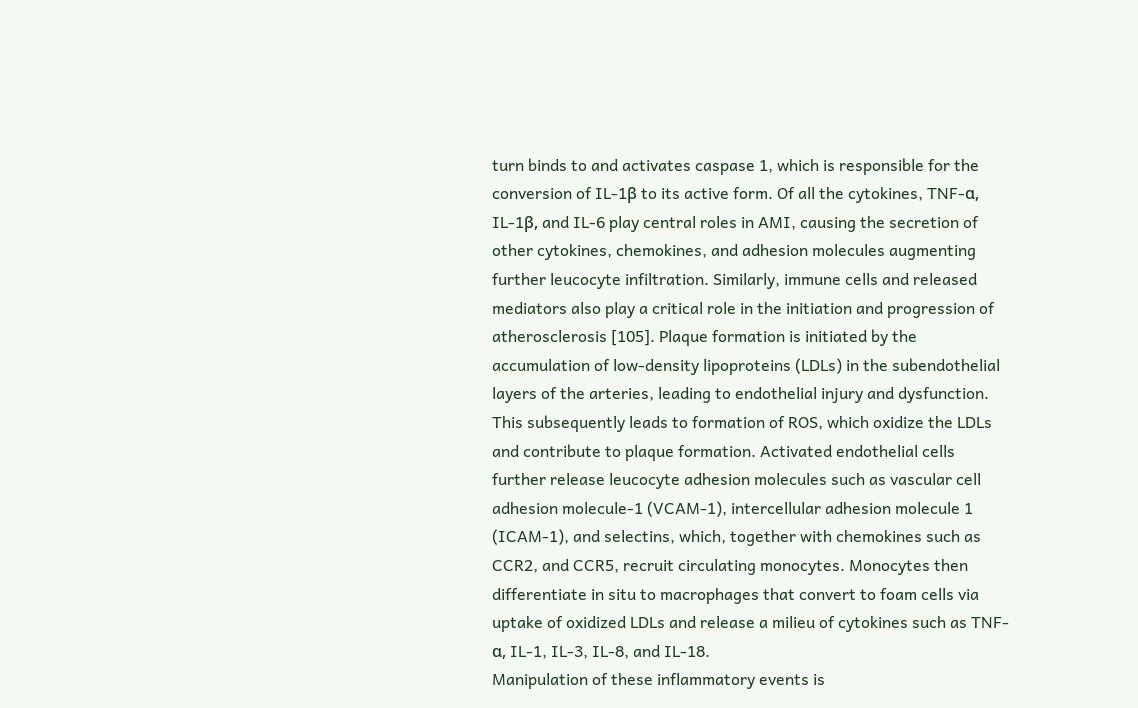turn binds to and activates caspase 1, which is responsible for the conversion of IL-1β to its active form. Of all the cytokines, TNF-α, IL-1β, and IL-6 play central roles in AMI, causing the secretion of other cytokines, chemokines, and adhesion molecules augmenting further leucocyte infiltration. Similarly, immune cells and released mediators also play a critical role in the initiation and progression of atherosclerosis [105]. Plaque formation is initiated by the accumulation of low-density lipoproteins (LDLs) in the subendothelial layers of the arteries, leading to endothelial injury and dysfunction. This subsequently leads to formation of ROS, which oxidize the LDLs and contribute to plaque formation. Activated endothelial cells further release leucocyte adhesion molecules such as vascular cell adhesion molecule-1 (VCAM-1), intercellular adhesion molecule 1 (ICAM-1), and selectins, which, together with chemokines such as CCR2, and CCR5, recruit circulating monocytes. Monocytes then differentiate in situ to macrophages that convert to foam cells via uptake of oxidized LDLs and release a milieu of cytokines such as TNF-α, IL-1, IL-3, IL-8, and IL-18.
Manipulation of these inflammatory events is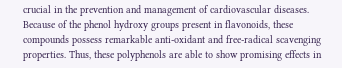crucial in the prevention and management of cardiovascular diseases. Because of the phenol hydroxy groups present in flavonoids, these compounds possess remarkable anti-oxidant and free-radical scavenging properties. Thus, these polyphenols are able to show promising effects in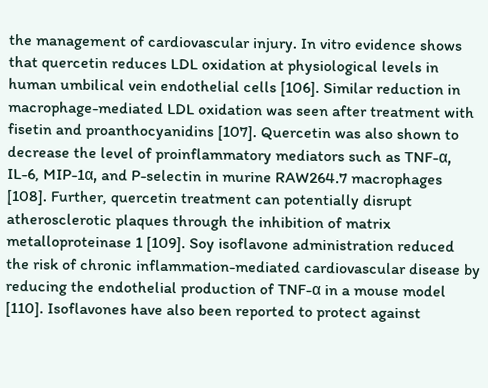the management of cardiovascular injury. In vitro evidence shows that quercetin reduces LDL oxidation at physiological levels in human umbilical vein endothelial cells [106]. Similar reduction in macrophage-mediated LDL oxidation was seen after treatment with fisetin and proanthocyanidins [107]. Quercetin was also shown to decrease the level of proinflammatory mediators such as TNF-α, IL-6, MIP-1α, and P-selectin in murine RAW264.7 macrophages [108]. Further, quercetin treatment can potentially disrupt atherosclerotic plaques through the inhibition of matrix metalloproteinase 1 [109]. Soy isoflavone administration reduced the risk of chronic inflammation-mediated cardiovascular disease by reducing the endothelial production of TNF-α in a mouse model [110]. Isoflavones have also been reported to protect against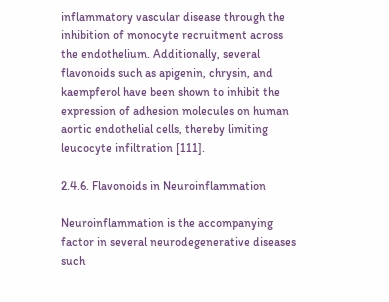inflammatory vascular disease through the inhibition of monocyte recruitment across the endothelium. Additionally, several flavonoids such as apigenin, chrysin, and kaempferol have been shown to inhibit the expression of adhesion molecules on human aortic endothelial cells, thereby limiting leucocyte infiltration [111].

2.4.6. Flavonoids in Neuroinflammation

Neuroinflammation is the accompanying factor in several neurodegenerative diseases such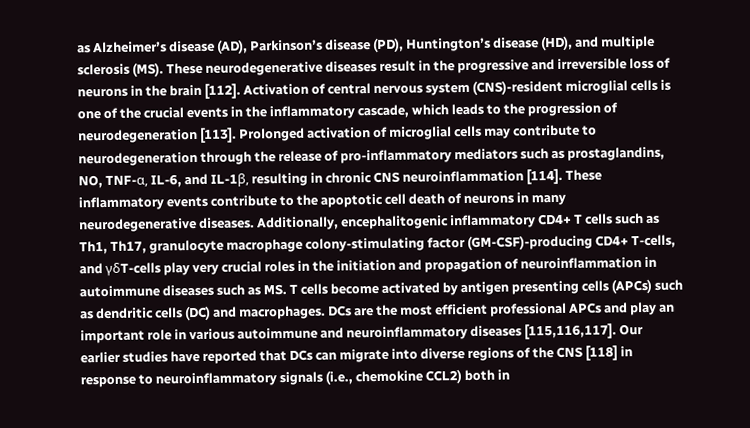as Alzheimer’s disease (AD), Parkinson’s disease (PD), Huntington’s disease (HD), and multiple sclerosis (MS). These neurodegenerative diseases result in the progressive and irreversible loss of neurons in the brain [112]. Activation of central nervous system (CNS)-resident microglial cells is one of the crucial events in the inflammatory cascade, which leads to the progression of neurodegeneration [113]. Prolonged activation of microglial cells may contribute to neurodegeneration through the release of pro-inflammatory mediators such as prostaglandins, NO, TNF-α, IL-6, and IL-1β, resulting in chronic CNS neuroinflammation [114]. These inflammatory events contribute to the apoptotic cell death of neurons in many neurodegenerative diseases. Additionally, encephalitogenic inflammatory CD4+ T cells such as Th1, Th17, granulocyte macrophage colony-stimulating factor (GM-CSF)-producing CD4+ T-cells, and γδT-cells play very crucial roles in the initiation and propagation of neuroinflammation in autoimmune diseases such as MS. T cells become activated by antigen presenting cells (APCs) such as dendritic cells (DC) and macrophages. DCs are the most efficient professional APCs and play an important role in various autoimmune and neuroinflammatory diseases [115,116,117]. Our earlier studies have reported that DCs can migrate into diverse regions of the CNS [118] in response to neuroinflammatory signals (i.e., chemokine CCL2) both in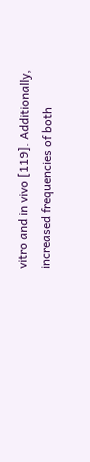vitro and in vivo [119]. Additionally, increased frequencies of both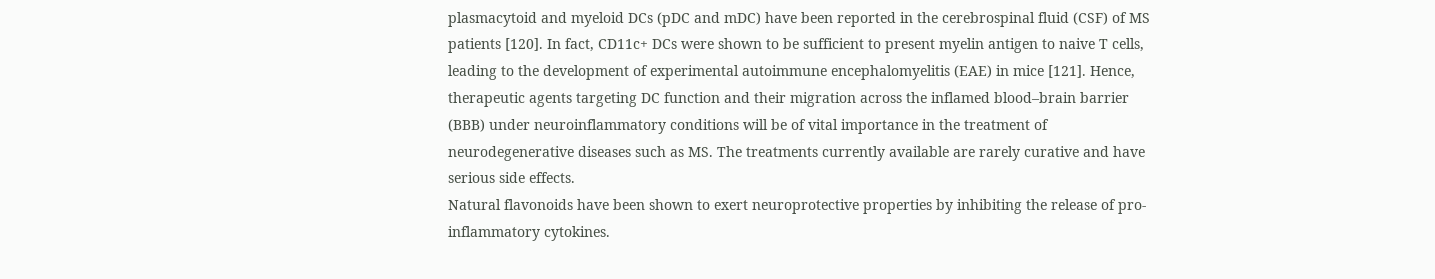plasmacytoid and myeloid DCs (pDC and mDC) have been reported in the cerebrospinal fluid (CSF) of MS patients [120]. In fact, CD11c+ DCs were shown to be sufficient to present myelin antigen to naive T cells, leading to the development of experimental autoimmune encephalomyelitis (EAE) in mice [121]. Hence, therapeutic agents targeting DC function and their migration across the inflamed blood–brain barrier (BBB) under neuroinflammatory conditions will be of vital importance in the treatment of neurodegenerative diseases such as MS. The treatments currently available are rarely curative and have serious side effects.
Natural flavonoids have been shown to exert neuroprotective properties by inhibiting the release of pro-inflammatory cytokines.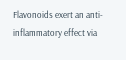Flavonoids exert an anti-inflammatory effect via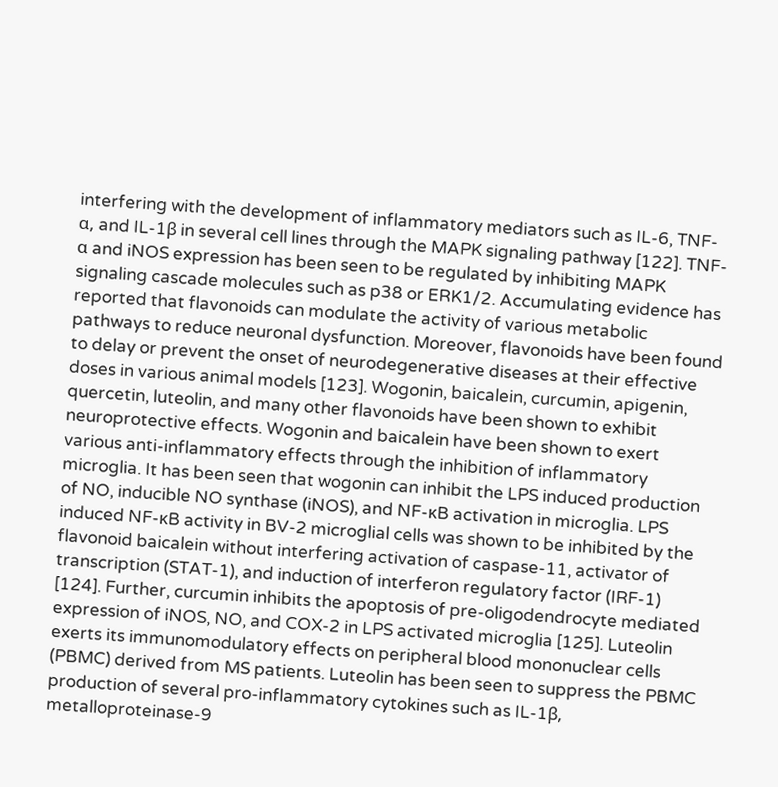interfering with the development of inflammatory mediators such as IL-6, TNF-α, and IL-1β in several cell lines through the MAPK signaling pathway [122]. TNF-α and iNOS expression has been seen to be regulated by inhibiting MAPK signaling cascade molecules such as p38 or ERK1/2. Accumulating evidence has reported that flavonoids can modulate the activity of various metabolic pathways to reduce neuronal dysfunction. Moreover, flavonoids have been found to delay or prevent the onset of neurodegenerative diseases at their effective doses in various animal models [123]. Wogonin, baicalein, curcumin, apigenin, quercetin, luteolin, and many other flavonoids have been shown to exhibit neuroprotective effects. Wogonin and baicalein have been shown to exert various anti-inflammatory effects through the inhibition of inflammatory microglia. It has been seen that wogonin can inhibit the LPS induced production of NO, inducible NO synthase (iNOS), and NF-κB activation in microglia. LPS induced NF-κB activity in BV-2 microglial cells was shown to be inhibited by the flavonoid baicalein without interfering activation of caspase-11, activator of transcription (STAT-1), and induction of interferon regulatory factor (IRF-1) [124]. Further, curcumin inhibits the apoptosis of pre-oligodendrocyte mediated expression of iNOS, NO, and COX-2 in LPS activated microglia [125]. Luteolin exerts its immunomodulatory effects on peripheral blood mononuclear cells (PBMC) derived from MS patients. Luteolin has been seen to suppress the PBMC production of several pro-inflammatory cytokines such as IL-1β, metalloproteinase-9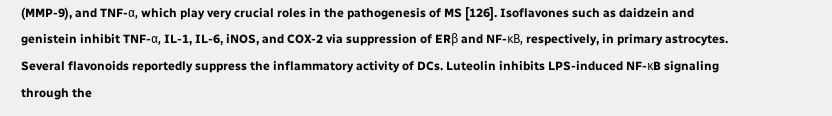(MMP-9), and TNF-α, which play very crucial roles in the pathogenesis of MS [126]. Isoflavones such as daidzein and genistein inhibit TNF-α, IL-1, IL-6, iNOS, and COX-2 via suppression of ERβ and NF-κB, respectively, in primary astrocytes. Several flavonoids reportedly suppress the inflammatory activity of DCs. Luteolin inhibits LPS-induced NF-κB signaling through the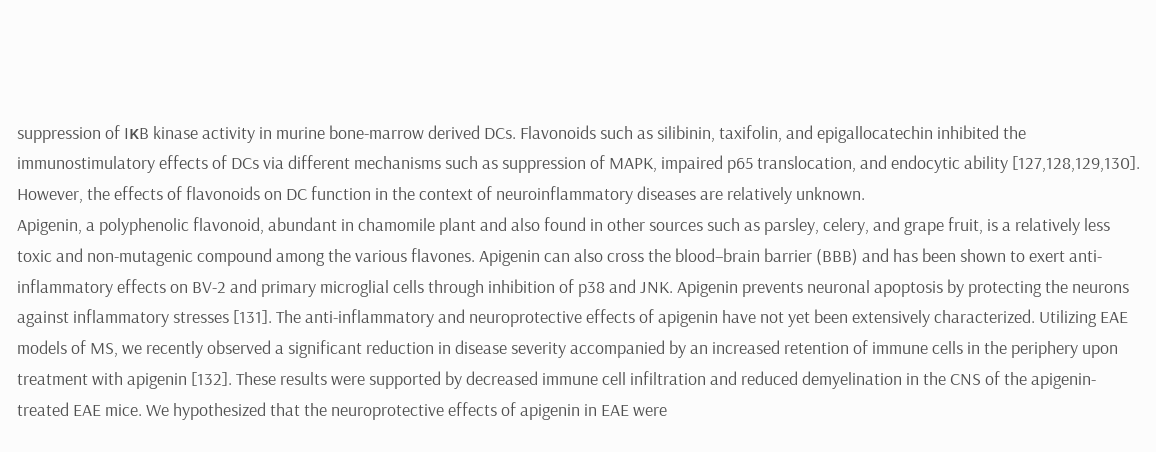suppression of IκB kinase activity in murine bone-marrow derived DCs. Flavonoids such as silibinin, taxifolin, and epigallocatechin inhibited the immunostimulatory effects of DCs via different mechanisms such as suppression of MAPK, impaired p65 translocation, and endocytic ability [127,128,129,130]. However, the effects of flavonoids on DC function in the context of neuroinflammatory diseases are relatively unknown.
Apigenin, a polyphenolic flavonoid, abundant in chamomile plant and also found in other sources such as parsley, celery, and grape fruit, is a relatively less toxic and non-mutagenic compound among the various flavones. Apigenin can also cross the blood–brain barrier (BBB) and has been shown to exert anti-inflammatory effects on BV-2 and primary microglial cells through inhibition of p38 and JNK. Apigenin prevents neuronal apoptosis by protecting the neurons against inflammatory stresses [131]. The anti-inflammatory and neuroprotective effects of apigenin have not yet been extensively characterized. Utilizing EAE models of MS, we recently observed a significant reduction in disease severity accompanied by an increased retention of immune cells in the periphery upon treatment with apigenin [132]. These results were supported by decreased immune cell infiltration and reduced demyelination in the CNS of the apigenin-treated EAE mice. We hypothesized that the neuroprotective effects of apigenin in EAE were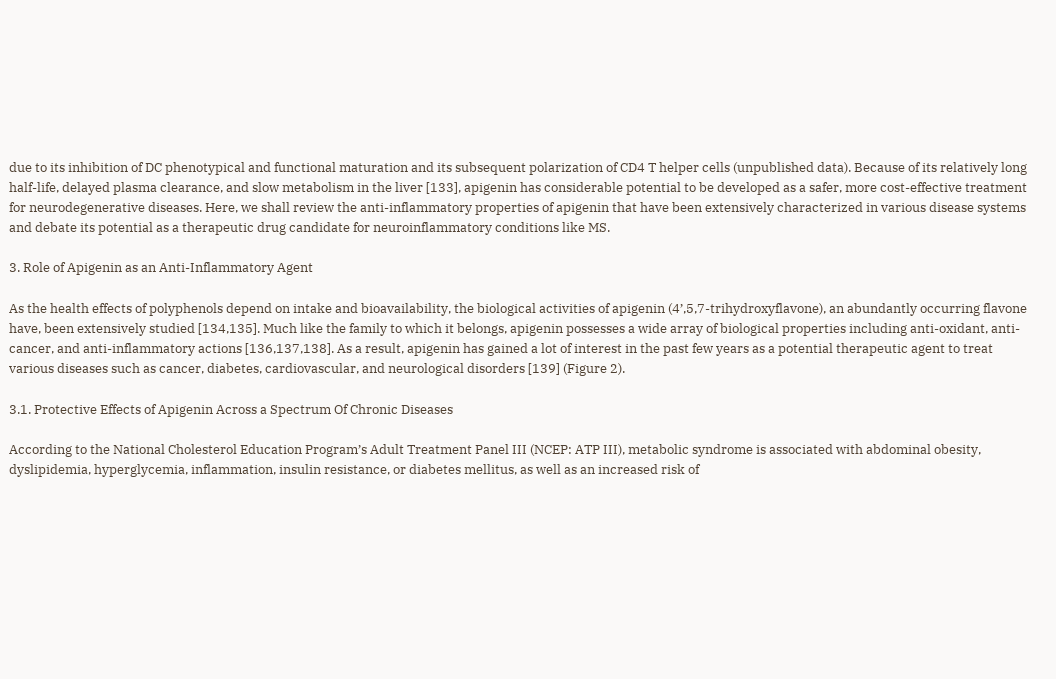due to its inhibition of DC phenotypical and functional maturation and its subsequent polarization of CD4 T helper cells (unpublished data). Because of its relatively long half-life, delayed plasma clearance, and slow metabolism in the liver [133], apigenin has considerable potential to be developed as a safer, more cost-effective treatment for neurodegenerative diseases. Here, we shall review the anti-inflammatory properties of apigenin that have been extensively characterized in various disease systems and debate its potential as a therapeutic drug candidate for neuroinflammatory conditions like MS.

3. Role of Apigenin as an Anti-Inflammatory Agent

As the health effects of polyphenols depend on intake and bioavailability, the biological activities of apigenin (4’,5,7-trihydroxyflavone), an abundantly occurring flavone have, been extensively studied [134,135]. Much like the family to which it belongs, apigenin possesses a wide array of biological properties including anti-oxidant, anti-cancer, and anti-inflammatory actions [136,137,138]. As a result, apigenin has gained a lot of interest in the past few years as a potential therapeutic agent to treat various diseases such as cancer, diabetes, cardiovascular, and neurological disorders [139] (Figure 2).

3.1. Protective Effects of Apigenin Across a Spectrum Of Chronic Diseases

According to the National Cholesterol Education Program’s Adult Treatment Panel III (NCEP: ATP III), metabolic syndrome is associated with abdominal obesity, dyslipidemia, hyperglycemia, inflammation, insulin resistance, or diabetes mellitus, as well as an increased risk of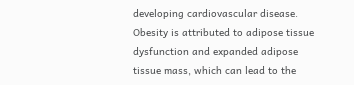developing cardiovascular disease. Obesity is attributed to adipose tissue dysfunction and expanded adipose tissue mass, which can lead to the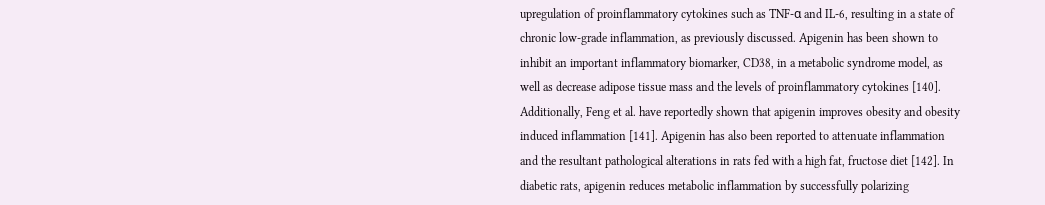upregulation of proinflammatory cytokines such as TNF-α and IL-6, resulting in a state of chronic low-grade inflammation, as previously discussed. Apigenin has been shown to inhibit an important inflammatory biomarker, CD38, in a metabolic syndrome model, as well as decrease adipose tissue mass and the levels of proinflammatory cytokines [140]. Additionally, Feng et al. have reportedly shown that apigenin improves obesity and obesity induced inflammation [141]. Apigenin has also been reported to attenuate inflammation and the resultant pathological alterations in rats fed with a high fat, fructose diet [142]. In diabetic rats, apigenin reduces metabolic inflammation by successfully polarizing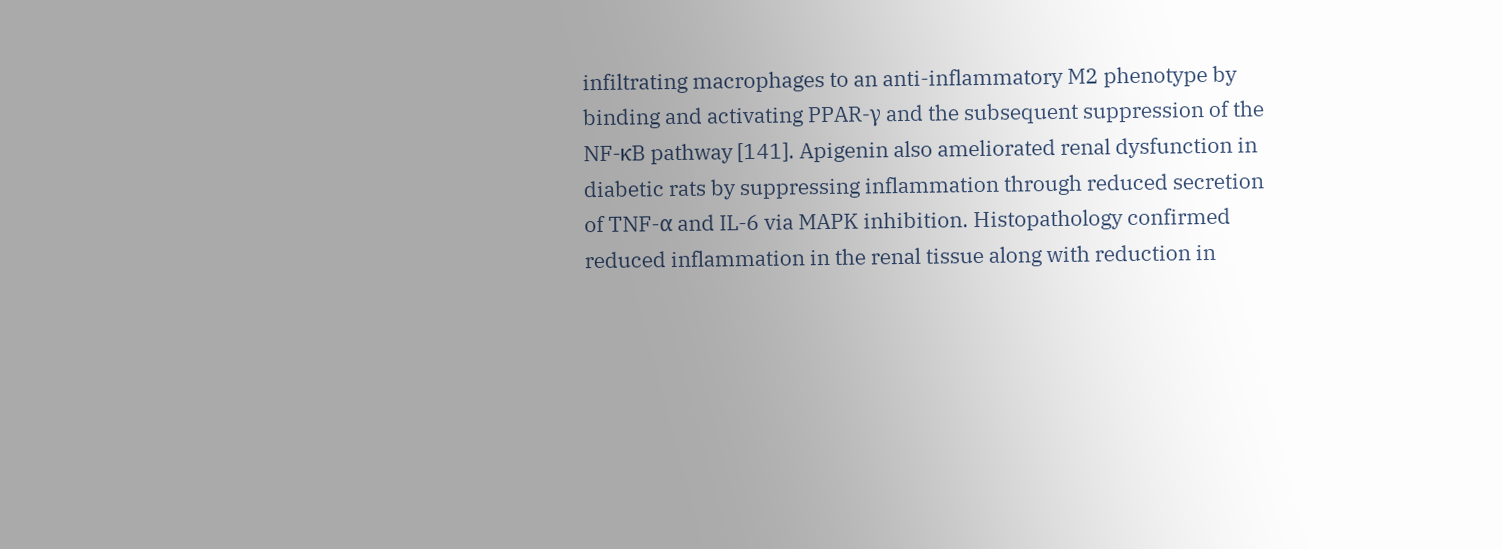infiltrating macrophages to an anti-inflammatory M2 phenotype by binding and activating PPAR-γ and the subsequent suppression of the NF-κB pathway [141]. Apigenin also ameliorated renal dysfunction in diabetic rats by suppressing inflammation through reduced secretion of TNF-α and IL-6 via MAPK inhibition. Histopathology confirmed reduced inflammation in the renal tissue along with reduction in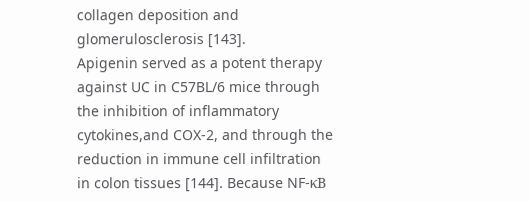collagen deposition and glomerulosclerosis [143].
Apigenin served as a potent therapy against UC in C57BL/6 mice through the inhibition of inflammatory cytokines,and COX-2, and through the reduction in immune cell infiltration in colon tissues [144]. Because NF-κB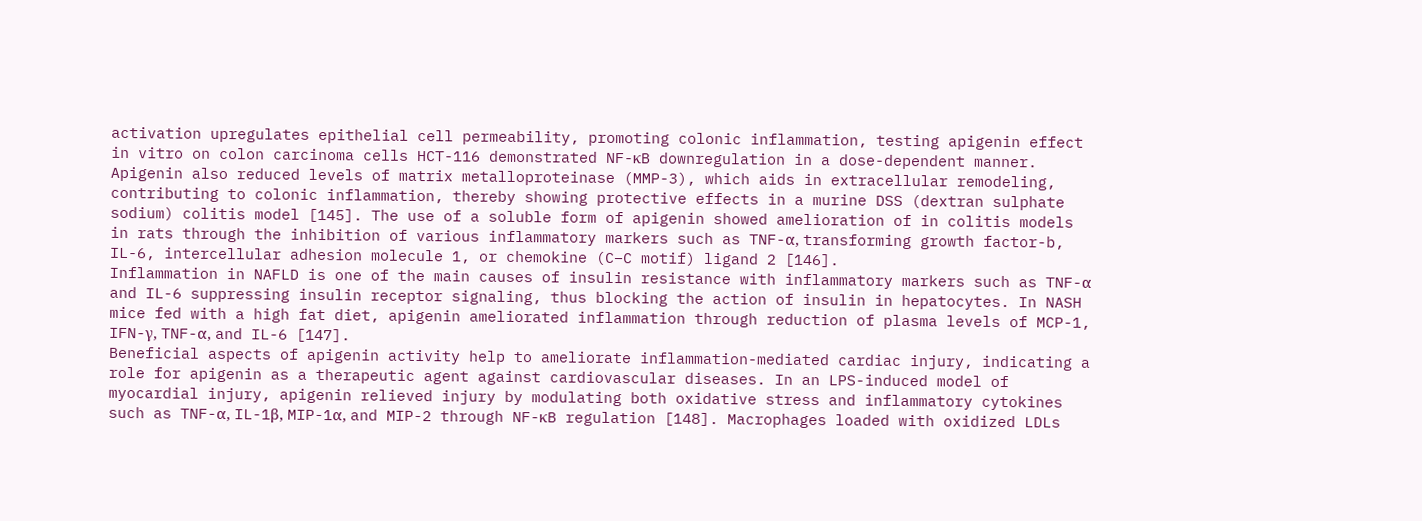activation upregulates epithelial cell permeability, promoting colonic inflammation, testing apigenin effect in vitro on colon carcinoma cells HCT-116 demonstrated NF-κB downregulation in a dose-dependent manner. Apigenin also reduced levels of matrix metalloproteinase (MMP-3), which aids in extracellular remodeling, contributing to colonic inflammation, thereby showing protective effects in a murine DSS (dextran sulphate sodium) colitis model [145]. The use of a soluble form of apigenin showed amelioration of in colitis models in rats through the inhibition of various inflammatory markers such as TNF-α, transforming growth factor-b, IL-6, intercellular adhesion molecule 1, or chemokine (C–C motif) ligand 2 [146].
Inflammation in NAFLD is one of the main causes of insulin resistance with inflammatory markers such as TNF-α and IL-6 suppressing insulin receptor signaling, thus blocking the action of insulin in hepatocytes. In NASH mice fed with a high fat diet, apigenin ameliorated inflammation through reduction of plasma levels of MCP-1, IFN-γ, TNF-α, and IL-6 [147].
Beneficial aspects of apigenin activity help to ameliorate inflammation-mediated cardiac injury, indicating a role for apigenin as a therapeutic agent against cardiovascular diseases. In an LPS-induced model of myocardial injury, apigenin relieved injury by modulating both oxidative stress and inflammatory cytokines such as TNF-α, IL-1β, MIP-1α, and MIP-2 through NF-κB regulation [148]. Macrophages loaded with oxidized LDLs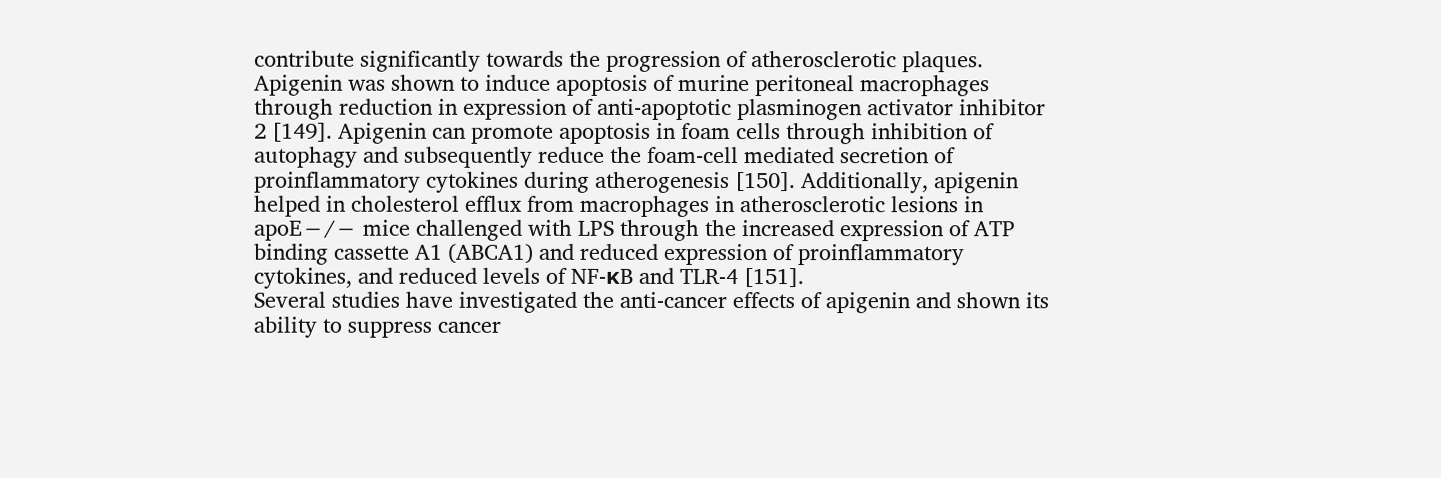contribute significantly towards the progression of atherosclerotic plaques. Apigenin was shown to induce apoptosis of murine peritoneal macrophages through reduction in expression of anti-apoptotic plasminogen activator inhibitor 2 [149]. Apigenin can promote apoptosis in foam cells through inhibition of autophagy and subsequently reduce the foam-cell mediated secretion of proinflammatory cytokines during atherogenesis [150]. Additionally, apigenin helped in cholesterol efflux from macrophages in atherosclerotic lesions in apoE−/− mice challenged with LPS through the increased expression of ATP binding cassette A1 (ABCA1) and reduced expression of proinflammatory cytokines, and reduced levels of NF-κB and TLR-4 [151].
Several studies have investigated the anti-cancer effects of apigenin and shown its ability to suppress cancer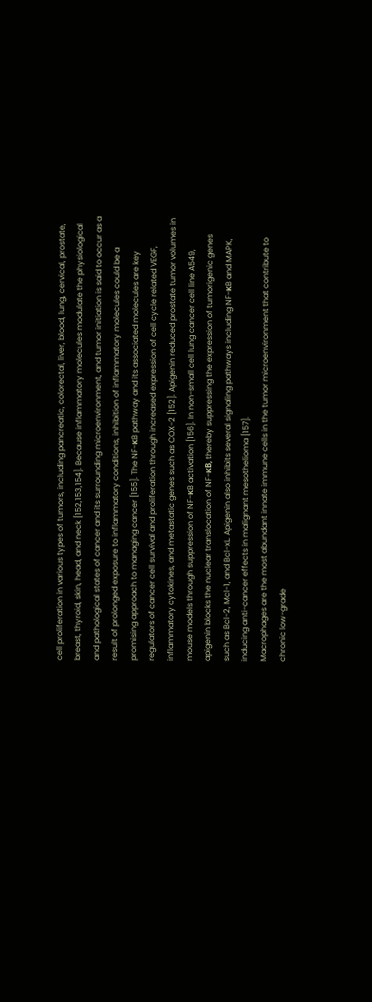cell proliferation in various types of tumors, including pancreatic, colorectal, liver, blood, lung, cervical, prostate, breast, thyroid, skin, head, and neck [152,153,154]. Because inflammatory molecules modulate the physiological and pathological states of cancer and its surrounding microenvironment, and tumor initiation is said to occur as a result of prolonged exposure to inflammatory conditions, inhibition of inflammatory molecules could be a promising approach to managing cancer [155]. The NF-κB pathway and its associated molecules are key regulators of cancer cell survival and proliferation through increased expression of cell cycle related VEGF, inflammatory cytokines, and metastatic genes such as COX-2 [152]. Apigenin reduced prostate tumor volumes in mouse models through suppression of NF-κB activation [156]. In non-small cell lung cancer cell line A549, apigenin blocks the nuclear translocation of NF-κB, thereby suppressing the expression of tumorigenic genes such as Bcl-2, Mcl-1, and Bcl-xL. Apigenin also inhibits several signaling pathways including NF-κB and MAPK, inducing anti-cancer effects in malignant mesothelioma [157].
Macrophages are the most abundant innate immune cells in the tumor microenvironment that contribute to chronic low-grade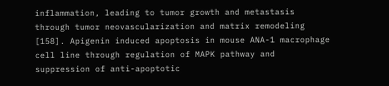inflammation, leading to tumor growth and metastasis through tumor neovascularization and matrix remodeling [158]. Apigenin induced apoptosis in mouse ANA-1 macrophage cell line through regulation of MAPK pathway and suppression of anti-apoptotic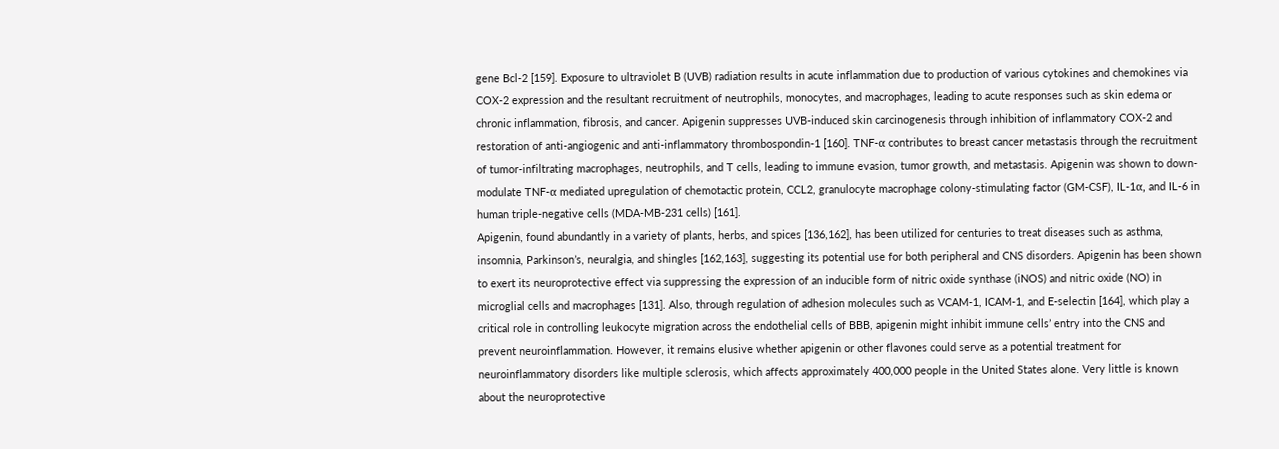gene Bcl-2 [159]. Exposure to ultraviolet B (UVB) radiation results in acute inflammation due to production of various cytokines and chemokines via COX-2 expression and the resultant recruitment of neutrophils, monocytes, and macrophages, leading to acute responses such as skin edema or chronic inflammation, fibrosis, and cancer. Apigenin suppresses UVB-induced skin carcinogenesis through inhibition of inflammatory COX-2 and restoration of anti-angiogenic and anti-inflammatory thrombospondin-1 [160]. TNF-α contributes to breast cancer metastasis through the recruitment of tumor-infiltrating macrophages, neutrophils, and T cells, leading to immune evasion, tumor growth, and metastasis. Apigenin was shown to down-modulate TNF-α mediated upregulation of chemotactic protein, CCL2, granulocyte macrophage colony-stimulating factor (GM-CSF), IL-1α, and IL-6 in human triple-negative cells (MDA-MB-231 cells) [161].
Apigenin, found abundantly in a variety of plants, herbs, and spices [136,162], has been utilized for centuries to treat diseases such as asthma, insomnia, Parkinson’s, neuralgia, and shingles [162,163], suggesting its potential use for both peripheral and CNS disorders. Apigenin has been shown to exert its neuroprotective effect via suppressing the expression of an inducible form of nitric oxide synthase (iNOS) and nitric oxide (NO) in microglial cells and macrophages [131]. Also, through regulation of adhesion molecules such as VCAM-1, ICAM-1, and E-selectin [164], which play a critical role in controlling leukocyte migration across the endothelial cells of BBB, apigenin might inhibit immune cells’ entry into the CNS and prevent neuroinflammation. However, it remains elusive whether apigenin or other flavones could serve as a potential treatment for neuroinflammatory disorders like multiple sclerosis, which affects approximately 400,000 people in the United States alone. Very little is known about the neuroprotective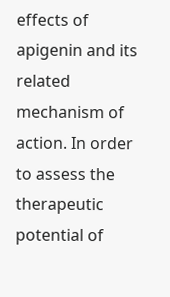effects of apigenin and its related mechanism of action. In order to assess the therapeutic potential of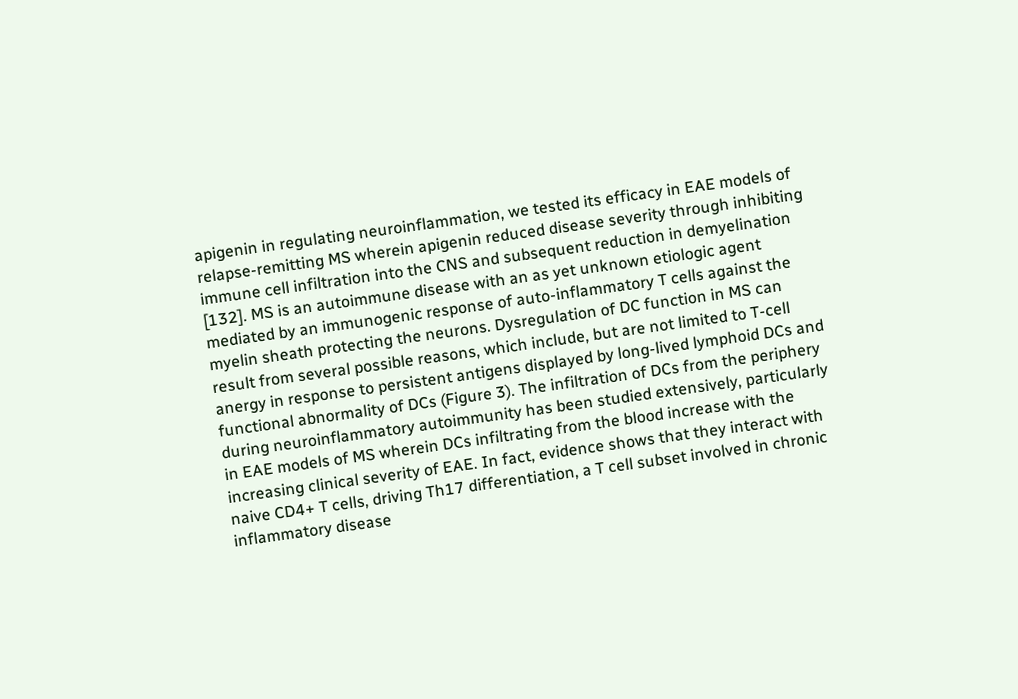apigenin in regulating neuroinflammation, we tested its efficacy in EAE models of relapse-remitting MS wherein apigenin reduced disease severity through inhibiting immune cell infiltration into the CNS and subsequent reduction in demyelination [132]. MS is an autoimmune disease with an as yet unknown etiologic agent mediated by an immunogenic response of auto-inflammatory T cells against the myelin sheath protecting the neurons. Dysregulation of DC function in MS can result from several possible reasons, which include, but are not limited to T-cell anergy in response to persistent antigens displayed by long-lived lymphoid DCs and functional abnormality of DCs (Figure 3). The infiltration of DCs from the periphery during neuroinflammatory autoimmunity has been studied extensively, particularly in EAE models of MS wherein DCs infiltrating from the blood increase with the increasing clinical severity of EAE. In fact, evidence shows that they interact with naive CD4+ T cells, driving Th17 differentiation, a T cell subset involved in chronic inflammatory disease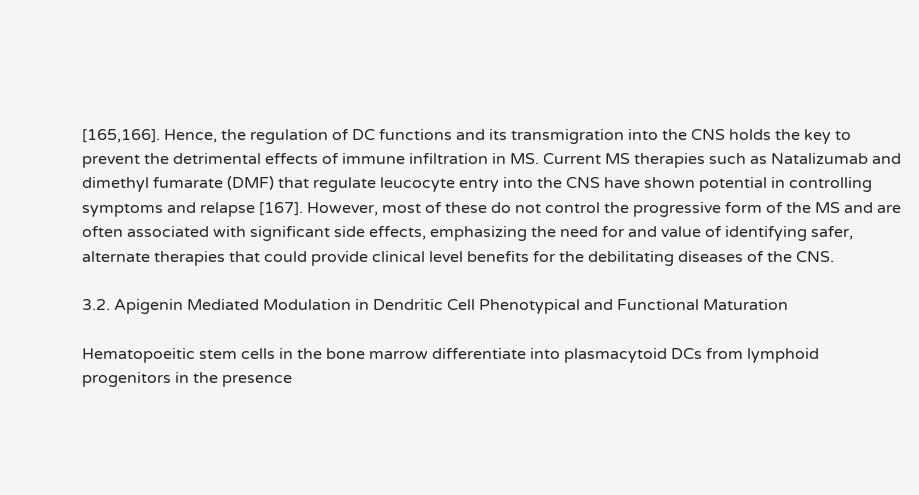[165,166]. Hence, the regulation of DC functions and its transmigration into the CNS holds the key to prevent the detrimental effects of immune infiltration in MS. Current MS therapies such as Natalizumab and dimethyl fumarate (DMF) that regulate leucocyte entry into the CNS have shown potential in controlling symptoms and relapse [167]. However, most of these do not control the progressive form of the MS and are often associated with significant side effects, emphasizing the need for and value of identifying safer, alternate therapies that could provide clinical level benefits for the debilitating diseases of the CNS.

3.2. Apigenin Mediated Modulation in Dendritic Cell Phenotypical and Functional Maturation

Hematopoeitic stem cells in the bone marrow differentiate into plasmacytoid DCs from lymphoid progenitors in the presence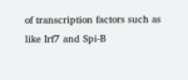of transcription factors such as like Irf7 and Spi-B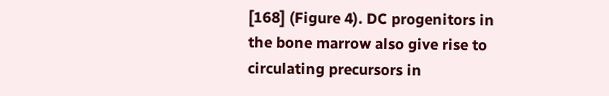[168] (Figure 4). DC progenitors in the bone marrow also give rise to circulating precursors in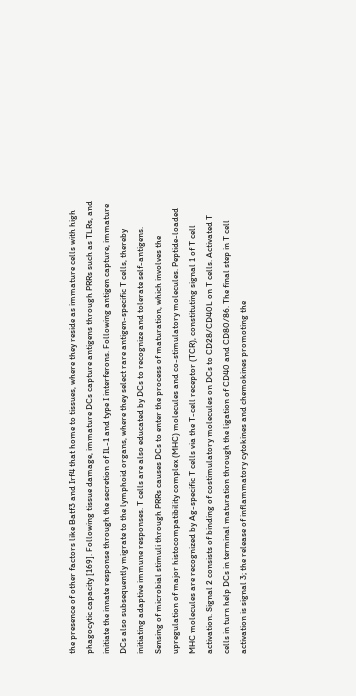the presence of other factors like Batf3 and Irf4 that home to tissues, where they reside as immature cells with high phagocytic capacity [169]. Following tissue damage, immature DCs capture antigens through PRRs such as TLRs, and initiate the innate response through the secretion of IL-1 and type I interferons. Following antigen capture, immature DCs also subsequently migrate to the lymphoid organs, where they select rare antigen-specific T cells, thereby initiating adaptive immune responses. T cells are also educated by DCs to recognize and tolerate self-antigens. Sensing of microbial stimuli through PRRs causes DCs to enter the process of maturation, which involves the upregulation of major histocompatibility complex (MHC) molecules and co-stimulatory molecules. Peptide-loaded MHC molecules are recognized by Ag-specific T cells via the T-cell receptor (TCR), constituting signal 1 of T cell activation. Signal 2 consists of binding of costimulatory molecules on DCs to CD28/CD40L on T cells. Activated T cells in turn help DCs in terminal maturation through the ligation of CD40 and CD80/86. The final step in T cell activation is signal 3; the release of inflammatory cytokines and chemokines promoting the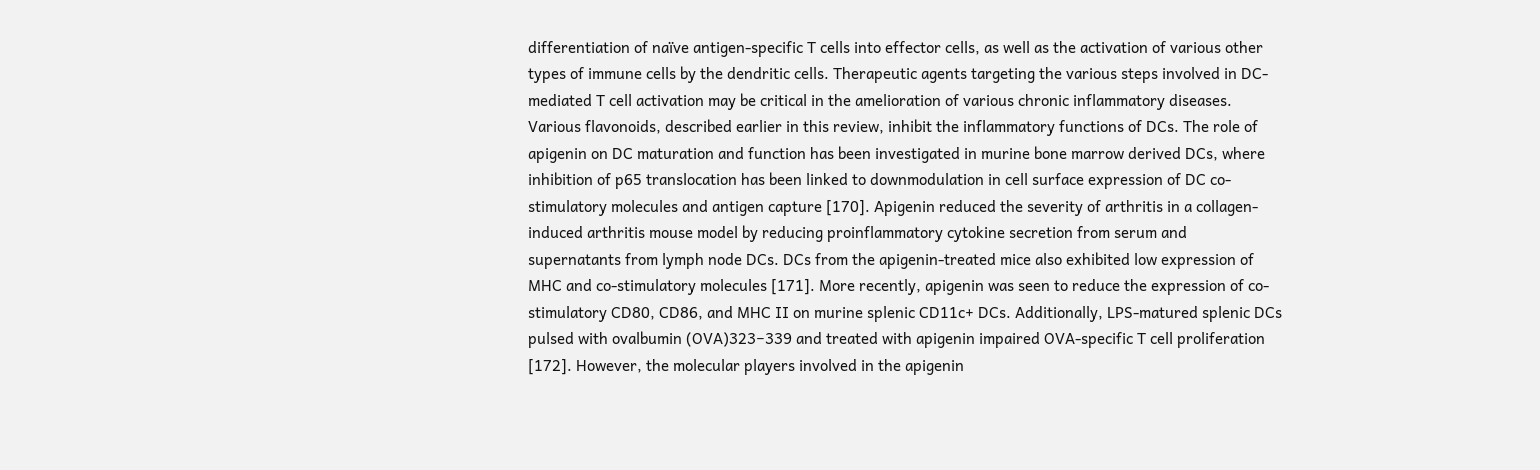differentiation of naïve antigen-specific T cells into effector cells, as well as the activation of various other types of immune cells by the dendritic cells. Therapeutic agents targeting the various steps involved in DC-mediated T cell activation may be critical in the amelioration of various chronic inflammatory diseases.
Various flavonoids, described earlier in this review, inhibit the inflammatory functions of DCs. The role of apigenin on DC maturation and function has been investigated in murine bone marrow derived DCs, where inhibition of p65 translocation has been linked to downmodulation in cell surface expression of DC co-stimulatory molecules and antigen capture [170]. Apigenin reduced the severity of arthritis in a collagen-induced arthritis mouse model by reducing proinflammatory cytokine secretion from serum and supernatants from lymph node DCs. DCs from the apigenin-treated mice also exhibited low expression of MHC and co-stimulatory molecules [171]. More recently, apigenin was seen to reduce the expression of co-stimulatory CD80, CD86, and MHC II on murine splenic CD11c+ DCs. Additionally, LPS-matured splenic DCs pulsed with ovalbumin (OVA)323−339 and treated with apigenin impaired OVA-specific T cell proliferation [172]. However, the molecular players involved in the apigenin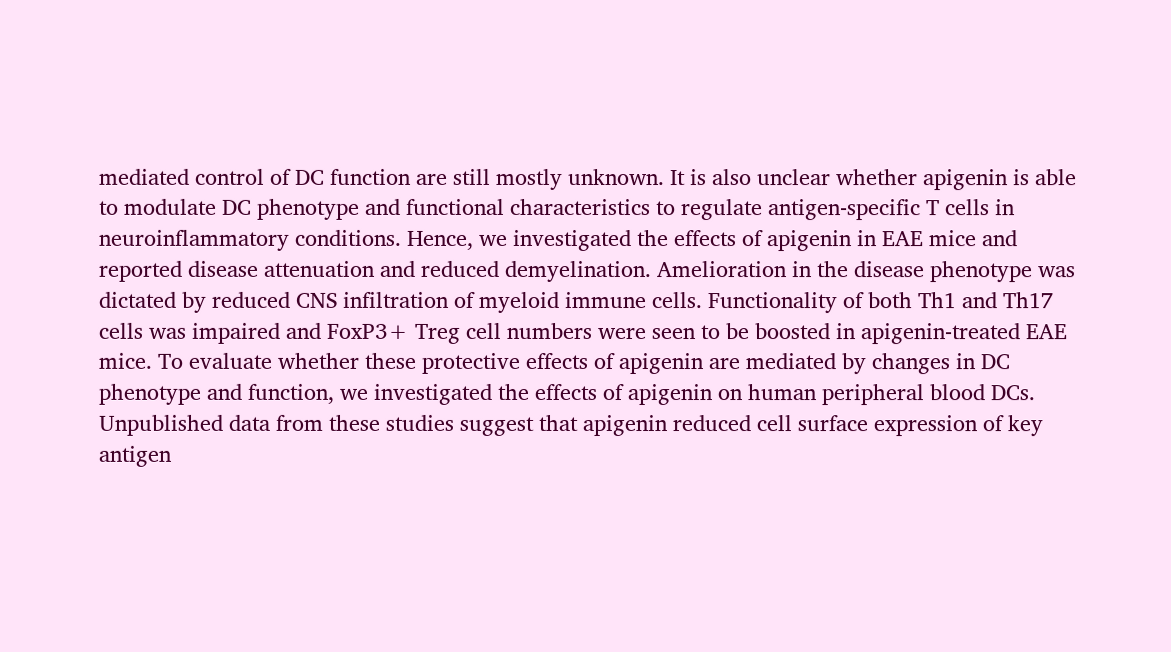mediated control of DC function are still mostly unknown. It is also unclear whether apigenin is able to modulate DC phenotype and functional characteristics to regulate antigen-specific T cells in neuroinflammatory conditions. Hence, we investigated the effects of apigenin in EAE mice and reported disease attenuation and reduced demyelination. Amelioration in the disease phenotype was dictated by reduced CNS infiltration of myeloid immune cells. Functionality of both Th1 and Th17 cells was impaired and FoxP3+ Treg cell numbers were seen to be boosted in apigenin-treated EAE mice. To evaluate whether these protective effects of apigenin are mediated by changes in DC phenotype and function, we investigated the effects of apigenin on human peripheral blood DCs. Unpublished data from these studies suggest that apigenin reduced cell surface expression of key antigen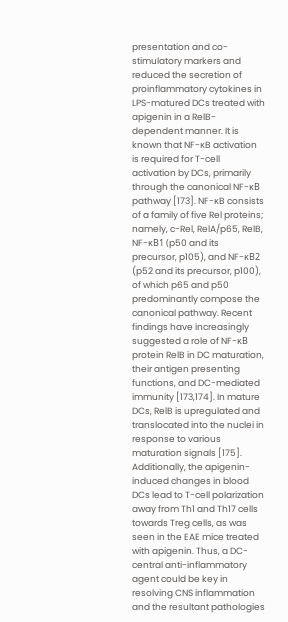presentation and co-stimulatory markers and reduced the secretion of proinflammatory cytokines in LPS-matured DCs treated with apigenin in a RelB-dependent manner. It is known that NF-κB activation is required for T-cell activation by DCs, primarily through the canonical NF-κB pathway [173]. NF-κB consists of a family of five Rel proteins; namely, c-Rel, RelA/p65, RelB, NF-κB1 (p50 and its precursor, p105), and NF-κB2 (p52 and its precursor, p100), of which p65 and p50 predominantly compose the canonical pathway. Recent findings have increasingly suggested a role of NF-κB protein RelB in DC maturation, their antigen presenting functions, and DC-mediated immunity [173,174]. In mature DCs, RelB is upregulated and translocated into the nuclei in response to various maturation signals [175]. Additionally, the apigenin-induced changes in blood DCs lead to T-cell polarization away from Th1 and Th17 cells towards Treg cells, as was seen in the EAE mice treated with apigenin. Thus, a DC-central anti-inflammatory agent could be key in resolving CNS inflammation and the resultant pathologies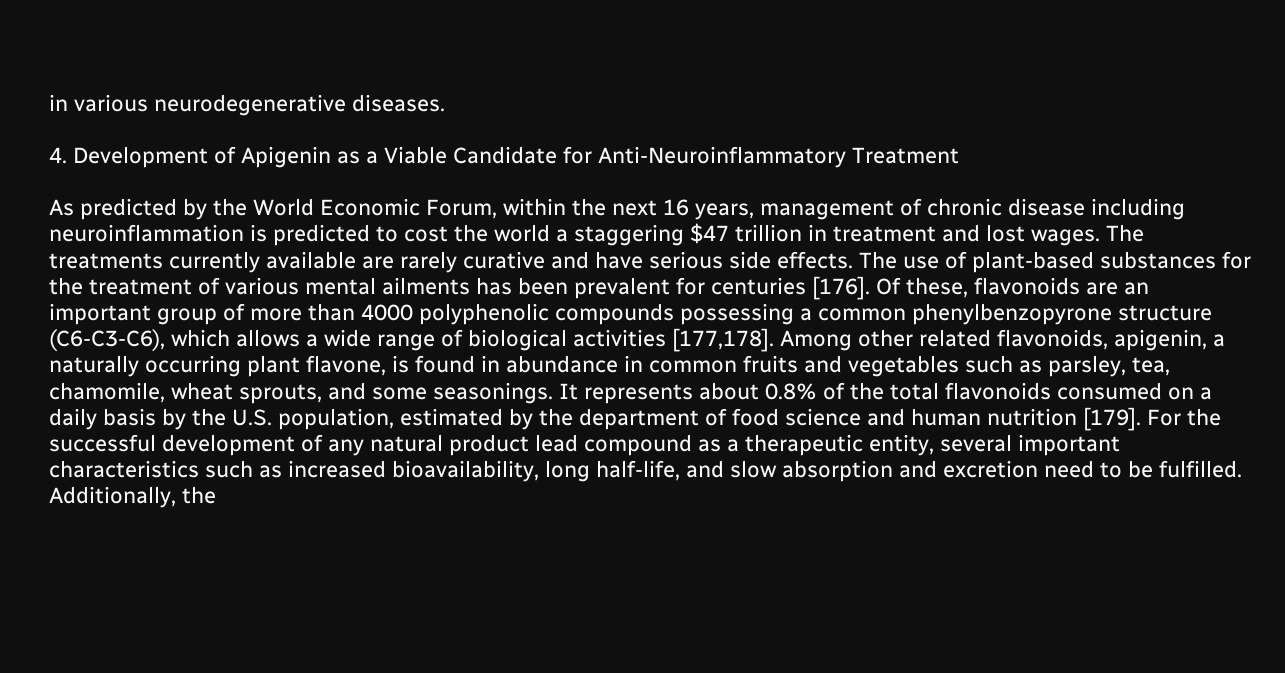in various neurodegenerative diseases.

4. Development of Apigenin as a Viable Candidate for Anti-Neuroinflammatory Treatment

As predicted by the World Economic Forum, within the next 16 years, management of chronic disease including neuroinflammation is predicted to cost the world a staggering $47 trillion in treatment and lost wages. The treatments currently available are rarely curative and have serious side effects. The use of plant-based substances for the treatment of various mental ailments has been prevalent for centuries [176]. Of these, flavonoids are an important group of more than 4000 polyphenolic compounds possessing a common phenylbenzopyrone structure (C6-C3-C6), which allows a wide range of biological activities [177,178]. Among other related flavonoids, apigenin, a naturally occurring plant flavone, is found in abundance in common fruits and vegetables such as parsley, tea, chamomile, wheat sprouts, and some seasonings. It represents about 0.8% of the total flavonoids consumed on a daily basis by the U.S. population, estimated by the department of food science and human nutrition [179]. For the successful development of any natural product lead compound as a therapeutic entity, several important characteristics such as increased bioavailability, long half-life, and slow absorption and excretion need to be fulfilled. Additionally, the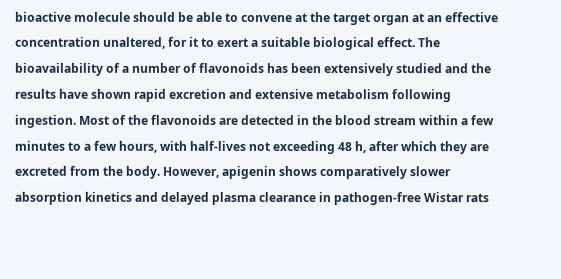bioactive molecule should be able to convene at the target organ at an effective concentration unaltered, for it to exert a suitable biological effect. The bioavailability of a number of flavonoids has been extensively studied and the results have shown rapid excretion and extensive metabolism following ingestion. Most of the flavonoids are detected in the blood stream within a few minutes to a few hours, with half-lives not exceeding 48 h, after which they are excreted from the body. However, apigenin shows comparatively slower absorption kinetics and delayed plasma clearance in pathogen-free Wistar rats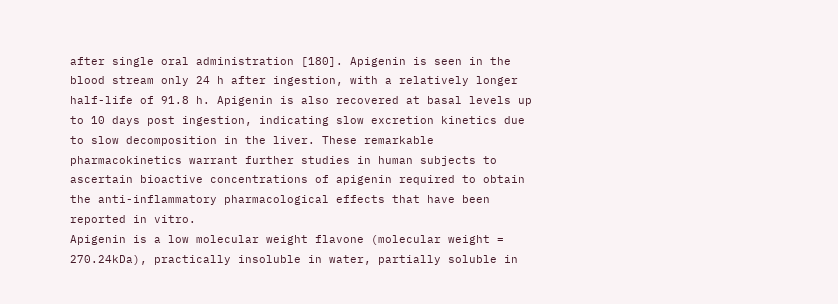after single oral administration [180]. Apigenin is seen in the blood stream only 24 h after ingestion, with a relatively longer half-life of 91.8 h. Apigenin is also recovered at basal levels up to 10 days post ingestion, indicating slow excretion kinetics due to slow decomposition in the liver. These remarkable pharmacokinetics warrant further studies in human subjects to ascertain bioactive concentrations of apigenin required to obtain the anti-inflammatory pharmacological effects that have been reported in vitro.
Apigenin is a low molecular weight flavone (molecular weight = 270.24kDa), practically insoluble in water, partially soluble in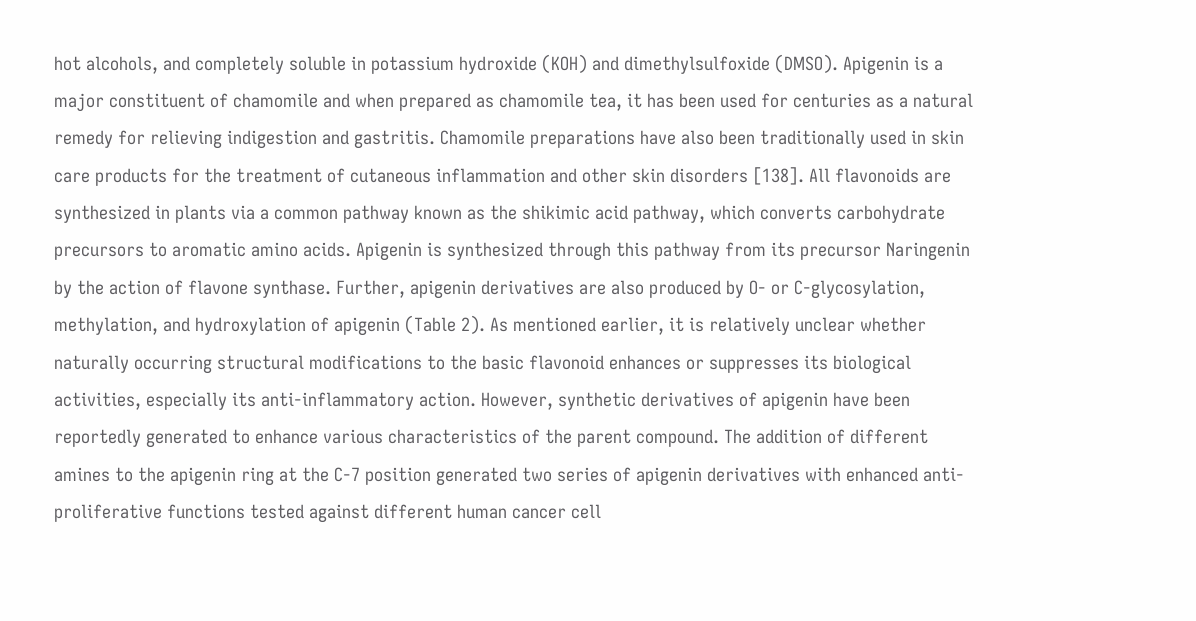hot alcohols, and completely soluble in potassium hydroxide (KOH) and dimethylsulfoxide (DMSO). Apigenin is a major constituent of chamomile and when prepared as chamomile tea, it has been used for centuries as a natural remedy for relieving indigestion and gastritis. Chamomile preparations have also been traditionally used in skin care products for the treatment of cutaneous inflammation and other skin disorders [138]. All flavonoids are synthesized in plants via a common pathway known as the shikimic acid pathway, which converts carbohydrate precursors to aromatic amino acids. Apigenin is synthesized through this pathway from its precursor Naringenin by the action of flavone synthase. Further, apigenin derivatives are also produced by O- or C-glycosylation, methylation, and hydroxylation of apigenin (Table 2). As mentioned earlier, it is relatively unclear whether naturally occurring structural modifications to the basic flavonoid enhances or suppresses its biological activities, especially its anti-inflammatory action. However, synthetic derivatives of apigenin have been reportedly generated to enhance various characteristics of the parent compound. The addition of different amines to the apigenin ring at the C-7 position generated two series of apigenin derivatives with enhanced anti-proliferative functions tested against different human cancer cell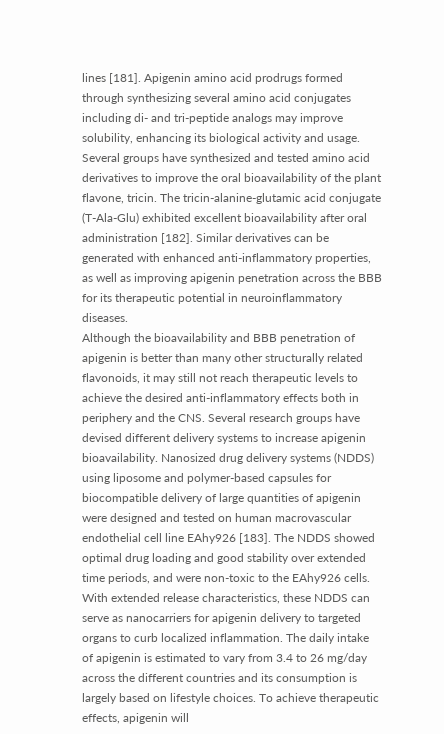lines [181]. Apigenin amino acid prodrugs formed through synthesizing several amino acid conjugates including di- and tri-peptide analogs may improve solubility, enhancing its biological activity and usage. Several groups have synthesized and tested amino acid derivatives to improve the oral bioavailability of the plant flavone, tricin. The tricin-alanine-glutamic acid conjugate (T-Ala-Glu) exhibited excellent bioavailability after oral administration [182]. Similar derivatives can be generated with enhanced anti-inflammatory properties, as well as improving apigenin penetration across the BBB for its therapeutic potential in neuroinflammatory diseases.
Although the bioavailability and BBB penetration of apigenin is better than many other structurally related flavonoids, it may still not reach therapeutic levels to achieve the desired anti-inflammatory effects both in periphery and the CNS. Several research groups have devised different delivery systems to increase apigenin bioavailability. Nanosized drug delivery systems (NDDS) using liposome and polymer-based capsules for biocompatible delivery of large quantities of apigenin were designed and tested on human macrovascular endothelial cell line EAhy926 [183]. The NDDS showed optimal drug loading and good stability over extended time periods, and were non-toxic to the EAhy926 cells. With extended release characteristics, these NDDS can serve as nanocarriers for apigenin delivery to targeted organs to curb localized inflammation. The daily intake of apigenin is estimated to vary from 3.4 to 26 mg/day across the different countries and its consumption is largely based on lifestyle choices. To achieve therapeutic effects, apigenin will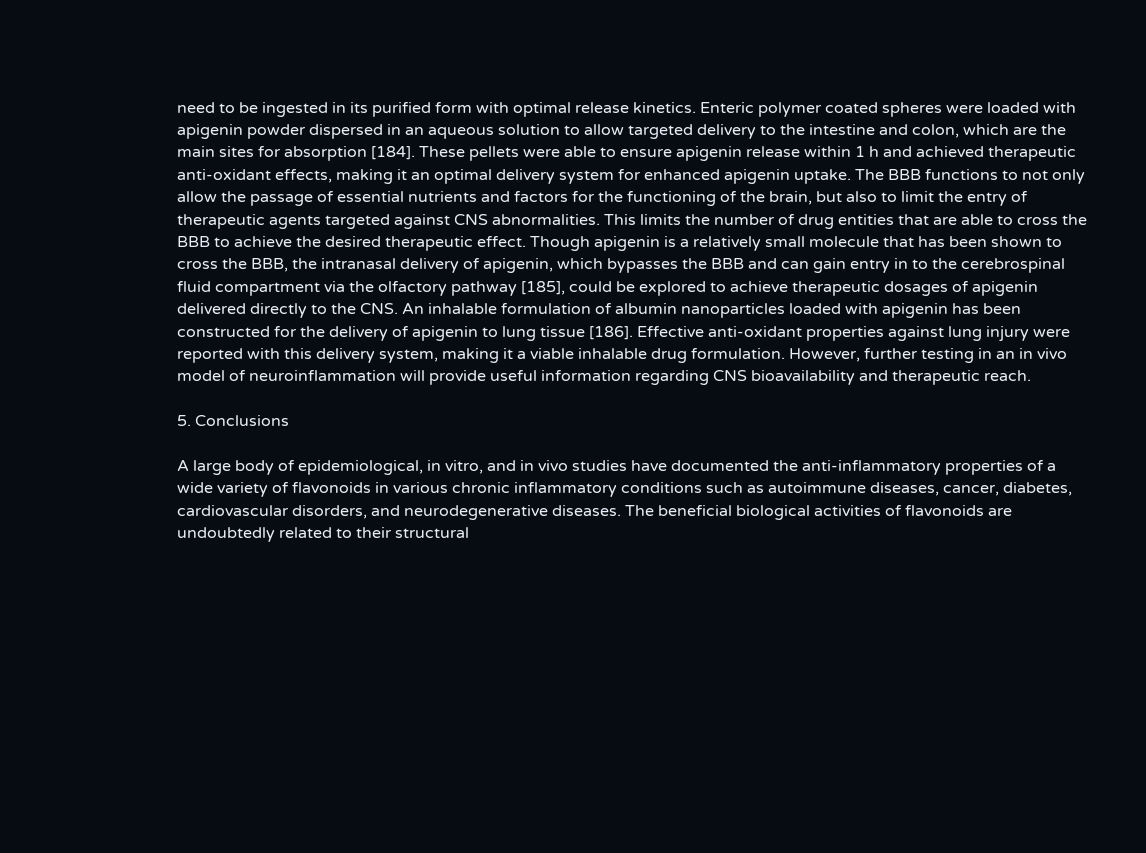need to be ingested in its purified form with optimal release kinetics. Enteric polymer coated spheres were loaded with apigenin powder dispersed in an aqueous solution to allow targeted delivery to the intestine and colon, which are the main sites for absorption [184]. These pellets were able to ensure apigenin release within 1 h and achieved therapeutic anti-oxidant effects, making it an optimal delivery system for enhanced apigenin uptake. The BBB functions to not only allow the passage of essential nutrients and factors for the functioning of the brain, but also to limit the entry of therapeutic agents targeted against CNS abnormalities. This limits the number of drug entities that are able to cross the BBB to achieve the desired therapeutic effect. Though apigenin is a relatively small molecule that has been shown to cross the BBB, the intranasal delivery of apigenin, which bypasses the BBB and can gain entry in to the cerebrospinal fluid compartment via the olfactory pathway [185], could be explored to achieve therapeutic dosages of apigenin delivered directly to the CNS. An inhalable formulation of albumin nanoparticles loaded with apigenin has been constructed for the delivery of apigenin to lung tissue [186]. Effective anti-oxidant properties against lung injury were reported with this delivery system, making it a viable inhalable drug formulation. However, further testing in an in vivo model of neuroinflammation will provide useful information regarding CNS bioavailability and therapeutic reach.

5. Conclusions

A large body of epidemiological, in vitro, and in vivo studies have documented the anti-inflammatory properties of a wide variety of flavonoids in various chronic inflammatory conditions such as autoimmune diseases, cancer, diabetes, cardiovascular disorders, and neurodegenerative diseases. The beneficial biological activities of flavonoids are undoubtedly related to their structural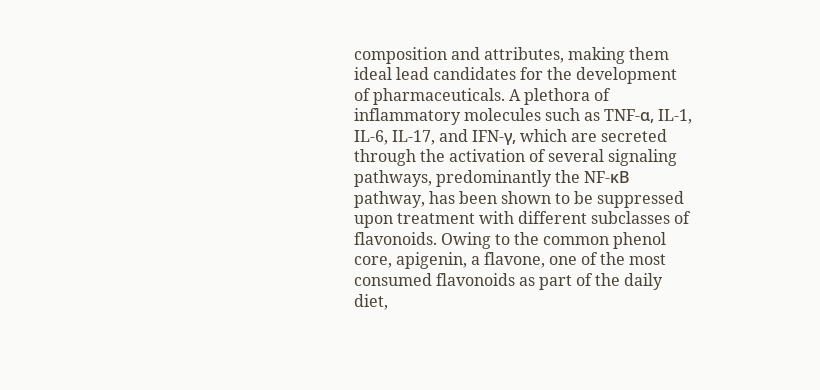composition and attributes, making them ideal lead candidates for the development of pharmaceuticals. A plethora of inflammatory molecules such as TNF-α, IL-1, IL-6, IL-17, and IFN-γ, which are secreted through the activation of several signaling pathways, predominantly the NF-κB pathway, has been shown to be suppressed upon treatment with different subclasses of flavonoids. Owing to the common phenol core, apigenin, a flavone, one of the most consumed flavonoids as part of the daily diet,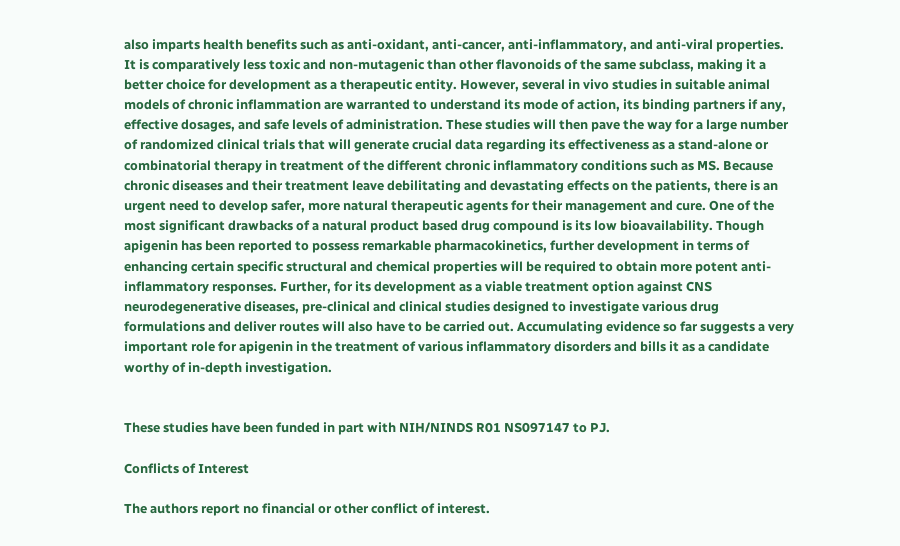also imparts health benefits such as anti-oxidant, anti-cancer, anti-inflammatory, and anti-viral properties. It is comparatively less toxic and non-mutagenic than other flavonoids of the same subclass, making it a better choice for development as a therapeutic entity. However, several in vivo studies in suitable animal models of chronic inflammation are warranted to understand its mode of action, its binding partners if any, effective dosages, and safe levels of administration. These studies will then pave the way for a large number of randomized clinical trials that will generate crucial data regarding its effectiveness as a stand-alone or combinatorial therapy in treatment of the different chronic inflammatory conditions such as MS. Because chronic diseases and their treatment leave debilitating and devastating effects on the patients, there is an urgent need to develop safer, more natural therapeutic agents for their management and cure. One of the most significant drawbacks of a natural product based drug compound is its low bioavailability. Though apigenin has been reported to possess remarkable pharmacokinetics, further development in terms of enhancing certain specific structural and chemical properties will be required to obtain more potent anti-inflammatory responses. Further, for its development as a viable treatment option against CNS neurodegenerative diseases, pre-clinical and clinical studies designed to investigate various drug formulations and deliver routes will also have to be carried out. Accumulating evidence so far suggests a very important role for apigenin in the treatment of various inflammatory disorders and bills it as a candidate worthy of in-depth investigation.


These studies have been funded in part with NIH/NINDS R01 NS097147 to PJ.

Conflicts of Interest

The authors report no financial or other conflict of interest.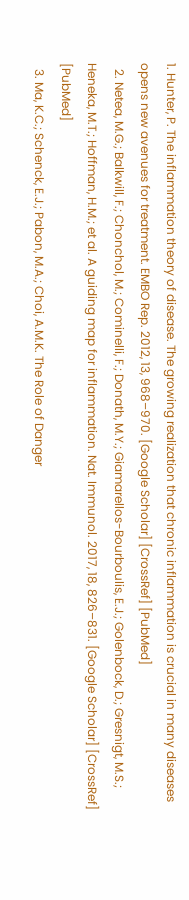1. Hunter, P. The inflammation theory of disease. The growing realization that chronic inflammation is crucial in many diseases opens new avenues for treatment. EMBO Rep. 2012, 13, 968–970. [Google Scholar] [CrossRef] [PubMed]
  2. Netea, M.G.; Balkwill, F.; Chonchol, M.; Cominelli, F.; Donath, M.Y.; Giamarellos-Bourboulis, E.J.; Golenbock, D.; Gresnigt, M.S.; Heneka, M.T.; Hoffman, H.M.; et al. A guiding map for inflammation. Nat. Immunol. 2017, 18, 826–831. [Google Scholar] [CrossRef] [PubMed]
  3. Ma, K.C.; Schenck, E.J.; Pabon, M.A.; Choi, A.M.K. The Role of Danger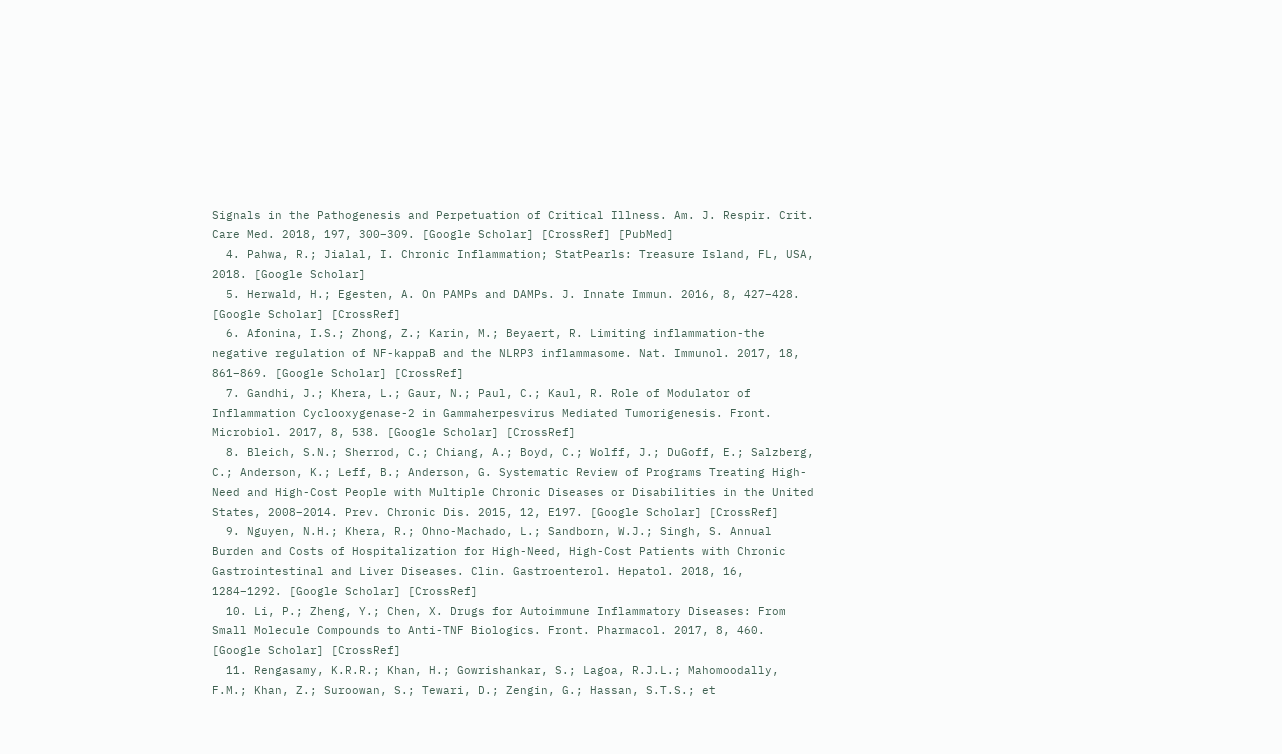Signals in the Pathogenesis and Perpetuation of Critical Illness. Am. J. Respir. Crit. Care Med. 2018, 197, 300–309. [Google Scholar] [CrossRef] [PubMed]
  4. Pahwa, R.; Jialal, I. Chronic Inflammation; StatPearls: Treasure Island, FL, USA, 2018. [Google Scholar]
  5. Herwald, H.; Egesten, A. On PAMPs and DAMPs. J. Innate Immun. 2016, 8, 427–428. [Google Scholar] [CrossRef]
  6. Afonina, I.S.; Zhong, Z.; Karin, M.; Beyaert, R. Limiting inflammation-the negative regulation of NF-kappaB and the NLRP3 inflammasome. Nat. Immunol. 2017, 18, 861–869. [Google Scholar] [CrossRef]
  7. Gandhi, J.; Khera, L.; Gaur, N.; Paul, C.; Kaul, R. Role of Modulator of Inflammation Cyclooxygenase-2 in Gammaherpesvirus Mediated Tumorigenesis. Front. Microbiol. 2017, 8, 538. [Google Scholar] [CrossRef]
  8. Bleich, S.N.; Sherrod, C.; Chiang, A.; Boyd, C.; Wolff, J.; DuGoff, E.; Salzberg, C.; Anderson, K.; Leff, B.; Anderson, G. Systematic Review of Programs Treating High-Need and High-Cost People with Multiple Chronic Diseases or Disabilities in the United States, 2008–2014. Prev. Chronic Dis. 2015, 12, E197. [Google Scholar] [CrossRef]
  9. Nguyen, N.H.; Khera, R.; Ohno-Machado, L.; Sandborn, W.J.; Singh, S. Annual Burden and Costs of Hospitalization for High-Need, High-Cost Patients with Chronic Gastrointestinal and Liver Diseases. Clin. Gastroenterol. Hepatol. 2018, 16, 1284–1292. [Google Scholar] [CrossRef]
  10. Li, P.; Zheng, Y.; Chen, X. Drugs for Autoimmune Inflammatory Diseases: From Small Molecule Compounds to Anti-TNF Biologics. Front. Pharmacol. 2017, 8, 460. [Google Scholar] [CrossRef]
  11. Rengasamy, K.R.R.; Khan, H.; Gowrishankar, S.; Lagoa, R.J.L.; Mahomoodally, F.M.; Khan, Z.; Suroowan, S.; Tewari, D.; Zengin, G.; Hassan, S.T.S.; et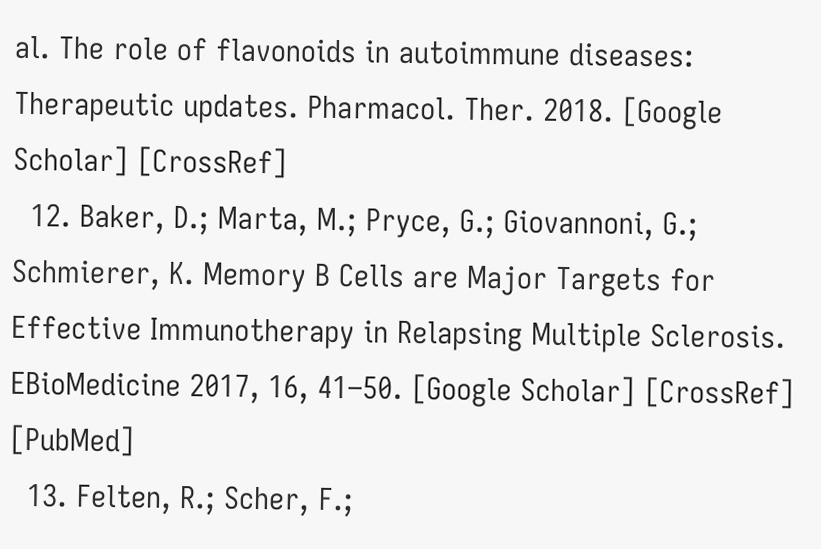al. The role of flavonoids in autoimmune diseases: Therapeutic updates. Pharmacol. Ther. 2018. [Google Scholar] [CrossRef]
  12. Baker, D.; Marta, M.; Pryce, G.; Giovannoni, G.; Schmierer, K. Memory B Cells are Major Targets for Effective Immunotherapy in Relapsing Multiple Sclerosis. EBioMedicine 2017, 16, 41–50. [Google Scholar] [CrossRef] [PubMed]
  13. Felten, R.; Scher, F.;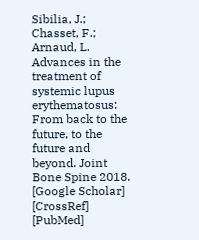Sibilia, J.; Chasset, F.; Arnaud, L. Advances in the treatment of systemic lupus erythematosus: From back to the future, to the future and beyond. Joint Bone Spine 2018. [Google Scholar] [CrossRef] [PubMed]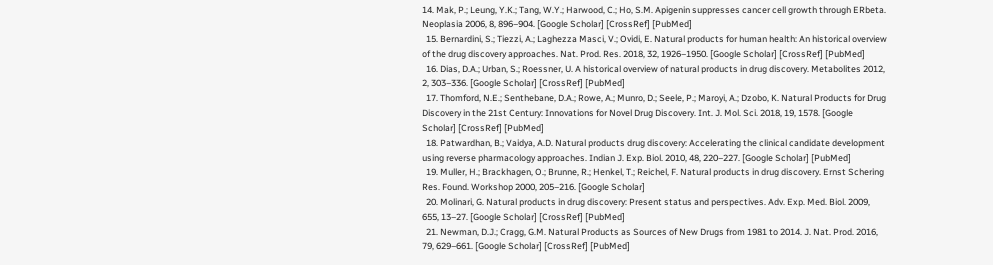14. Mak, P.; Leung, Y.K.; Tang, W.Y.; Harwood, C.; Ho, S.M. Apigenin suppresses cancer cell growth through ERbeta. Neoplasia 2006, 8, 896–904. [Google Scholar] [CrossRef] [PubMed]
  15. Bernardini, S.; Tiezzi, A.; Laghezza Masci, V.; Ovidi, E. Natural products for human health: An historical overview of the drug discovery approaches. Nat. Prod. Res. 2018, 32, 1926–1950. [Google Scholar] [CrossRef] [PubMed]
  16. Dias, D.A.; Urban, S.; Roessner, U. A historical overview of natural products in drug discovery. Metabolites 2012, 2, 303–336. [Google Scholar] [CrossRef] [PubMed]
  17. Thomford, N.E.; Senthebane, D.A.; Rowe, A.; Munro, D.; Seele, P.; Maroyi, A.; Dzobo, K. Natural Products for Drug Discovery in the 21st Century: Innovations for Novel Drug Discovery. Int. J. Mol. Sci. 2018, 19, 1578. [Google Scholar] [CrossRef] [PubMed]
  18. Patwardhan, B.; Vaidya, A.D. Natural products drug discovery: Accelerating the clinical candidate development using reverse pharmacology approaches. Indian J. Exp. Biol. 2010, 48, 220–227. [Google Scholar] [PubMed]
  19. Muller, H.; Brackhagen, O.; Brunne, R.; Henkel, T.; Reichel, F. Natural products in drug discovery. Ernst Schering Res. Found. Workshop 2000, 205–216. [Google Scholar]
  20. Molinari, G. Natural products in drug discovery: Present status and perspectives. Adv. Exp. Med. Biol. 2009, 655, 13–27. [Google Scholar] [CrossRef] [PubMed]
  21. Newman, D.J.; Cragg, G.M. Natural Products as Sources of New Drugs from 1981 to 2014. J. Nat. Prod. 2016, 79, 629–661. [Google Scholar] [CrossRef] [PubMed]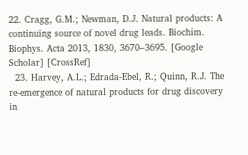22. Cragg, G.M.; Newman, D.J. Natural products: A continuing source of novel drug leads. Biochim. Biophys. Acta 2013, 1830, 3670–3695. [Google Scholar] [CrossRef]
  23. Harvey, A.L.; Edrada-Ebel, R.; Quinn, R.J. The re-emergence of natural products for drug discovery in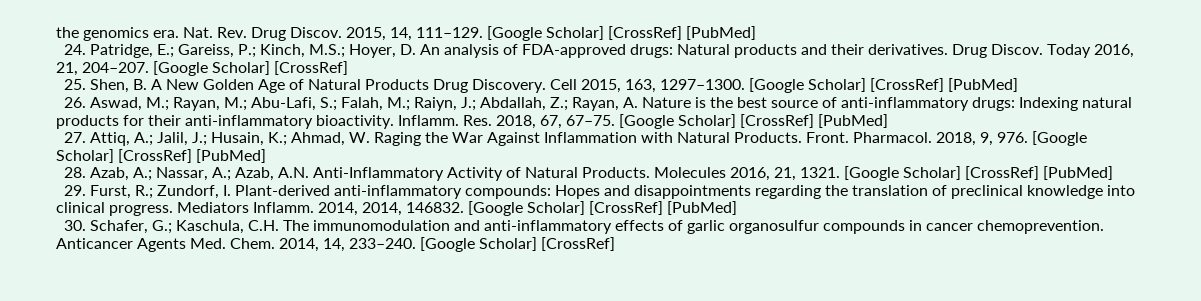the genomics era. Nat. Rev. Drug Discov. 2015, 14, 111–129. [Google Scholar] [CrossRef] [PubMed]
  24. Patridge, E.; Gareiss, P.; Kinch, M.S.; Hoyer, D. An analysis of FDA-approved drugs: Natural products and their derivatives. Drug Discov. Today 2016, 21, 204–207. [Google Scholar] [CrossRef]
  25. Shen, B. A New Golden Age of Natural Products Drug Discovery. Cell 2015, 163, 1297–1300. [Google Scholar] [CrossRef] [PubMed]
  26. Aswad, M.; Rayan, M.; Abu-Lafi, S.; Falah, M.; Raiyn, J.; Abdallah, Z.; Rayan, A. Nature is the best source of anti-inflammatory drugs: Indexing natural products for their anti-inflammatory bioactivity. Inflamm. Res. 2018, 67, 67–75. [Google Scholar] [CrossRef] [PubMed]
  27. Attiq, A.; Jalil, J.; Husain, K.; Ahmad, W. Raging the War Against Inflammation with Natural Products. Front. Pharmacol. 2018, 9, 976. [Google Scholar] [CrossRef] [PubMed]
  28. Azab, A.; Nassar, A.; Azab, A.N. Anti-Inflammatory Activity of Natural Products. Molecules 2016, 21, 1321. [Google Scholar] [CrossRef] [PubMed]
  29. Furst, R.; Zundorf, I. Plant-derived anti-inflammatory compounds: Hopes and disappointments regarding the translation of preclinical knowledge into clinical progress. Mediators Inflamm. 2014, 2014, 146832. [Google Scholar] [CrossRef] [PubMed]
  30. Schafer, G.; Kaschula, C.H. The immunomodulation and anti-inflammatory effects of garlic organosulfur compounds in cancer chemoprevention. Anticancer Agents Med. Chem. 2014, 14, 233–240. [Google Scholar] [CrossRef]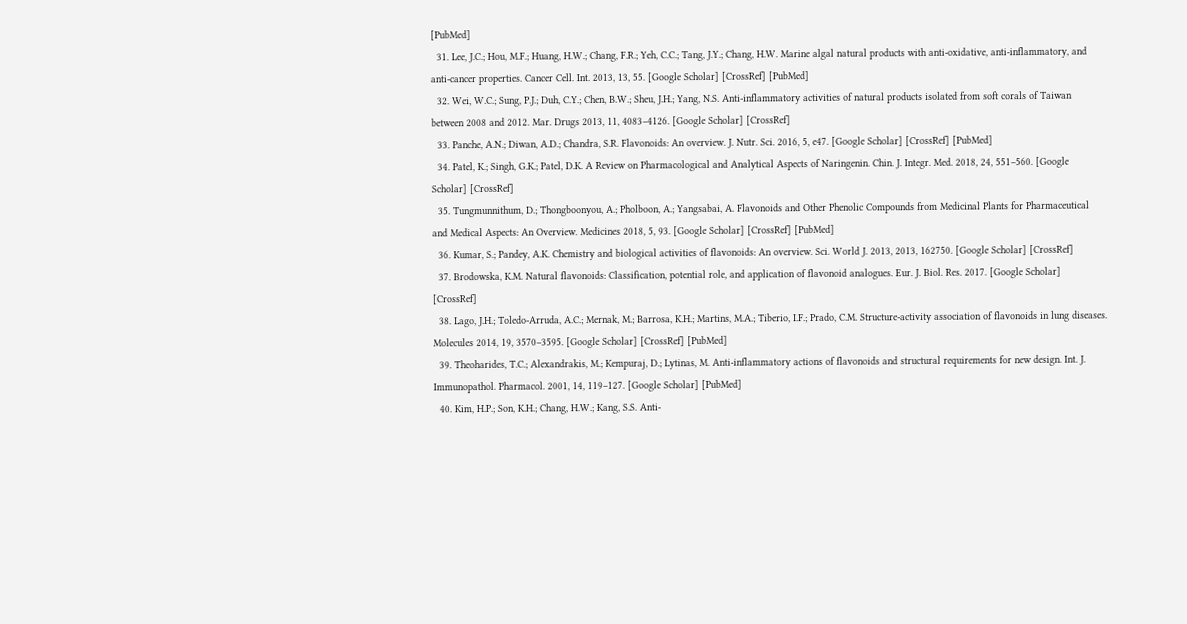[PubMed]
  31. Lee, J.C.; Hou, M.F.; Huang, H.W.; Chang, F.R.; Yeh, C.C.; Tang, J.Y.; Chang, H.W. Marine algal natural products with anti-oxidative, anti-inflammatory, and anti-cancer properties. Cancer Cell. Int. 2013, 13, 55. [Google Scholar] [CrossRef] [PubMed]
  32. Wei, W.C.; Sung, P.J.; Duh, C.Y.; Chen, B.W.; Sheu, J.H.; Yang, N.S. Anti-inflammatory activities of natural products isolated from soft corals of Taiwan between 2008 and 2012. Mar. Drugs 2013, 11, 4083–4126. [Google Scholar] [CrossRef]
  33. Panche, A.N.; Diwan, A.D.; Chandra, S.R. Flavonoids: An overview. J. Nutr. Sci. 2016, 5, e47. [Google Scholar] [CrossRef] [PubMed]
  34. Patel, K.; Singh, G.K.; Patel, D.K. A Review on Pharmacological and Analytical Aspects of Naringenin. Chin. J. Integr. Med. 2018, 24, 551–560. [Google Scholar] [CrossRef]
  35. Tungmunnithum, D.; Thongboonyou, A.; Pholboon, A.; Yangsabai, A. Flavonoids and Other Phenolic Compounds from Medicinal Plants for Pharmaceutical and Medical Aspects: An Overview. Medicines 2018, 5, 93. [Google Scholar] [CrossRef] [PubMed]
  36. Kumar, S.; Pandey, A.K. Chemistry and biological activities of flavonoids: An overview. Sci. World J. 2013, 2013, 162750. [Google Scholar] [CrossRef]
  37. Brodowska, K.M. Natural flavonoids: Classification, potential role, and application of flavonoid analogues. Eur. J. Biol. Res. 2017. [Google Scholar] [CrossRef]
  38. Lago, J.H.; Toledo-Arruda, A.C.; Mernak, M.; Barrosa, K.H.; Martins, M.A.; Tiberio, I.F.; Prado, C.M. Structure-activity association of flavonoids in lung diseases. Molecules 2014, 19, 3570–3595. [Google Scholar] [CrossRef] [PubMed]
  39. Theoharides, T.C.; Alexandrakis, M.; Kempuraj, D.; Lytinas, M. Anti-inflammatory actions of flavonoids and structural requirements for new design. Int. J. Immunopathol. Pharmacol. 2001, 14, 119–127. [Google Scholar] [PubMed]
  40. Kim, H.P.; Son, K.H.; Chang, H.W.; Kang, S.S. Anti-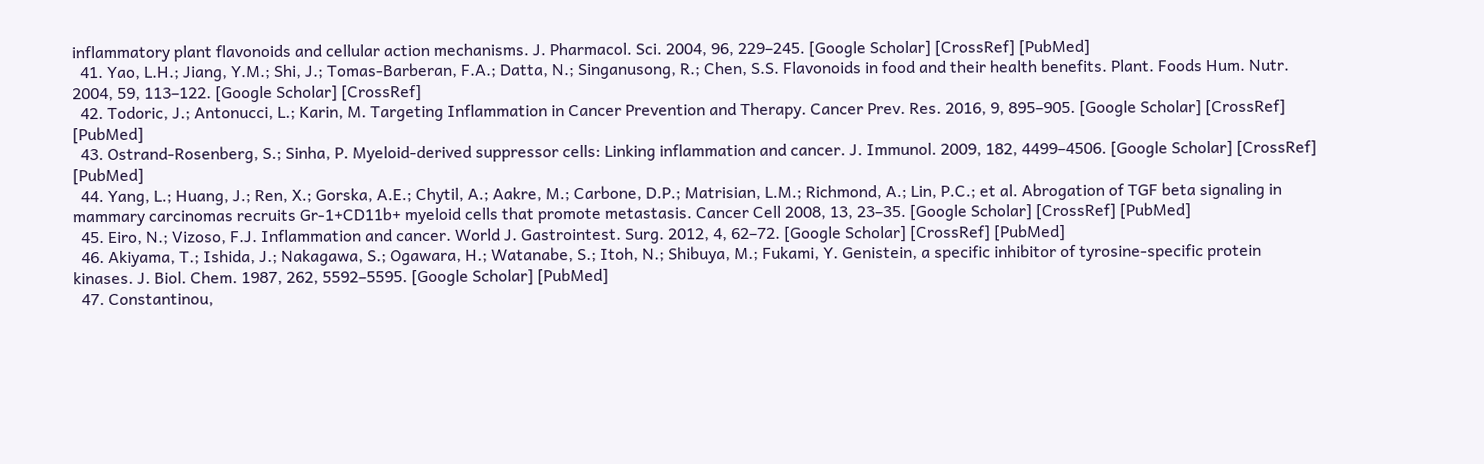inflammatory plant flavonoids and cellular action mechanisms. J. Pharmacol. Sci. 2004, 96, 229–245. [Google Scholar] [CrossRef] [PubMed]
  41. Yao, L.H.; Jiang, Y.M.; Shi, J.; Tomas-Barberan, F.A.; Datta, N.; Singanusong, R.; Chen, S.S. Flavonoids in food and their health benefits. Plant. Foods Hum. Nutr. 2004, 59, 113–122. [Google Scholar] [CrossRef]
  42. Todoric, J.; Antonucci, L.; Karin, M. Targeting Inflammation in Cancer Prevention and Therapy. Cancer Prev. Res. 2016, 9, 895–905. [Google Scholar] [CrossRef] [PubMed]
  43. Ostrand-Rosenberg, S.; Sinha, P. Myeloid-derived suppressor cells: Linking inflammation and cancer. J. Immunol. 2009, 182, 4499–4506. [Google Scholar] [CrossRef] [PubMed]
  44. Yang, L.; Huang, J.; Ren, X.; Gorska, A.E.; Chytil, A.; Aakre, M.; Carbone, D.P.; Matrisian, L.M.; Richmond, A.; Lin, P.C.; et al. Abrogation of TGF beta signaling in mammary carcinomas recruits Gr-1+CD11b+ myeloid cells that promote metastasis. Cancer Cell 2008, 13, 23–35. [Google Scholar] [CrossRef] [PubMed]
  45. Eiro, N.; Vizoso, F.J. Inflammation and cancer. World J. Gastrointest. Surg. 2012, 4, 62–72. [Google Scholar] [CrossRef] [PubMed]
  46. Akiyama, T.; Ishida, J.; Nakagawa, S.; Ogawara, H.; Watanabe, S.; Itoh, N.; Shibuya, M.; Fukami, Y. Genistein, a specific inhibitor of tyrosine-specific protein kinases. J. Biol. Chem. 1987, 262, 5592–5595. [Google Scholar] [PubMed]
  47. Constantinou,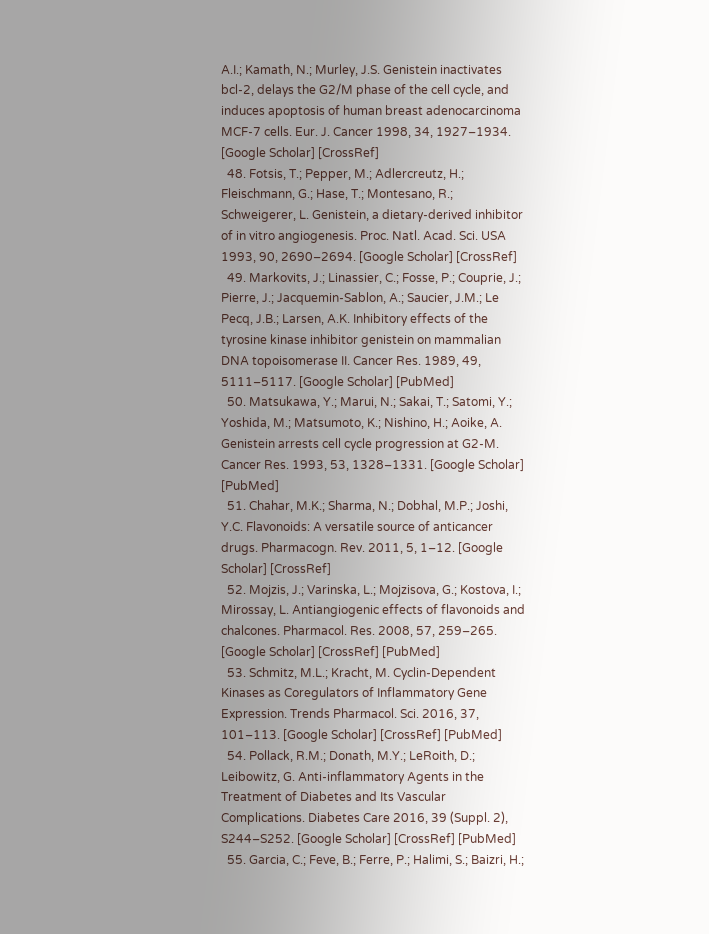A.I.; Kamath, N.; Murley, J.S. Genistein inactivates bcl-2, delays the G2/M phase of the cell cycle, and induces apoptosis of human breast adenocarcinoma MCF-7 cells. Eur. J. Cancer 1998, 34, 1927–1934. [Google Scholar] [CrossRef]
  48. Fotsis, T.; Pepper, M.; Adlercreutz, H.; Fleischmann, G.; Hase, T.; Montesano, R.; Schweigerer, L. Genistein, a dietary-derived inhibitor of in vitro angiogenesis. Proc. Natl. Acad. Sci. USA 1993, 90, 2690–2694. [Google Scholar] [CrossRef]
  49. Markovits, J.; Linassier, C.; Fosse, P.; Couprie, J.; Pierre, J.; Jacquemin-Sablon, A.; Saucier, J.M.; Le Pecq, J.B.; Larsen, A.K. Inhibitory effects of the tyrosine kinase inhibitor genistein on mammalian DNA topoisomerase II. Cancer Res. 1989, 49, 5111–5117. [Google Scholar] [PubMed]
  50. Matsukawa, Y.; Marui, N.; Sakai, T.; Satomi, Y.; Yoshida, M.; Matsumoto, K.; Nishino, H.; Aoike, A. Genistein arrests cell cycle progression at G2-M. Cancer Res. 1993, 53, 1328–1331. [Google Scholar] [PubMed]
  51. Chahar, M.K.; Sharma, N.; Dobhal, M.P.; Joshi, Y.C. Flavonoids: A versatile source of anticancer drugs. Pharmacogn. Rev. 2011, 5, 1–12. [Google Scholar] [CrossRef]
  52. Mojzis, J.; Varinska, L.; Mojzisova, G.; Kostova, I.; Mirossay, L. Antiangiogenic effects of flavonoids and chalcones. Pharmacol. Res. 2008, 57, 259–265. [Google Scholar] [CrossRef] [PubMed]
  53. Schmitz, M.L.; Kracht, M. Cyclin-Dependent Kinases as Coregulators of Inflammatory Gene Expression. Trends Pharmacol. Sci. 2016, 37, 101–113. [Google Scholar] [CrossRef] [PubMed]
  54. Pollack, R.M.; Donath, M.Y.; LeRoith, D.; Leibowitz, G. Anti-inflammatory Agents in the Treatment of Diabetes and Its Vascular Complications. Diabetes Care 2016, 39 (Suppl. 2), S244–S252. [Google Scholar] [CrossRef] [PubMed]
  55. Garcia, C.; Feve, B.; Ferre, P.; Halimi, S.; Baizri, H.;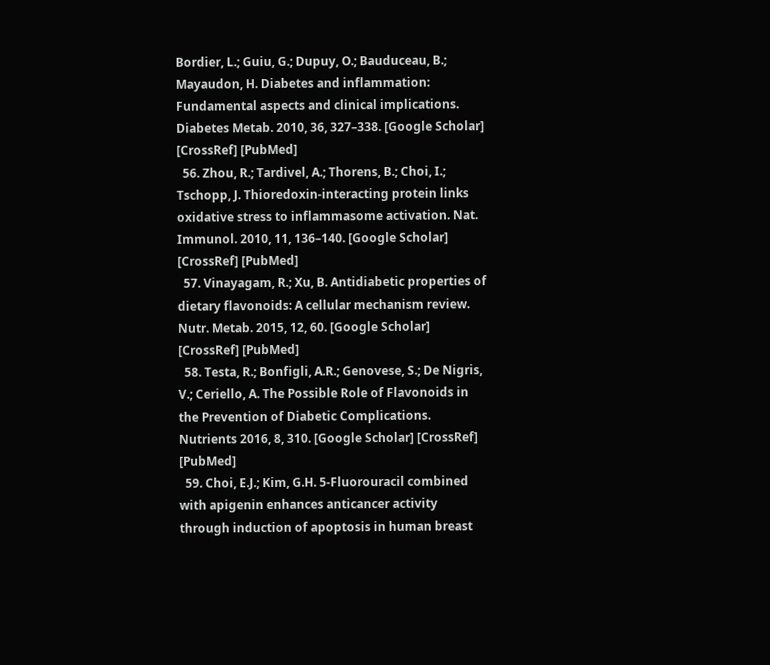Bordier, L.; Guiu, G.; Dupuy, O.; Bauduceau, B.; Mayaudon, H. Diabetes and inflammation: Fundamental aspects and clinical implications. Diabetes Metab. 2010, 36, 327–338. [Google Scholar] [CrossRef] [PubMed]
  56. Zhou, R.; Tardivel, A.; Thorens, B.; Choi, I.; Tschopp, J. Thioredoxin-interacting protein links oxidative stress to inflammasome activation. Nat. Immunol. 2010, 11, 136–140. [Google Scholar] [CrossRef] [PubMed]
  57. Vinayagam, R.; Xu, B. Antidiabetic properties of dietary flavonoids: A cellular mechanism review. Nutr. Metab. 2015, 12, 60. [Google Scholar] [CrossRef] [PubMed]
  58. Testa, R.; Bonfigli, A.R.; Genovese, S.; De Nigris, V.; Ceriello, A. The Possible Role of Flavonoids in the Prevention of Diabetic Complications. Nutrients 2016, 8, 310. [Google Scholar] [CrossRef] [PubMed]
  59. Choi, E.J.; Kim, G.H. 5-Fluorouracil combined with apigenin enhances anticancer activity through induction of apoptosis in human breast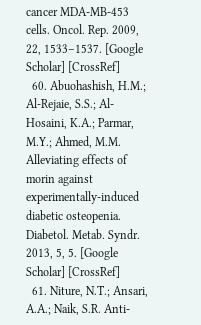cancer MDA-MB-453 cells. Oncol. Rep. 2009, 22, 1533–1537. [Google Scholar] [CrossRef]
  60. Abuohashish, H.M.; Al-Rejaie, S.S.; Al-Hosaini, K.A.; Parmar, M.Y.; Ahmed, M.M. Alleviating effects of morin against experimentally-induced diabetic osteopenia. Diabetol. Metab. Syndr. 2013, 5, 5. [Google Scholar] [CrossRef]
  61. Niture, N.T.; Ansari, A.A.; Naik, S.R. Anti-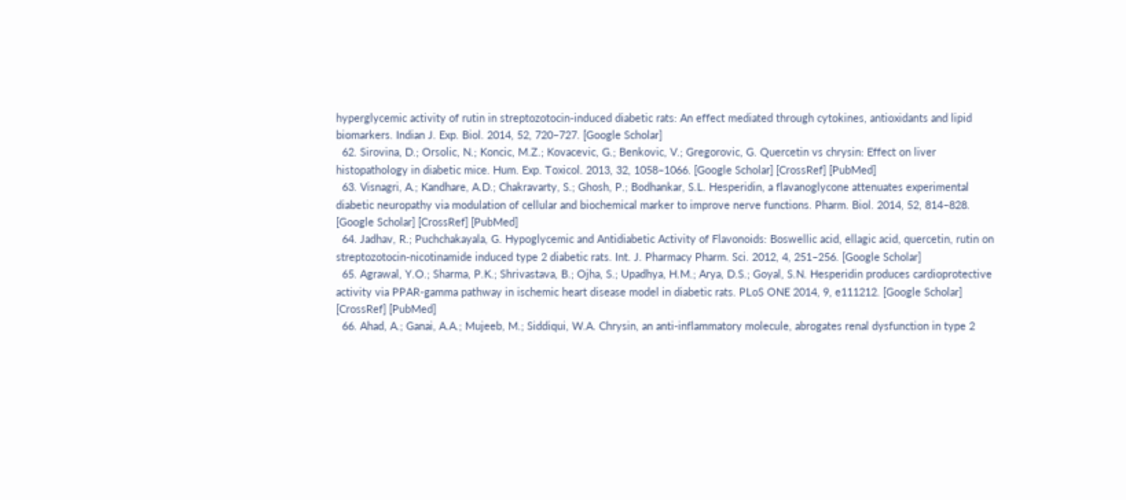hyperglycemic activity of rutin in streptozotocin-induced diabetic rats: An effect mediated through cytokines, antioxidants and lipid biomarkers. Indian J. Exp. Biol. 2014, 52, 720–727. [Google Scholar]
  62. Sirovina, D.; Orsolic, N.; Koncic, M.Z.; Kovacevic, G.; Benkovic, V.; Gregorovic, G. Quercetin vs chrysin: Effect on liver histopathology in diabetic mice. Hum. Exp. Toxicol. 2013, 32, 1058–1066. [Google Scholar] [CrossRef] [PubMed]
  63. Visnagri, A.; Kandhare, A.D.; Chakravarty, S.; Ghosh, P.; Bodhankar, S.L. Hesperidin, a flavanoglycone attenuates experimental diabetic neuropathy via modulation of cellular and biochemical marker to improve nerve functions. Pharm. Biol. 2014, 52, 814–828. [Google Scholar] [CrossRef] [PubMed]
  64. Jadhav, R.; Puchchakayala, G. Hypoglycemic and Antidiabetic Activity of Flavonoids: Boswellic acid, ellagic acid, quercetin, rutin on streptozotocin-nicotinamide induced type 2 diabetic rats. Int. J. Pharmacy Pharm. Sci. 2012, 4, 251–256. [Google Scholar]
  65. Agrawal, Y.O.; Sharma, P.K.; Shrivastava, B.; Ojha, S.; Upadhya, H.M.; Arya, D.S.; Goyal, S.N. Hesperidin produces cardioprotective activity via PPAR-gamma pathway in ischemic heart disease model in diabetic rats. PLoS ONE 2014, 9, e111212. [Google Scholar] [CrossRef] [PubMed]
  66. Ahad, A.; Ganai, A.A.; Mujeeb, M.; Siddiqui, W.A. Chrysin, an anti-inflammatory molecule, abrogates renal dysfunction in type 2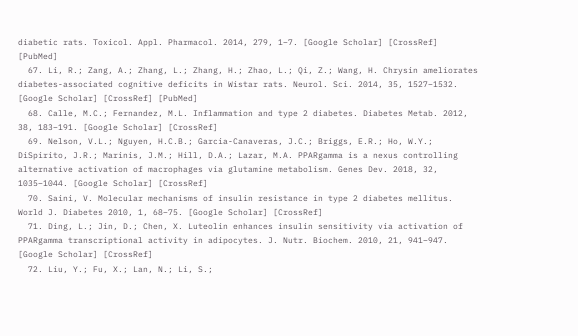diabetic rats. Toxicol. Appl. Pharmacol. 2014, 279, 1–7. [Google Scholar] [CrossRef] [PubMed]
  67. Li, R.; Zang, A.; Zhang, L.; Zhang, H.; Zhao, L.; Qi, Z.; Wang, H. Chrysin ameliorates diabetes-associated cognitive deficits in Wistar rats. Neurol. Sci. 2014, 35, 1527–1532. [Google Scholar] [CrossRef] [PubMed]
  68. Calle, M.C.; Fernandez, M.L. Inflammation and type 2 diabetes. Diabetes Metab. 2012, 38, 183–191. [Google Scholar] [CrossRef]
  69. Nelson, V.L.; Nguyen, H.C.B.; Garcia-Canaveras, J.C.; Briggs, E.R.; Ho, W.Y.; DiSpirito, J.R.; Marinis, J.M.; Hill, D.A.; Lazar, M.A. PPARgamma is a nexus controlling alternative activation of macrophages via glutamine metabolism. Genes Dev. 2018, 32, 1035–1044. [Google Scholar] [CrossRef]
  70. Saini, V. Molecular mechanisms of insulin resistance in type 2 diabetes mellitus. World J. Diabetes 2010, 1, 68–75. [Google Scholar] [CrossRef]
  71. Ding, L.; Jin, D.; Chen, X. Luteolin enhances insulin sensitivity via activation of PPARgamma transcriptional activity in adipocytes. J. Nutr. Biochem. 2010, 21, 941–947. [Google Scholar] [CrossRef]
  72. Liu, Y.; Fu, X.; Lan, N.; Li, S.;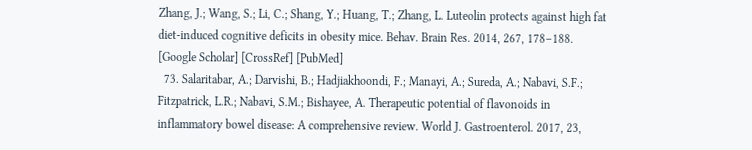Zhang, J.; Wang, S.; Li, C.; Shang, Y.; Huang, T.; Zhang, L. Luteolin protects against high fat diet-induced cognitive deficits in obesity mice. Behav. Brain Res. 2014, 267, 178–188. [Google Scholar] [CrossRef] [PubMed]
  73. Salaritabar, A.; Darvishi, B.; Hadjiakhoondi, F.; Manayi, A.; Sureda, A.; Nabavi, S.F.; Fitzpatrick, L.R.; Nabavi, S.M.; Bishayee, A. Therapeutic potential of flavonoids in inflammatory bowel disease: A comprehensive review. World J. Gastroenterol. 2017, 23,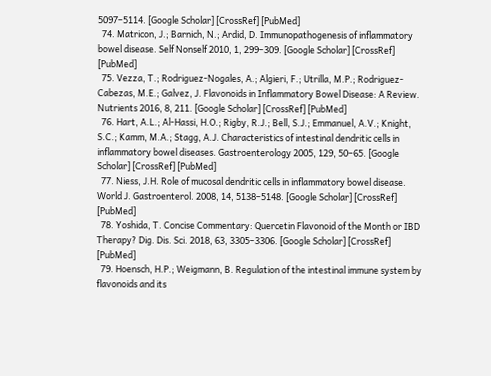5097–5114. [Google Scholar] [CrossRef] [PubMed]
  74. Matricon, J.; Barnich, N.; Ardid, D. Immunopathogenesis of inflammatory bowel disease. Self Nonself 2010, 1, 299–309. [Google Scholar] [CrossRef] [PubMed]
  75. Vezza, T.; Rodriguez-Nogales, A.; Algieri, F.; Utrilla, M.P.; Rodriguez-Cabezas, M.E.; Galvez, J. Flavonoids in Inflammatory Bowel Disease: A Review. Nutrients 2016, 8, 211. [Google Scholar] [CrossRef] [PubMed]
  76. Hart, A.L.; Al-Hassi, H.O.; Rigby, R.J.; Bell, S.J.; Emmanuel, A.V.; Knight, S.C.; Kamm, M.A.; Stagg, A.J. Characteristics of intestinal dendritic cells in inflammatory bowel diseases. Gastroenterology 2005, 129, 50–65. [Google Scholar] [CrossRef] [PubMed]
  77. Niess, J.H. Role of mucosal dendritic cells in inflammatory bowel disease. World J. Gastroenterol. 2008, 14, 5138–5148. [Google Scholar] [CrossRef] [PubMed]
  78. Yoshida, T. Concise Commentary: Quercetin Flavonoid of the Month or IBD Therapy? Dig. Dis. Sci. 2018, 63, 3305–3306. [Google Scholar] [CrossRef] [PubMed]
  79. Hoensch, H.P.; Weigmann, B. Regulation of the intestinal immune system by flavonoids and its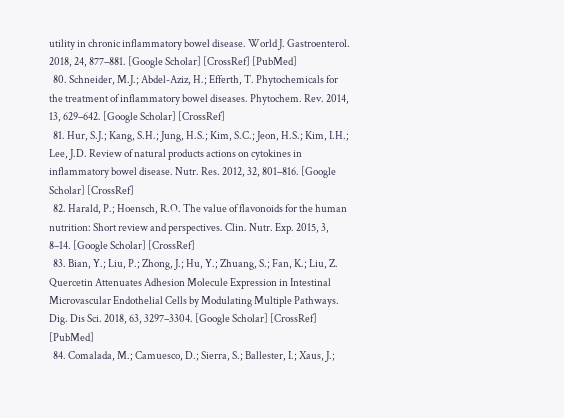utility in chronic inflammatory bowel disease. World J. Gastroenterol. 2018, 24, 877–881. [Google Scholar] [CrossRef] [PubMed]
  80. Schneider, M.J.; Abdel-Aziz, H.; Efferth, T. Phytochemicals for the treatment of inflammatory bowel diseases. Phytochem. Rev. 2014, 13, 629–642. [Google Scholar] [CrossRef]
  81. Hur, S.J.; Kang, S.H.; Jung, H.S.; Kim, S.C.; Jeon, H.S.; Kim, I.H.; Lee, J.D. Review of natural products actions on cytokines in inflammatory bowel disease. Nutr. Res. 2012, 32, 801–816. [Google Scholar] [CrossRef]
  82. Harald, P.; Hoensch, R.O. The value of flavonoids for the human nutrition: Short review and perspectives. Clin. Nutr. Exp. 2015, 3, 8–14. [Google Scholar] [CrossRef]
  83. Bian, Y.; Liu, P.; Zhong, J.; Hu, Y.; Zhuang, S.; Fan, K.; Liu, Z. Quercetin Attenuates Adhesion Molecule Expression in Intestinal Microvascular Endothelial Cells by Modulating Multiple Pathways. Dig. Dis Sci. 2018, 63, 3297–3304. [Google Scholar] [CrossRef] [PubMed]
  84. Comalada, M.; Camuesco, D.; Sierra, S.; Ballester, I.; Xaus, J.;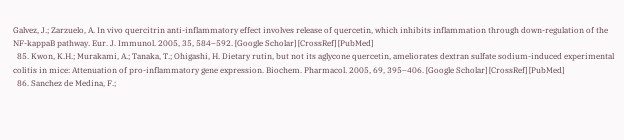Galvez, J.; Zarzuelo, A. In vivo quercitrin anti-inflammatory effect involves release of quercetin, which inhibits inflammation through down-regulation of the NF-kappaB pathway. Eur. J. Immunol. 2005, 35, 584–592. [Google Scholar] [CrossRef] [PubMed]
  85. Kwon, K.H.; Murakami, A.; Tanaka, T.; Ohigashi, H. Dietary rutin, but not its aglycone quercetin, ameliorates dextran sulfate sodium-induced experimental colitis in mice: Attenuation of pro-inflammatory gene expression. Biochem. Pharmacol. 2005, 69, 395–406. [Google Scholar] [CrossRef] [PubMed]
  86. Sanchez de Medina, F.;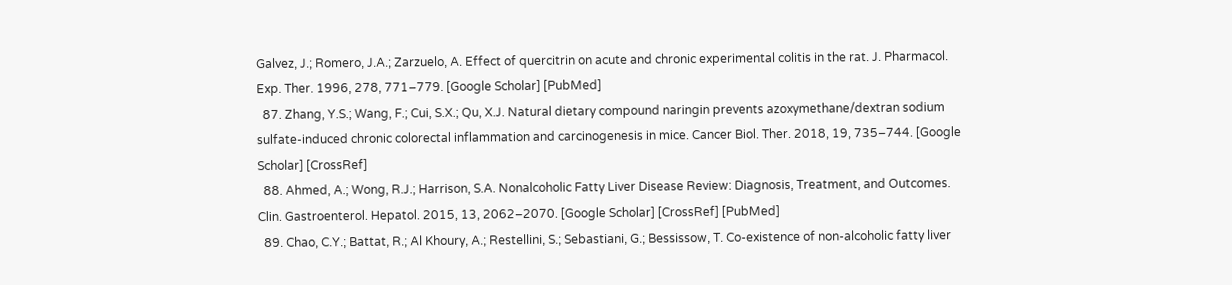Galvez, J.; Romero, J.A.; Zarzuelo, A. Effect of quercitrin on acute and chronic experimental colitis in the rat. J. Pharmacol. Exp. Ther. 1996, 278, 771–779. [Google Scholar] [PubMed]
  87. Zhang, Y.S.; Wang, F.; Cui, S.X.; Qu, X.J. Natural dietary compound naringin prevents azoxymethane/dextran sodium sulfate-induced chronic colorectal inflammation and carcinogenesis in mice. Cancer Biol. Ther. 2018, 19, 735–744. [Google Scholar] [CrossRef]
  88. Ahmed, A.; Wong, R.J.; Harrison, S.A. Nonalcoholic Fatty Liver Disease Review: Diagnosis, Treatment, and Outcomes. Clin. Gastroenterol. Hepatol. 2015, 13, 2062–2070. [Google Scholar] [CrossRef] [PubMed]
  89. Chao, C.Y.; Battat, R.; Al Khoury, A.; Restellini, S.; Sebastiani, G.; Bessissow, T. Co-existence of non-alcoholic fatty liver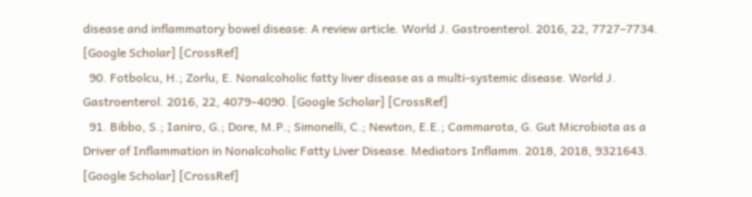disease and inflammatory bowel disease: A review article. World J. Gastroenterol. 2016, 22, 7727–7734. [Google Scholar] [CrossRef]
  90. Fotbolcu, H.; Zorlu, E. Nonalcoholic fatty liver disease as a multi-systemic disease. World J. Gastroenterol. 2016, 22, 4079–4090. [Google Scholar] [CrossRef]
  91. Bibbo, S.; Ianiro, G.; Dore, M.P.; Simonelli, C.; Newton, E.E.; Cammarota, G. Gut Microbiota as a Driver of Inflammation in Nonalcoholic Fatty Liver Disease. Mediators Inflamm. 2018, 2018, 9321643. [Google Scholar] [CrossRef]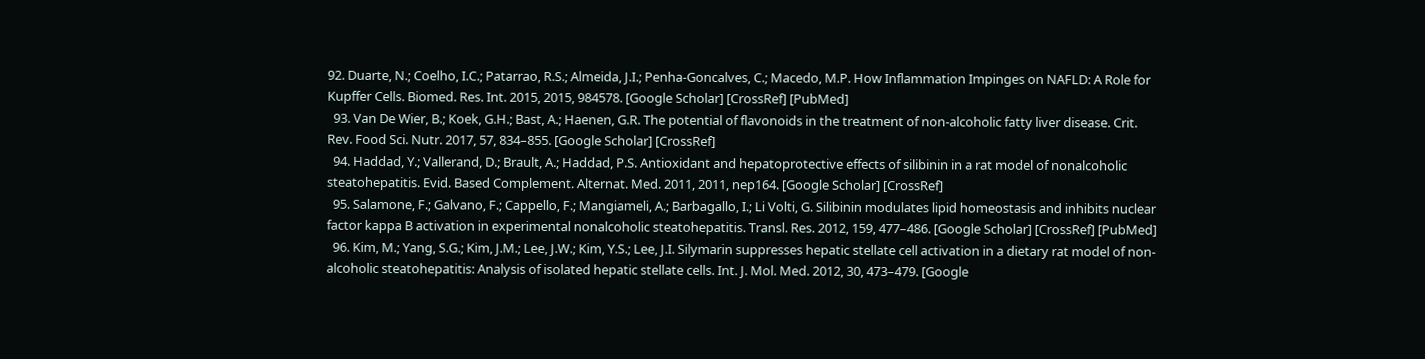92. Duarte, N.; Coelho, I.C.; Patarrao, R.S.; Almeida, J.I.; Penha-Goncalves, C.; Macedo, M.P. How Inflammation Impinges on NAFLD: A Role for Kupffer Cells. Biomed. Res. Int. 2015, 2015, 984578. [Google Scholar] [CrossRef] [PubMed]
  93. Van De Wier, B.; Koek, G.H.; Bast, A.; Haenen, G.R. The potential of flavonoids in the treatment of non-alcoholic fatty liver disease. Crit. Rev. Food Sci. Nutr. 2017, 57, 834–855. [Google Scholar] [CrossRef]
  94. Haddad, Y.; Vallerand, D.; Brault, A.; Haddad, P.S. Antioxidant and hepatoprotective effects of silibinin in a rat model of nonalcoholic steatohepatitis. Evid. Based Complement. Alternat. Med. 2011, 2011, nep164. [Google Scholar] [CrossRef]
  95. Salamone, F.; Galvano, F.; Cappello, F.; Mangiameli, A.; Barbagallo, I.; Li Volti, G. Silibinin modulates lipid homeostasis and inhibits nuclear factor kappa B activation in experimental nonalcoholic steatohepatitis. Transl. Res. 2012, 159, 477–486. [Google Scholar] [CrossRef] [PubMed]
  96. Kim, M.; Yang, S.G.; Kim, J.M.; Lee, J.W.; Kim, Y.S.; Lee, J.I. Silymarin suppresses hepatic stellate cell activation in a dietary rat model of non-alcoholic steatohepatitis: Analysis of isolated hepatic stellate cells. Int. J. Mol. Med. 2012, 30, 473–479. [Google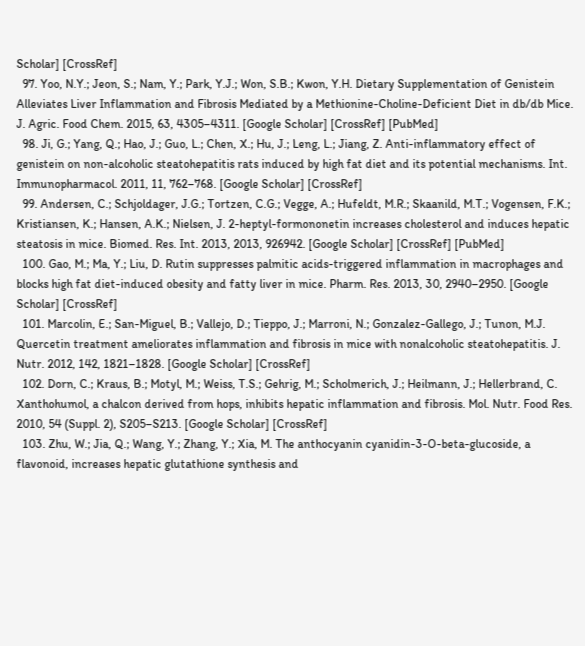Scholar] [CrossRef]
  97. Yoo, N.Y.; Jeon, S.; Nam, Y.; Park, Y.J.; Won, S.B.; Kwon, Y.H. Dietary Supplementation of Genistein Alleviates Liver Inflammation and Fibrosis Mediated by a Methionine-Choline-Deficient Diet in db/db Mice. J. Agric. Food Chem. 2015, 63, 4305–4311. [Google Scholar] [CrossRef] [PubMed]
  98. Ji, G.; Yang, Q.; Hao, J.; Guo, L.; Chen, X.; Hu, J.; Leng, L.; Jiang, Z. Anti-inflammatory effect of genistein on non-alcoholic steatohepatitis rats induced by high fat diet and its potential mechanisms. Int. Immunopharmacol. 2011, 11, 762–768. [Google Scholar] [CrossRef]
  99. Andersen, C.; Schjoldager, J.G.; Tortzen, C.G.; Vegge, A.; Hufeldt, M.R.; Skaanild, M.T.; Vogensen, F.K.; Kristiansen, K.; Hansen, A.K.; Nielsen, J. 2-heptyl-formononetin increases cholesterol and induces hepatic steatosis in mice. Biomed. Res. Int. 2013, 2013, 926942. [Google Scholar] [CrossRef] [PubMed]
  100. Gao, M.; Ma, Y.; Liu, D. Rutin suppresses palmitic acids-triggered inflammation in macrophages and blocks high fat diet-induced obesity and fatty liver in mice. Pharm. Res. 2013, 30, 2940–2950. [Google Scholar] [CrossRef]
  101. Marcolin, E.; San-Miguel, B.; Vallejo, D.; Tieppo, J.; Marroni, N.; Gonzalez-Gallego, J.; Tunon, M.J. Quercetin treatment ameliorates inflammation and fibrosis in mice with nonalcoholic steatohepatitis. J. Nutr. 2012, 142, 1821–1828. [Google Scholar] [CrossRef]
  102. Dorn, C.; Kraus, B.; Motyl, M.; Weiss, T.S.; Gehrig, M.; Scholmerich, J.; Heilmann, J.; Hellerbrand, C. Xanthohumol, a chalcon derived from hops, inhibits hepatic inflammation and fibrosis. Mol. Nutr. Food Res. 2010, 54 (Suppl. 2), S205–S213. [Google Scholar] [CrossRef]
  103. Zhu, W.; Jia, Q.; Wang, Y.; Zhang, Y.; Xia, M. The anthocyanin cyanidin-3-O-beta-glucoside, a flavonoid, increases hepatic glutathione synthesis and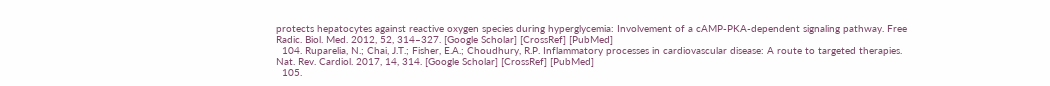protects hepatocytes against reactive oxygen species during hyperglycemia: Involvement of a cAMP-PKA-dependent signaling pathway. Free Radic. Biol. Med. 2012, 52, 314–327. [Google Scholar] [CrossRef] [PubMed]
  104. Ruparelia, N.; Chai, J.T.; Fisher, E.A.; Choudhury, R.P. Inflammatory processes in cardiovascular disease: A route to targeted therapies. Nat. Rev. Cardiol. 2017, 14, 314. [Google Scholar] [CrossRef] [PubMed]
  105.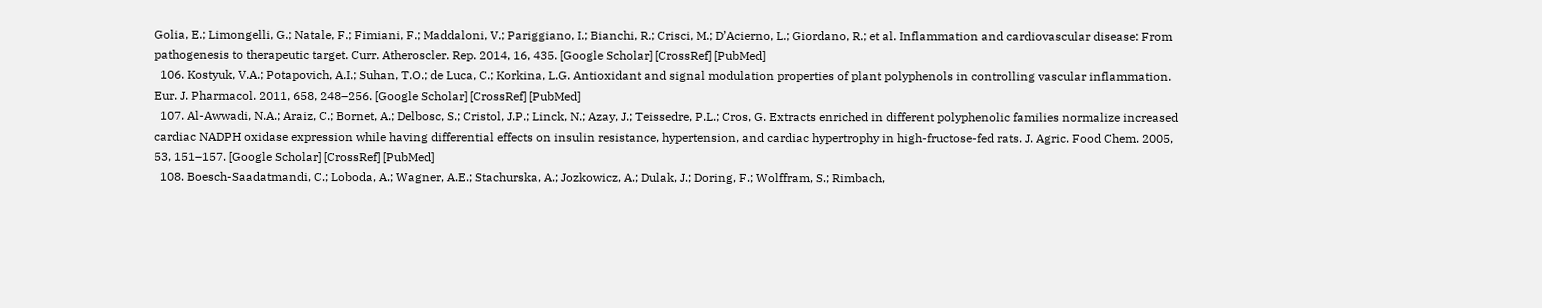Golia, E.; Limongelli, G.; Natale, F.; Fimiani, F.; Maddaloni, V.; Pariggiano, I.; Bianchi, R.; Crisci, M.; D’Acierno, L.; Giordano, R.; et al. Inflammation and cardiovascular disease: From pathogenesis to therapeutic target. Curr. Atheroscler. Rep. 2014, 16, 435. [Google Scholar] [CrossRef] [PubMed]
  106. Kostyuk, V.A.; Potapovich, A.I.; Suhan, T.O.; de Luca, C.; Korkina, L.G. Antioxidant and signal modulation properties of plant polyphenols in controlling vascular inflammation. Eur. J. Pharmacol. 2011, 658, 248–256. [Google Scholar] [CrossRef] [PubMed]
  107. Al-Awwadi, N.A.; Araiz, C.; Bornet, A.; Delbosc, S.; Cristol, J.P.; Linck, N.; Azay, J.; Teissedre, P.L.; Cros, G. Extracts enriched in different polyphenolic families normalize increased cardiac NADPH oxidase expression while having differential effects on insulin resistance, hypertension, and cardiac hypertrophy in high-fructose-fed rats. J. Agric. Food Chem. 2005, 53, 151–157. [Google Scholar] [CrossRef] [PubMed]
  108. Boesch-Saadatmandi, C.; Loboda, A.; Wagner, A.E.; Stachurska, A.; Jozkowicz, A.; Dulak, J.; Doring, F.; Wolffram, S.; Rimbach,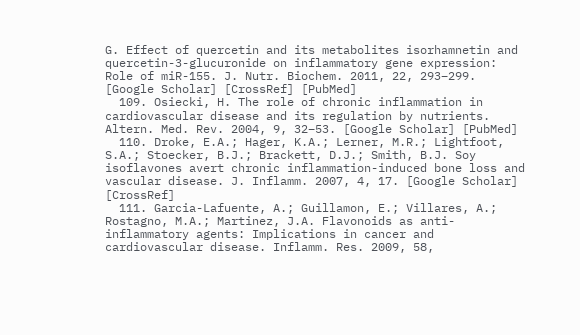G. Effect of quercetin and its metabolites isorhamnetin and quercetin-3-glucuronide on inflammatory gene expression: Role of miR-155. J. Nutr. Biochem. 2011, 22, 293–299. [Google Scholar] [CrossRef] [PubMed]
  109. Osiecki, H. The role of chronic inflammation in cardiovascular disease and its regulation by nutrients. Altern. Med. Rev. 2004, 9, 32–53. [Google Scholar] [PubMed]
  110. Droke, E.A.; Hager, K.A.; Lerner, M.R.; Lightfoot, S.A.; Stoecker, B.J.; Brackett, D.J.; Smith, B.J. Soy isoflavones avert chronic inflammation-induced bone loss and vascular disease. J. Inflamm. 2007, 4, 17. [Google Scholar] [CrossRef]
  111. Garcia-Lafuente, A.; Guillamon, E.; Villares, A.; Rostagno, M.A.; Martinez, J.A. Flavonoids as anti-inflammatory agents: Implications in cancer and cardiovascular disease. Inflamm. Res. 2009, 58,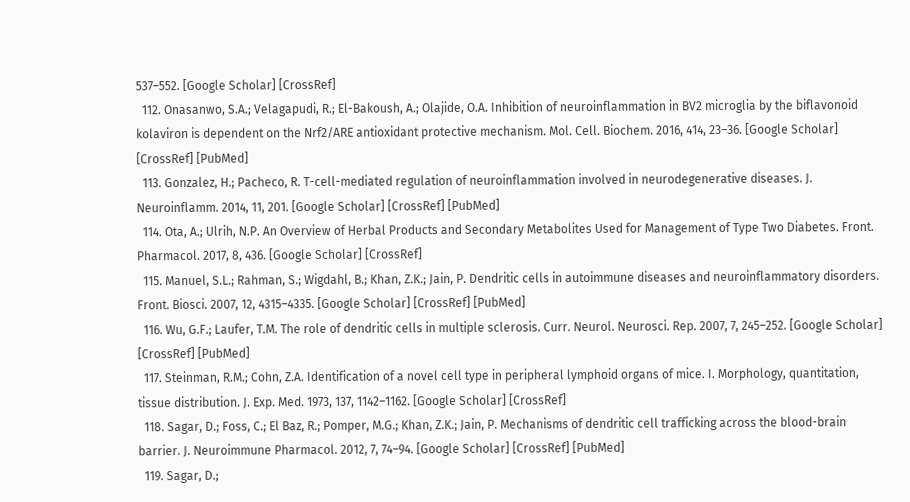537–552. [Google Scholar] [CrossRef]
  112. Onasanwo, S.A.; Velagapudi, R.; El-Bakoush, A.; Olajide, O.A. Inhibition of neuroinflammation in BV2 microglia by the biflavonoid kolaviron is dependent on the Nrf2/ARE antioxidant protective mechanism. Mol. Cell. Biochem. 2016, 414, 23–36. [Google Scholar] [CrossRef] [PubMed]
  113. Gonzalez, H.; Pacheco, R. T-cell-mediated regulation of neuroinflammation involved in neurodegenerative diseases. J. Neuroinflamm. 2014, 11, 201. [Google Scholar] [CrossRef] [PubMed]
  114. Ota, A.; Ulrih, N.P. An Overview of Herbal Products and Secondary Metabolites Used for Management of Type Two Diabetes. Front. Pharmacol. 2017, 8, 436. [Google Scholar] [CrossRef]
  115. Manuel, S.L.; Rahman, S.; Wigdahl, B.; Khan, Z.K.; Jain, P. Dendritic cells in autoimmune diseases and neuroinflammatory disorders. Front. Biosci. 2007, 12, 4315–4335. [Google Scholar] [CrossRef] [PubMed]
  116. Wu, G.F.; Laufer, T.M. The role of dendritic cells in multiple sclerosis. Curr. Neurol. Neurosci. Rep. 2007, 7, 245–252. [Google Scholar] [CrossRef] [PubMed]
  117. Steinman, R.M.; Cohn, Z.A. Identification of a novel cell type in peripheral lymphoid organs of mice. I. Morphology, quantitation, tissue distribution. J. Exp. Med. 1973, 137, 1142–1162. [Google Scholar] [CrossRef]
  118. Sagar, D.; Foss, C.; El Baz, R.; Pomper, M.G.; Khan, Z.K.; Jain, P. Mechanisms of dendritic cell trafficking across the blood-brain barrier. J. Neuroimmune Pharmacol. 2012, 7, 74–94. [Google Scholar] [CrossRef] [PubMed]
  119. Sagar, D.;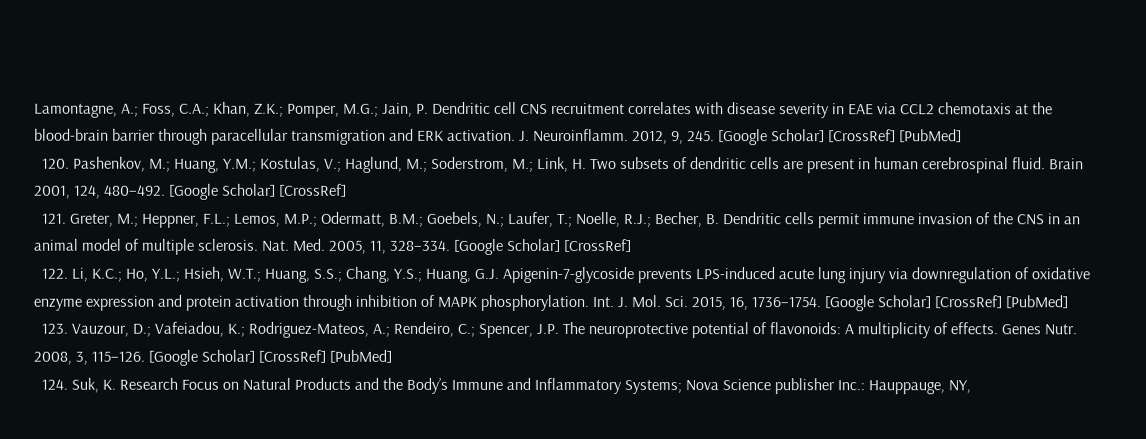Lamontagne, A.; Foss, C.A.; Khan, Z.K.; Pomper, M.G.; Jain, P. Dendritic cell CNS recruitment correlates with disease severity in EAE via CCL2 chemotaxis at the blood-brain barrier through paracellular transmigration and ERK activation. J. Neuroinflamm. 2012, 9, 245. [Google Scholar] [CrossRef] [PubMed]
  120. Pashenkov, M.; Huang, Y.M.; Kostulas, V.; Haglund, M.; Soderstrom, M.; Link, H. Two subsets of dendritic cells are present in human cerebrospinal fluid. Brain 2001, 124, 480–492. [Google Scholar] [CrossRef]
  121. Greter, M.; Heppner, F.L.; Lemos, M.P.; Odermatt, B.M.; Goebels, N.; Laufer, T.; Noelle, R.J.; Becher, B. Dendritic cells permit immune invasion of the CNS in an animal model of multiple sclerosis. Nat. Med. 2005, 11, 328–334. [Google Scholar] [CrossRef]
  122. Li, K.C.; Ho, Y.L.; Hsieh, W.T.; Huang, S.S.; Chang, Y.S.; Huang, G.J. Apigenin-7-glycoside prevents LPS-induced acute lung injury via downregulation of oxidative enzyme expression and protein activation through inhibition of MAPK phosphorylation. Int. J. Mol. Sci. 2015, 16, 1736–1754. [Google Scholar] [CrossRef] [PubMed]
  123. Vauzour, D.; Vafeiadou, K.; Rodriguez-Mateos, A.; Rendeiro, C.; Spencer, J.P. The neuroprotective potential of flavonoids: A multiplicity of effects. Genes Nutr. 2008, 3, 115–126. [Google Scholar] [CrossRef] [PubMed]
  124. Suk, K. Research Focus on Natural Products and the Body’s Immune and Inflammatory Systems; Nova Science publisher Inc.: Hauppauge, NY,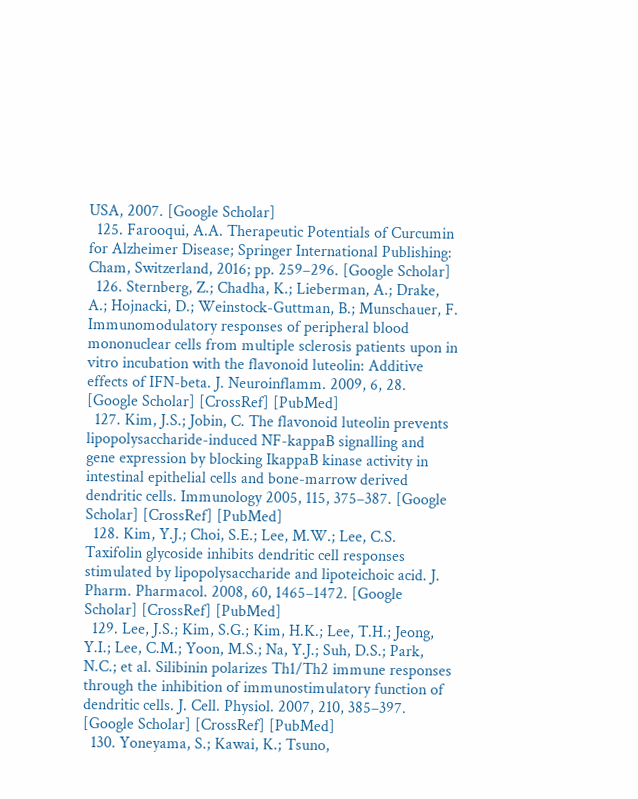USA, 2007. [Google Scholar]
  125. Farooqui, A.A. Therapeutic Potentials of Curcumin for Alzheimer Disease; Springer International Publishing: Cham, Switzerland, 2016; pp. 259–296. [Google Scholar]
  126. Sternberg, Z.; Chadha, K.; Lieberman, A.; Drake, A.; Hojnacki, D.; Weinstock-Guttman, B.; Munschauer, F. Immunomodulatory responses of peripheral blood mononuclear cells from multiple sclerosis patients upon in vitro incubation with the flavonoid luteolin: Additive effects of IFN-beta. J. Neuroinflamm. 2009, 6, 28. [Google Scholar] [CrossRef] [PubMed]
  127. Kim, J.S.; Jobin, C. The flavonoid luteolin prevents lipopolysaccharide-induced NF-kappaB signalling and gene expression by blocking IkappaB kinase activity in intestinal epithelial cells and bone-marrow derived dendritic cells. Immunology 2005, 115, 375–387. [Google Scholar] [CrossRef] [PubMed]
  128. Kim, Y.J.; Choi, S.E.; Lee, M.W.; Lee, C.S. Taxifolin glycoside inhibits dendritic cell responses stimulated by lipopolysaccharide and lipoteichoic acid. J. Pharm. Pharmacol. 2008, 60, 1465–1472. [Google Scholar] [CrossRef] [PubMed]
  129. Lee, J.S.; Kim, S.G.; Kim, H.K.; Lee, T.H.; Jeong, Y.I.; Lee, C.M.; Yoon, M.S.; Na, Y.J.; Suh, D.S.; Park, N.C.; et al. Silibinin polarizes Th1/Th2 immune responses through the inhibition of immunostimulatory function of dendritic cells. J. Cell. Physiol. 2007, 210, 385–397. [Google Scholar] [CrossRef] [PubMed]
  130. Yoneyama, S.; Kawai, K.; Tsuno,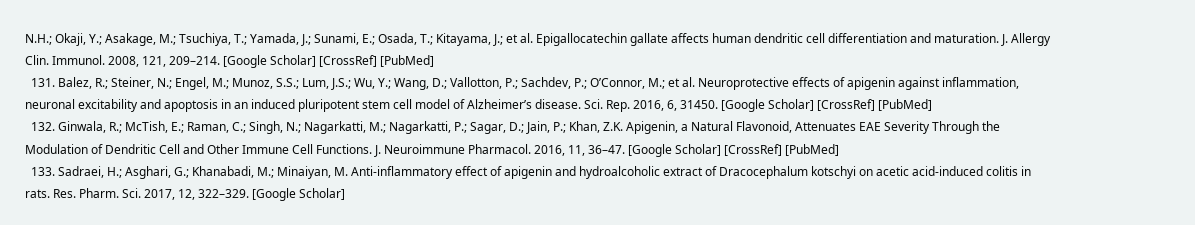N.H.; Okaji, Y.; Asakage, M.; Tsuchiya, T.; Yamada, J.; Sunami, E.; Osada, T.; Kitayama, J.; et al. Epigallocatechin gallate affects human dendritic cell differentiation and maturation. J. Allergy Clin. Immunol. 2008, 121, 209–214. [Google Scholar] [CrossRef] [PubMed]
  131. Balez, R.; Steiner, N.; Engel, M.; Munoz, S.S.; Lum, J.S.; Wu, Y.; Wang, D.; Vallotton, P.; Sachdev, P.; O’Connor, M.; et al. Neuroprotective effects of apigenin against inflammation, neuronal excitability and apoptosis in an induced pluripotent stem cell model of Alzheimer’s disease. Sci. Rep. 2016, 6, 31450. [Google Scholar] [CrossRef] [PubMed]
  132. Ginwala, R.; McTish, E.; Raman, C.; Singh, N.; Nagarkatti, M.; Nagarkatti, P.; Sagar, D.; Jain, P.; Khan, Z.K. Apigenin, a Natural Flavonoid, Attenuates EAE Severity Through the Modulation of Dendritic Cell and Other Immune Cell Functions. J. Neuroimmune Pharmacol. 2016, 11, 36–47. [Google Scholar] [CrossRef] [PubMed]
  133. Sadraei, H.; Asghari, G.; Khanabadi, M.; Minaiyan, M. Anti-inflammatory effect of apigenin and hydroalcoholic extract of Dracocephalum kotschyi on acetic acid-induced colitis in rats. Res. Pharm. Sci. 2017, 12, 322–329. [Google Scholar]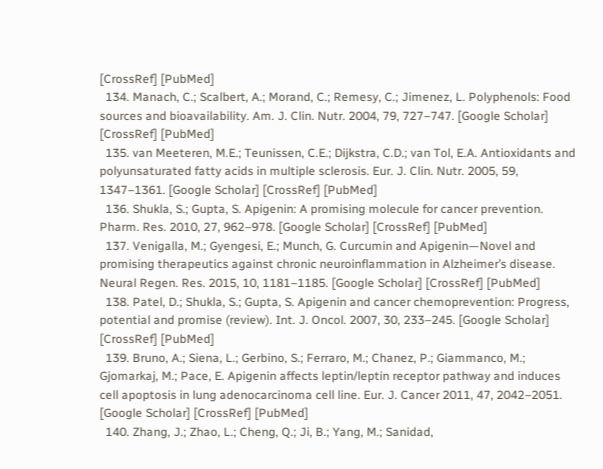[CrossRef] [PubMed]
  134. Manach, C.; Scalbert, A.; Morand, C.; Remesy, C.; Jimenez, L. Polyphenols: Food sources and bioavailability. Am. J. Clin. Nutr. 2004, 79, 727–747. [Google Scholar] [CrossRef] [PubMed]
  135. van Meeteren, M.E.; Teunissen, C.E.; Dijkstra, C.D.; van Tol, E.A. Antioxidants and polyunsaturated fatty acids in multiple sclerosis. Eur. J. Clin. Nutr. 2005, 59, 1347–1361. [Google Scholar] [CrossRef] [PubMed]
  136. Shukla, S.; Gupta, S. Apigenin: A promising molecule for cancer prevention. Pharm. Res. 2010, 27, 962–978. [Google Scholar] [CrossRef] [PubMed]
  137. Venigalla, M.; Gyengesi, E.; Munch, G. Curcumin and Apigenin—Novel and promising therapeutics against chronic neuroinflammation in Alzheimer’s disease. Neural Regen. Res. 2015, 10, 1181–1185. [Google Scholar] [CrossRef] [PubMed]
  138. Patel, D.; Shukla, S.; Gupta, S. Apigenin and cancer chemoprevention: Progress, potential and promise (review). Int. J. Oncol. 2007, 30, 233–245. [Google Scholar] [CrossRef] [PubMed]
  139. Bruno, A.; Siena, L.; Gerbino, S.; Ferraro, M.; Chanez, P.; Giammanco, M.; Gjomarkaj, M.; Pace, E. Apigenin affects leptin/leptin receptor pathway and induces cell apoptosis in lung adenocarcinoma cell line. Eur. J. Cancer 2011, 47, 2042–2051. [Google Scholar] [CrossRef] [PubMed]
  140. Zhang, J.; Zhao, L.; Cheng, Q.; Ji, B.; Yang, M.; Sanidad,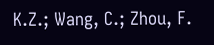K.Z.; Wang, C.; Zhou, F.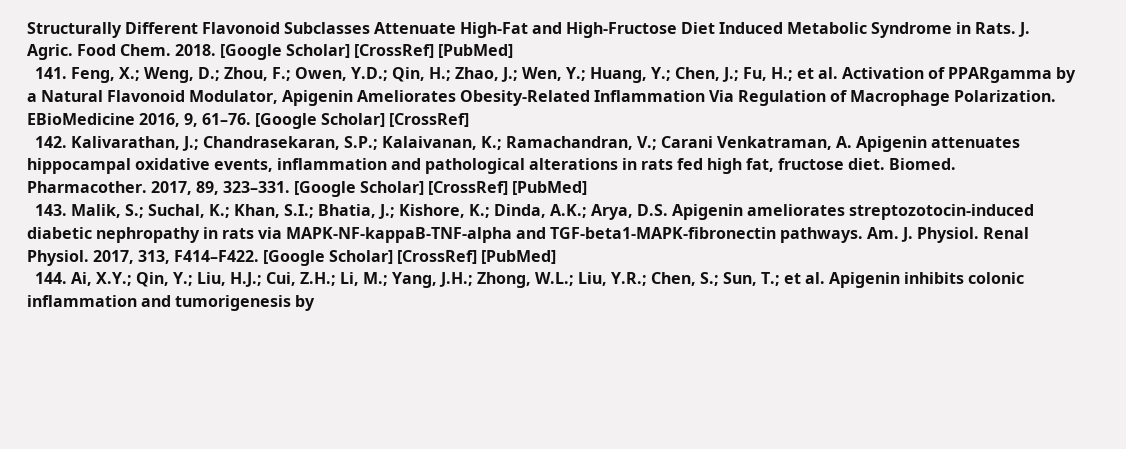Structurally Different Flavonoid Subclasses Attenuate High-Fat and High-Fructose Diet Induced Metabolic Syndrome in Rats. J. Agric. Food Chem. 2018. [Google Scholar] [CrossRef] [PubMed]
  141. Feng, X.; Weng, D.; Zhou, F.; Owen, Y.D.; Qin, H.; Zhao, J.; Wen, Y.; Huang, Y.; Chen, J.; Fu, H.; et al. Activation of PPARgamma by a Natural Flavonoid Modulator, Apigenin Ameliorates Obesity-Related Inflammation Via Regulation of Macrophage Polarization. EBioMedicine 2016, 9, 61–76. [Google Scholar] [CrossRef]
  142. Kalivarathan, J.; Chandrasekaran, S.P.; Kalaivanan, K.; Ramachandran, V.; Carani Venkatraman, A. Apigenin attenuates hippocampal oxidative events, inflammation and pathological alterations in rats fed high fat, fructose diet. Biomed. Pharmacother. 2017, 89, 323–331. [Google Scholar] [CrossRef] [PubMed]
  143. Malik, S.; Suchal, K.; Khan, S.I.; Bhatia, J.; Kishore, K.; Dinda, A.K.; Arya, D.S. Apigenin ameliorates streptozotocin-induced diabetic nephropathy in rats via MAPK-NF-kappaB-TNF-alpha and TGF-beta1-MAPK-fibronectin pathways. Am. J. Physiol. Renal Physiol. 2017, 313, F414–F422. [Google Scholar] [CrossRef] [PubMed]
  144. Ai, X.Y.; Qin, Y.; Liu, H.J.; Cui, Z.H.; Li, M.; Yang, J.H.; Zhong, W.L.; Liu, Y.R.; Chen, S.; Sun, T.; et al. Apigenin inhibits colonic inflammation and tumorigenesis by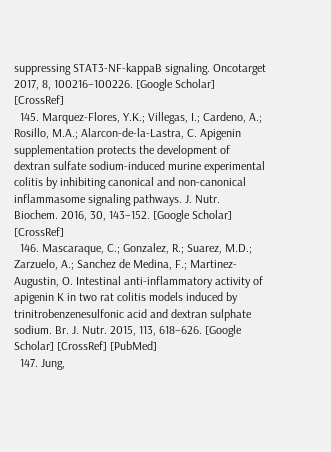suppressing STAT3-NF-kappaB signaling. Oncotarget 2017, 8, 100216–100226. [Google Scholar] [CrossRef]
  145. Marquez-Flores, Y.K.; Villegas, I.; Cardeno, A.; Rosillo, M.A.; Alarcon-de-la-Lastra, C. Apigenin supplementation protects the development of dextran sulfate sodium-induced murine experimental colitis by inhibiting canonical and non-canonical inflammasome signaling pathways. J. Nutr. Biochem. 2016, 30, 143–152. [Google Scholar] [CrossRef]
  146. Mascaraque, C.; Gonzalez, R.; Suarez, M.D.; Zarzuelo, A.; Sanchez de Medina, F.; Martinez-Augustin, O. Intestinal anti-inflammatory activity of apigenin K in two rat colitis models induced by trinitrobenzenesulfonic acid and dextran sulphate sodium. Br. J. Nutr. 2015, 113, 618–626. [Google Scholar] [CrossRef] [PubMed]
  147. Jung,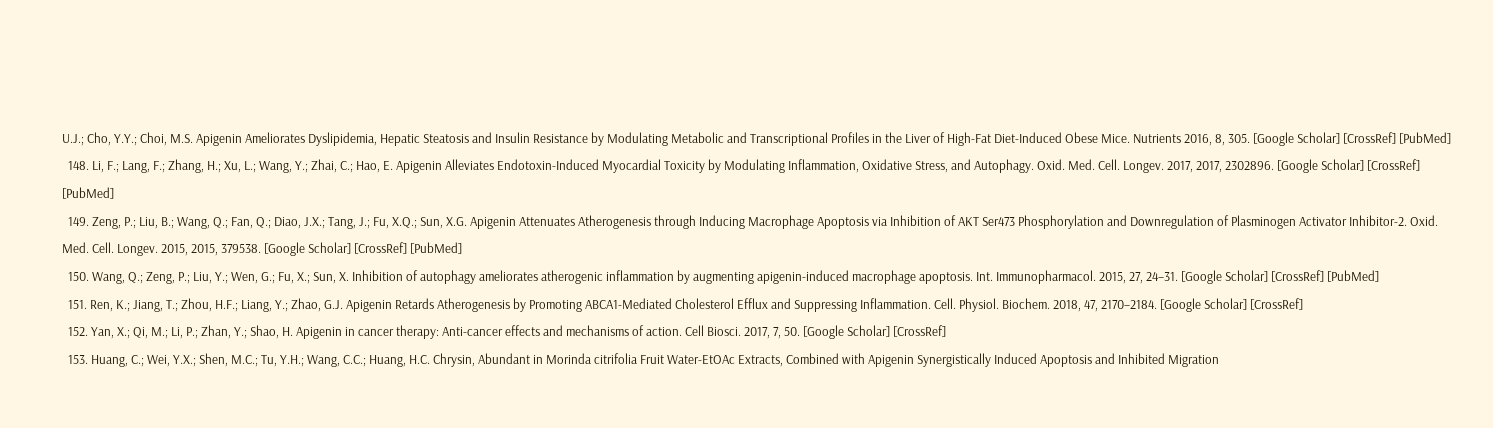U.J.; Cho, Y.Y.; Choi, M.S. Apigenin Ameliorates Dyslipidemia, Hepatic Steatosis and Insulin Resistance by Modulating Metabolic and Transcriptional Profiles in the Liver of High-Fat Diet-Induced Obese Mice. Nutrients 2016, 8, 305. [Google Scholar] [CrossRef] [PubMed]
  148. Li, F.; Lang, F.; Zhang, H.; Xu, L.; Wang, Y.; Zhai, C.; Hao, E. Apigenin Alleviates Endotoxin-Induced Myocardial Toxicity by Modulating Inflammation, Oxidative Stress, and Autophagy. Oxid. Med. Cell. Longev. 2017, 2017, 2302896. [Google Scholar] [CrossRef] [PubMed]
  149. Zeng, P.; Liu, B.; Wang, Q.; Fan, Q.; Diao, J.X.; Tang, J.; Fu, X.Q.; Sun, X.G. Apigenin Attenuates Atherogenesis through Inducing Macrophage Apoptosis via Inhibition of AKT Ser473 Phosphorylation and Downregulation of Plasminogen Activator Inhibitor-2. Oxid. Med. Cell. Longev. 2015, 2015, 379538. [Google Scholar] [CrossRef] [PubMed]
  150. Wang, Q.; Zeng, P.; Liu, Y.; Wen, G.; Fu, X.; Sun, X. Inhibition of autophagy ameliorates atherogenic inflammation by augmenting apigenin-induced macrophage apoptosis. Int. Immunopharmacol. 2015, 27, 24–31. [Google Scholar] [CrossRef] [PubMed]
  151. Ren, K.; Jiang, T.; Zhou, H.F.; Liang, Y.; Zhao, G.J. Apigenin Retards Atherogenesis by Promoting ABCA1-Mediated Cholesterol Efflux and Suppressing Inflammation. Cell. Physiol. Biochem. 2018, 47, 2170–2184. [Google Scholar] [CrossRef]
  152. Yan, X.; Qi, M.; Li, P.; Zhan, Y.; Shao, H. Apigenin in cancer therapy: Anti-cancer effects and mechanisms of action. Cell Biosci. 2017, 7, 50. [Google Scholar] [CrossRef]
  153. Huang, C.; Wei, Y.X.; Shen, M.C.; Tu, Y.H.; Wang, C.C.; Huang, H.C. Chrysin, Abundant in Morinda citrifolia Fruit Water-EtOAc Extracts, Combined with Apigenin Synergistically Induced Apoptosis and Inhibited Migration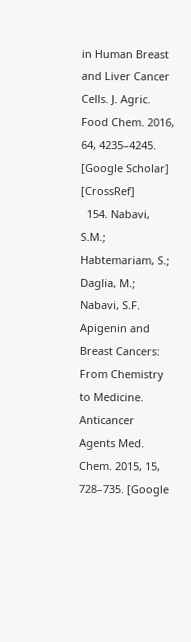in Human Breast and Liver Cancer Cells. J. Agric. Food Chem. 2016, 64, 4235–4245. [Google Scholar] [CrossRef]
  154. Nabavi, S.M.; Habtemariam, S.; Daglia, M.; Nabavi, S.F. Apigenin and Breast Cancers: From Chemistry to Medicine. Anticancer Agents Med. Chem. 2015, 15, 728–735. [Google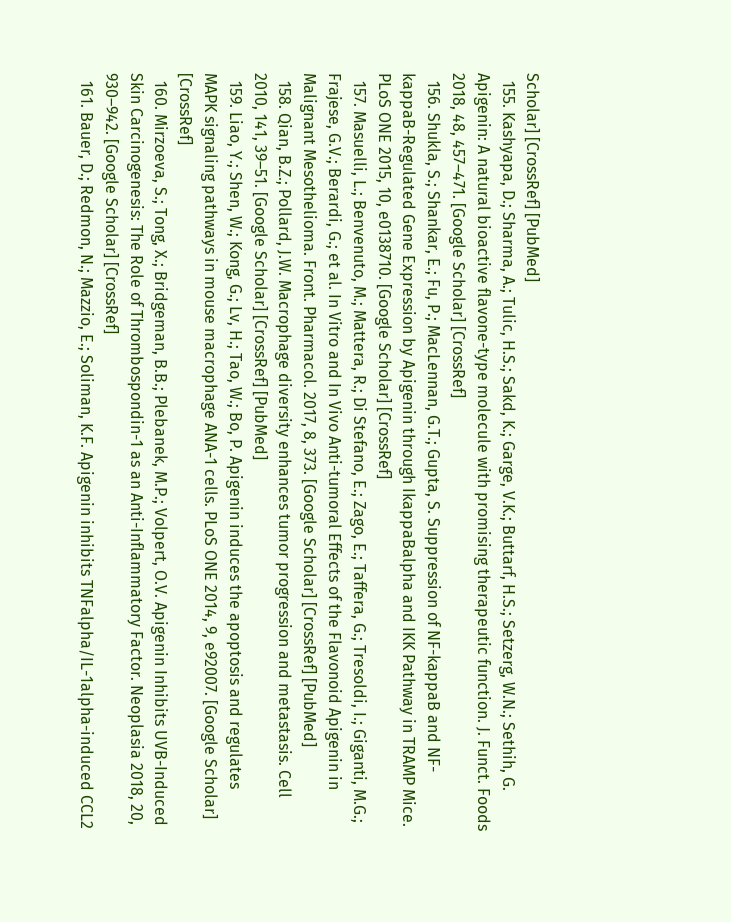Scholar] [CrossRef] [PubMed]
  155. Kashyapa, D.; Sharma, A.; Tulic, H.S.; Sakd, K.; Garge, V.K.; Buttarf, H.S.; Setzerg, W.N.; Sethih, G. Apigenin: A natural bioactive flavone-type molecule with promising therapeutic function. J. Funct. Foods 2018, 48, 457–471. [Google Scholar] [CrossRef]
  156. Shukla, S.; Shankar, E.; Fu, P.; MacLennan, G.T.; Gupta, S. Suppression of NF-kappaB and NF-kappaB-Regulated Gene Expression by Apigenin through IkappaBalpha and IKK Pathway in TRAMP Mice. PLoS ONE 2015, 10, e0138710. [Google Scholar] [CrossRef]
  157. Masuelli, L.; Benvenuto, M.; Mattera, R.; Di Stefano, E.; Zago, E.; Taffera, G.; Tresoldi, I.; Giganti, M.G.; Frajese, G.V.; Berardi, G.; et al. In Vitro and In Vivo Anti-tumoral Effects of the Flavonoid Apigenin in Malignant Mesothelioma. Front. Pharmacol. 2017, 8, 373. [Google Scholar] [CrossRef] [PubMed]
  158. Qian, B.Z.; Pollard, J.W. Macrophage diversity enhances tumor progression and metastasis. Cell 2010, 141, 39–51. [Google Scholar] [CrossRef] [PubMed]
  159. Liao, Y.; Shen, W.; Kong, G.; Lv, H.; Tao, W.; Bo, P. Apigenin induces the apoptosis and regulates MAPK signaling pathways in mouse macrophage ANA-1 cells. PLoS ONE 2014, 9, e92007. [Google Scholar] [CrossRef]
  160. Mirzoeva, S.; Tong, X.; Bridgeman, B.B.; Plebanek, M.P.; Volpert, O.V. Apigenin Inhibits UVB-Induced Skin Carcinogenesis: The Role of Thrombospondin-1 as an Anti-Inflammatory Factor. Neoplasia 2018, 20, 930–942. [Google Scholar] [CrossRef]
  161. Bauer, D.; Redmon, N.; Mazzio, E.; Soliman, K.F. Apigenin inhibits TNFalpha/IL-1alpha-induced CCL2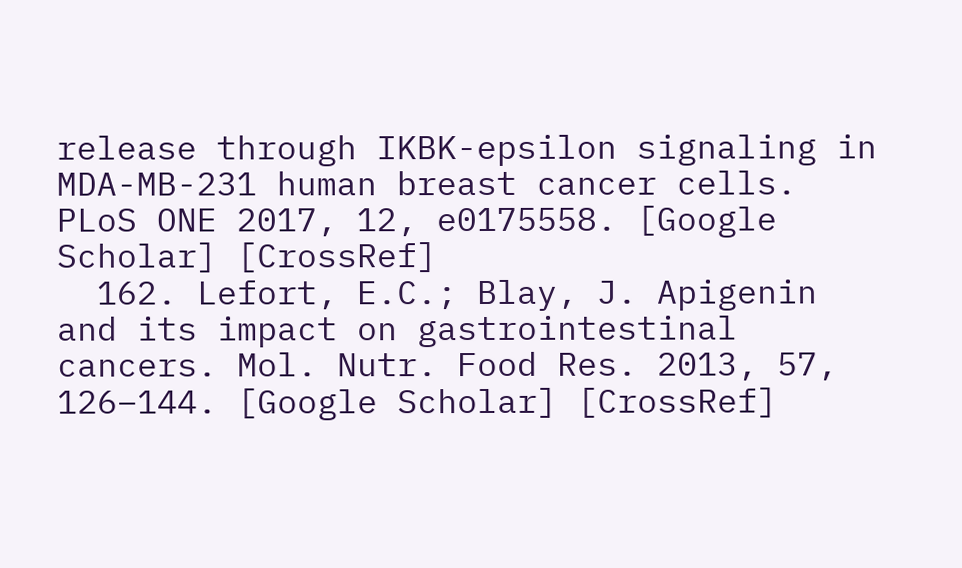release through IKBK-epsilon signaling in MDA-MB-231 human breast cancer cells. PLoS ONE 2017, 12, e0175558. [Google Scholar] [CrossRef]
  162. Lefort, E.C.; Blay, J. Apigenin and its impact on gastrointestinal cancers. Mol. Nutr. Food Res. 2013, 57, 126–144. [Google Scholar] [CrossRef]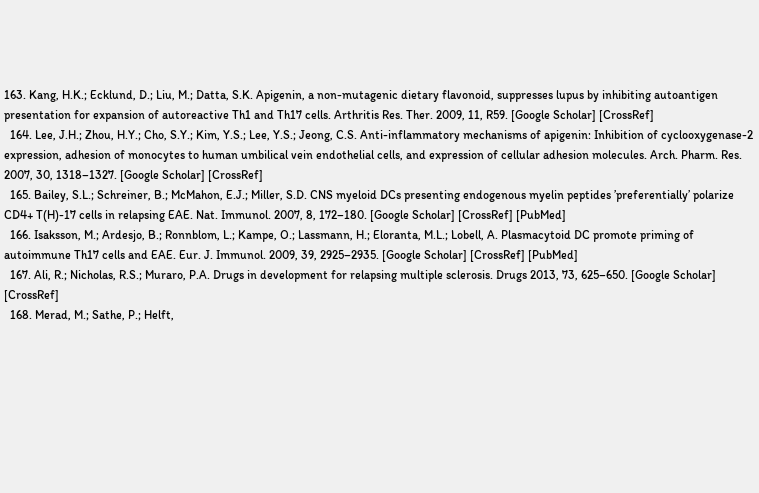163. Kang, H.K.; Ecklund, D.; Liu, M.; Datta, S.K. Apigenin, a non-mutagenic dietary flavonoid, suppresses lupus by inhibiting autoantigen presentation for expansion of autoreactive Th1 and Th17 cells. Arthritis Res. Ther. 2009, 11, R59. [Google Scholar] [CrossRef]
  164. Lee, J.H.; Zhou, H.Y.; Cho, S.Y.; Kim, Y.S.; Lee, Y.S.; Jeong, C.S. Anti-inflammatory mechanisms of apigenin: Inhibition of cyclooxygenase-2 expression, adhesion of monocytes to human umbilical vein endothelial cells, and expression of cellular adhesion molecules. Arch. Pharm. Res. 2007, 30, 1318–1327. [Google Scholar] [CrossRef]
  165. Bailey, S.L.; Schreiner, B.; McMahon, E.J.; Miller, S.D. CNS myeloid DCs presenting endogenous myelin peptides ’preferentially’ polarize CD4+ T(H)-17 cells in relapsing EAE. Nat. Immunol. 2007, 8, 172–180. [Google Scholar] [CrossRef] [PubMed]
  166. Isaksson, M.; Ardesjo, B.; Ronnblom, L.; Kampe, O.; Lassmann, H.; Eloranta, M.L.; Lobell, A. Plasmacytoid DC promote priming of autoimmune Th17 cells and EAE. Eur. J. Immunol. 2009, 39, 2925–2935. [Google Scholar] [CrossRef] [PubMed]
  167. Ali, R.; Nicholas, R.S.; Muraro, P.A. Drugs in development for relapsing multiple sclerosis. Drugs 2013, 73, 625–650. [Google Scholar] [CrossRef]
  168. Merad, M.; Sathe, P.; Helft,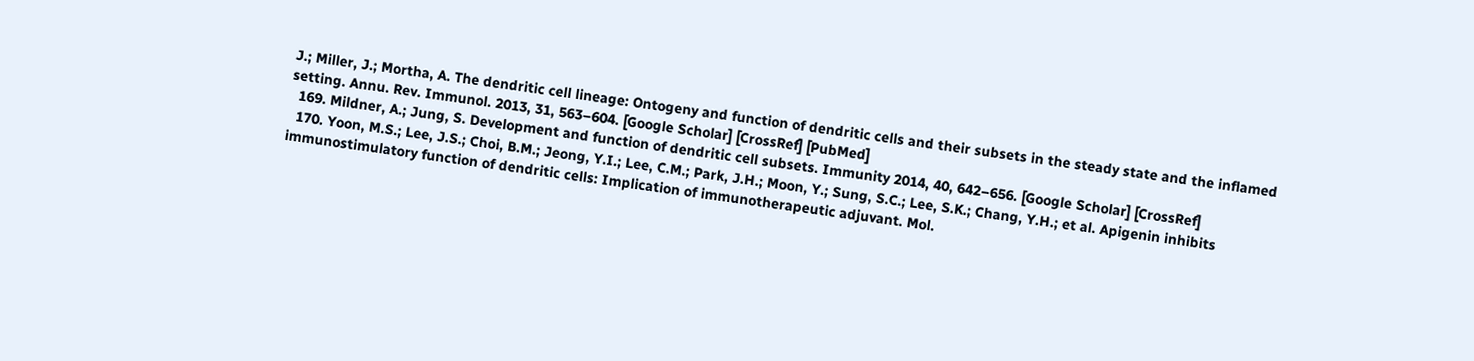J.; Miller, J.; Mortha, A. The dendritic cell lineage: Ontogeny and function of dendritic cells and their subsets in the steady state and the inflamed setting. Annu. Rev. Immunol. 2013, 31, 563–604. [Google Scholar] [CrossRef] [PubMed]
  169. Mildner, A.; Jung, S. Development and function of dendritic cell subsets. Immunity 2014, 40, 642–656. [Google Scholar] [CrossRef]
  170. Yoon, M.S.; Lee, J.S.; Choi, B.M.; Jeong, Y.I.; Lee, C.M.; Park, J.H.; Moon, Y.; Sung, S.C.; Lee, S.K.; Chang, Y.H.; et al. Apigenin inhibits immunostimulatory function of dendritic cells: Implication of immunotherapeutic adjuvant. Mol.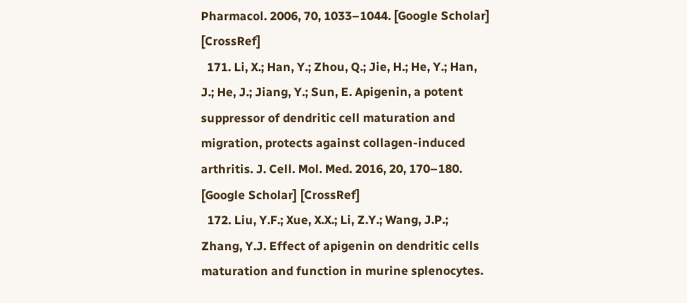Pharmacol. 2006, 70, 1033–1044. [Google Scholar] [CrossRef]
  171. Li, X.; Han, Y.; Zhou, Q.; Jie, H.; He, Y.; Han, J.; He, J.; Jiang, Y.; Sun, E. Apigenin, a potent suppressor of dendritic cell maturation and migration, protects against collagen-induced arthritis. J. Cell. Mol. Med. 2016, 20, 170–180. [Google Scholar] [CrossRef]
  172. Liu, Y.F.; Xue, X.X.; Li, Z.Y.; Wang, J.P.; Zhang, Y.J. Effect of apigenin on dendritic cells maturation and function in murine splenocytes.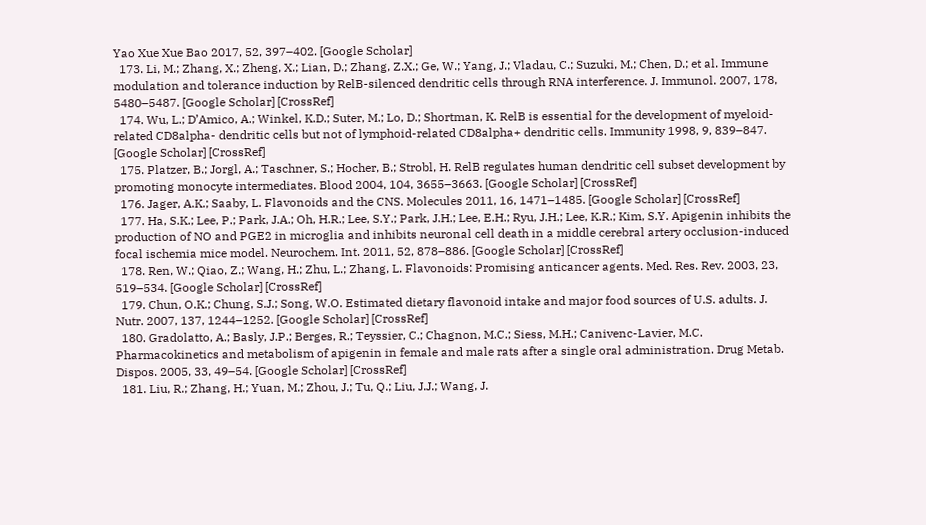Yao Xue Xue Bao 2017, 52, 397–402. [Google Scholar]
  173. Li, M.; Zhang, X.; Zheng, X.; Lian, D.; Zhang, Z.X.; Ge, W.; Yang, J.; Vladau, C.; Suzuki, M.; Chen, D.; et al. Immune modulation and tolerance induction by RelB-silenced dendritic cells through RNA interference. J. Immunol. 2007, 178, 5480–5487. [Google Scholar] [CrossRef]
  174. Wu, L.; D’Amico, A.; Winkel, K.D.; Suter, M.; Lo, D.; Shortman, K. RelB is essential for the development of myeloid-related CD8alpha- dendritic cells but not of lymphoid-related CD8alpha+ dendritic cells. Immunity 1998, 9, 839–847. [Google Scholar] [CrossRef]
  175. Platzer, B.; Jorgl, A.; Taschner, S.; Hocher, B.; Strobl, H. RelB regulates human dendritic cell subset development by promoting monocyte intermediates. Blood 2004, 104, 3655–3663. [Google Scholar] [CrossRef]
  176. Jager, A.K.; Saaby, L. Flavonoids and the CNS. Molecules 2011, 16, 1471–1485. [Google Scholar] [CrossRef]
  177. Ha, S.K.; Lee, P.; Park, J.A.; Oh, H.R.; Lee, S.Y.; Park, J.H.; Lee, E.H.; Ryu, J.H.; Lee, K.R.; Kim, S.Y. Apigenin inhibits the production of NO and PGE2 in microglia and inhibits neuronal cell death in a middle cerebral artery occlusion-induced focal ischemia mice model. Neurochem. Int. 2011, 52, 878–886. [Google Scholar] [CrossRef]
  178. Ren, W.; Qiao, Z.; Wang, H.; Zhu, L.; Zhang, L. Flavonoids: Promising anticancer agents. Med. Res. Rev. 2003, 23, 519–534. [Google Scholar] [CrossRef]
  179. Chun, O.K.; Chung, S.J.; Song, W.O. Estimated dietary flavonoid intake and major food sources of U.S. adults. J. Nutr. 2007, 137, 1244–1252. [Google Scholar] [CrossRef]
  180. Gradolatto, A.; Basly, J.P.; Berges, R.; Teyssier, C.; Chagnon, M.C.; Siess, M.H.; Canivenc-Lavier, M.C. Pharmacokinetics and metabolism of apigenin in female and male rats after a single oral administration. Drug Metab. Dispos. 2005, 33, 49–54. [Google Scholar] [CrossRef]
  181. Liu, R.; Zhang, H.; Yuan, M.; Zhou, J.; Tu, Q.; Liu, J.J.; Wang, J.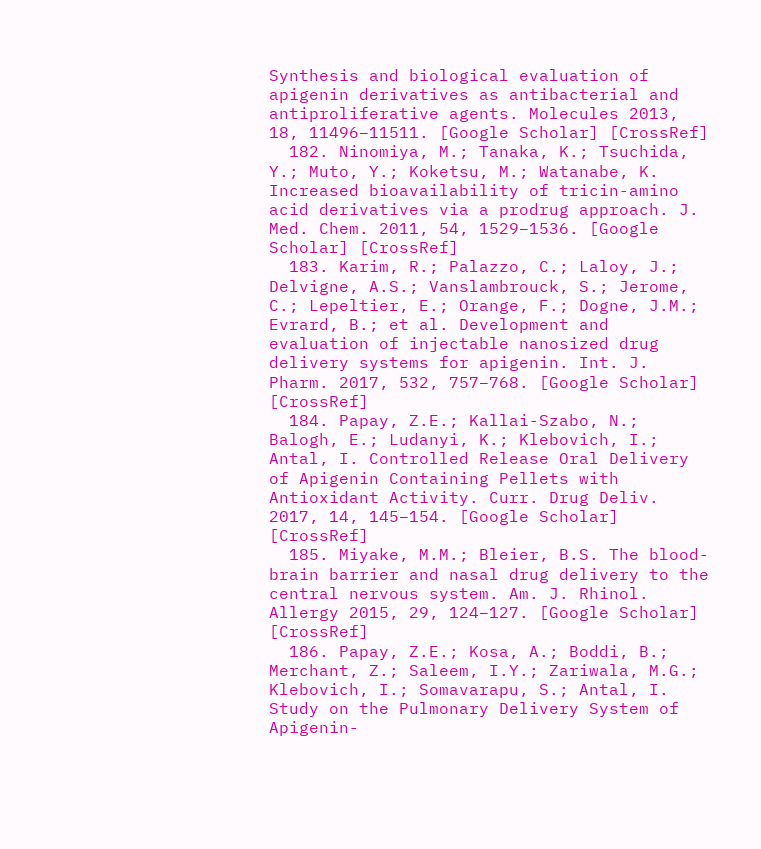Synthesis and biological evaluation of apigenin derivatives as antibacterial and antiproliferative agents. Molecules 2013, 18, 11496–11511. [Google Scholar] [CrossRef]
  182. Ninomiya, M.; Tanaka, K.; Tsuchida, Y.; Muto, Y.; Koketsu, M.; Watanabe, K. Increased bioavailability of tricin-amino acid derivatives via a prodrug approach. J. Med. Chem. 2011, 54, 1529–1536. [Google Scholar] [CrossRef]
  183. Karim, R.; Palazzo, C.; Laloy, J.; Delvigne, A.S.; Vanslambrouck, S.; Jerome, C.; Lepeltier, E.; Orange, F.; Dogne, J.M.; Evrard, B.; et al. Development and evaluation of injectable nanosized drug delivery systems for apigenin. Int. J. Pharm. 2017, 532, 757–768. [Google Scholar] [CrossRef]
  184. Papay, Z.E.; Kallai-Szabo, N.; Balogh, E.; Ludanyi, K.; Klebovich, I.; Antal, I. Controlled Release Oral Delivery of Apigenin Containing Pellets with Antioxidant Activity. Curr. Drug Deliv. 2017, 14, 145–154. [Google Scholar] [CrossRef]
  185. Miyake, M.M.; Bleier, B.S. The blood-brain barrier and nasal drug delivery to the central nervous system. Am. J. Rhinol. Allergy 2015, 29, 124–127. [Google Scholar] [CrossRef]
  186. Papay, Z.E.; Kosa, A.; Boddi, B.; Merchant, Z.; Saleem, I.Y.; Zariwala, M.G.; Klebovich, I.; Somavarapu, S.; Antal, I. Study on the Pulmonary Delivery System of Apigenin-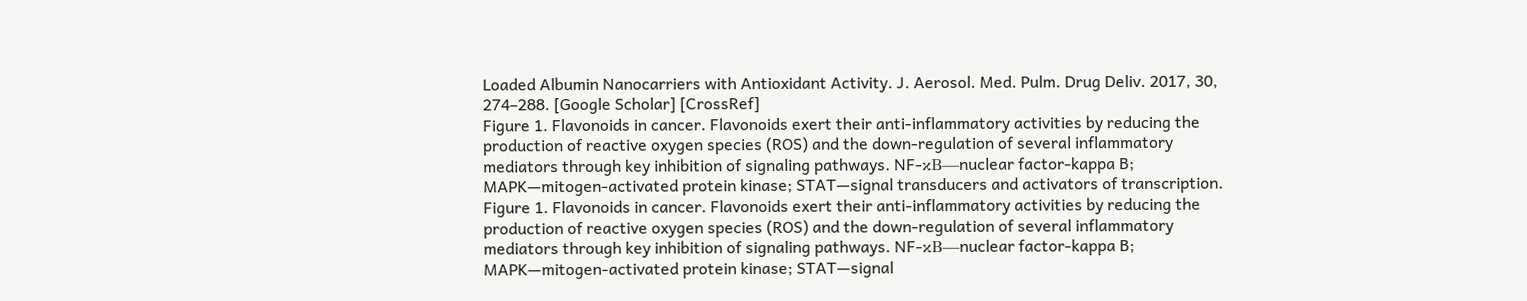Loaded Albumin Nanocarriers with Antioxidant Activity. J. Aerosol. Med. Pulm. Drug Deliv. 2017, 30, 274–288. [Google Scholar] [CrossRef]
Figure 1. Flavonoids in cancer. Flavonoids exert their anti-inflammatory activities by reducing the production of reactive oxygen species (ROS) and the down-regulation of several inflammatory mediators through key inhibition of signaling pathways. NF-κB—nuclear factor-kappa B; MAPK—mitogen-activated protein kinase; STAT—signal transducers and activators of transcription.
Figure 1. Flavonoids in cancer. Flavonoids exert their anti-inflammatory activities by reducing the production of reactive oxygen species (ROS) and the down-regulation of several inflammatory mediators through key inhibition of signaling pathways. NF-κB—nuclear factor-kappa B; MAPK—mitogen-activated protein kinase; STAT—signal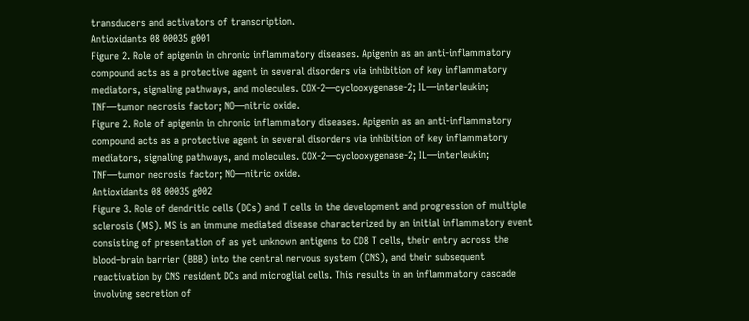transducers and activators of transcription.
Antioxidants 08 00035 g001
Figure 2. Role of apigenin in chronic inflammatory diseases. Apigenin as an anti-inflammatory compound acts as a protective agent in several disorders via inhibition of key inflammatory mediators, signaling pathways, and molecules. COX-2—cyclooxygenase-2; IL—interleukin; TNF—tumor necrosis factor; NO—nitric oxide.
Figure 2. Role of apigenin in chronic inflammatory diseases. Apigenin as an anti-inflammatory compound acts as a protective agent in several disorders via inhibition of key inflammatory mediators, signaling pathways, and molecules. COX-2—cyclooxygenase-2; IL—interleukin; TNF—tumor necrosis factor; NO—nitric oxide.
Antioxidants 08 00035 g002
Figure 3. Role of dendritic cells (DCs) and T cells in the development and progression of multiple sclerosis (MS). MS is an immune mediated disease characterized by an initial inflammatory event consisting of presentation of as yet unknown antigens to CD8 T cells, their entry across the blood–brain barrier (BBB) into the central nervous system (CNS), and their subsequent reactivation by CNS resident DCs and microglial cells. This results in an inflammatory cascade involving secretion of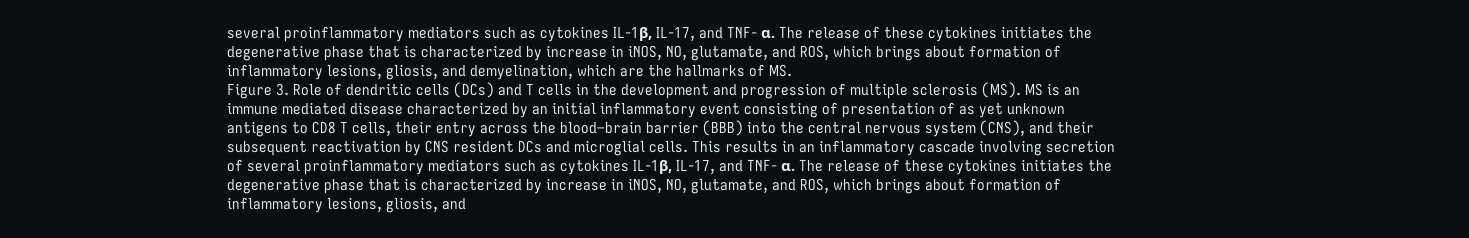several proinflammatory mediators such as cytokines IL-1β, IL-17, and TNF- α. The release of these cytokines initiates the degenerative phase that is characterized by increase in iNOS, NO, glutamate, and ROS, which brings about formation of inflammatory lesions, gliosis, and demyelination, which are the hallmarks of MS.
Figure 3. Role of dendritic cells (DCs) and T cells in the development and progression of multiple sclerosis (MS). MS is an immune mediated disease characterized by an initial inflammatory event consisting of presentation of as yet unknown antigens to CD8 T cells, their entry across the blood–brain barrier (BBB) into the central nervous system (CNS), and their subsequent reactivation by CNS resident DCs and microglial cells. This results in an inflammatory cascade involving secretion of several proinflammatory mediators such as cytokines IL-1β, IL-17, and TNF- α. The release of these cytokines initiates the degenerative phase that is characterized by increase in iNOS, NO, glutamate, and ROS, which brings about formation of inflammatory lesions, gliosis, and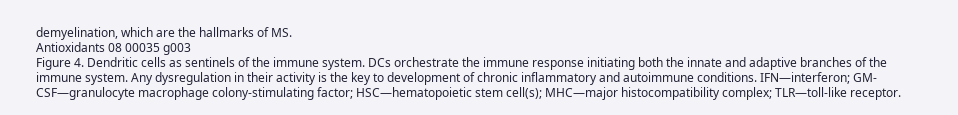demyelination, which are the hallmarks of MS.
Antioxidants 08 00035 g003
Figure 4. Dendritic cells as sentinels of the immune system. DCs orchestrate the immune response initiating both the innate and adaptive branches of the immune system. Any dysregulation in their activity is the key to development of chronic inflammatory and autoimmune conditions. IFN—interferon; GM-CSF—granulocyte macrophage colony-stimulating factor; HSC—hematopoietic stem cell(s); MHC—major histocompatibility complex; TLR—toll-like receptor.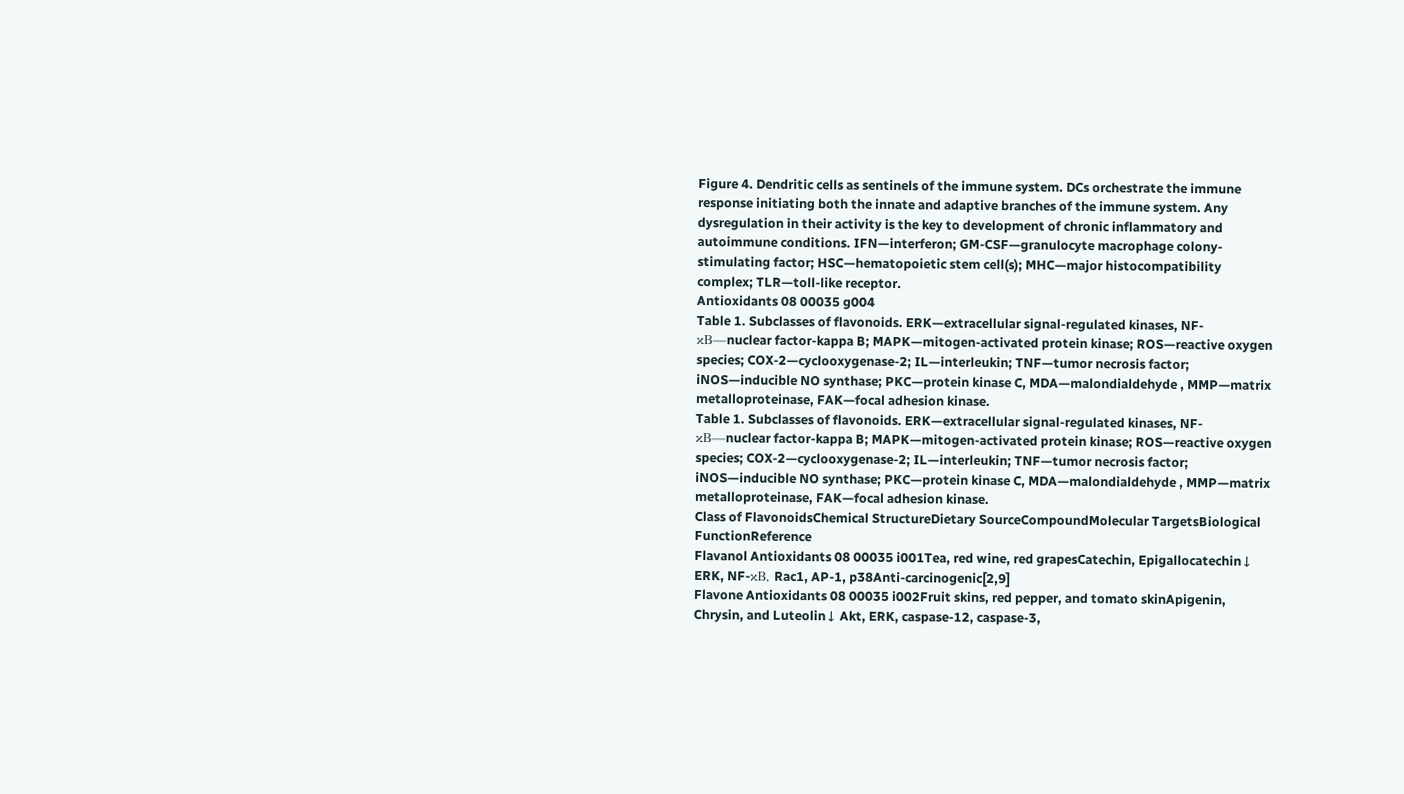Figure 4. Dendritic cells as sentinels of the immune system. DCs orchestrate the immune response initiating both the innate and adaptive branches of the immune system. Any dysregulation in their activity is the key to development of chronic inflammatory and autoimmune conditions. IFN—interferon; GM-CSF—granulocyte macrophage colony-stimulating factor; HSC—hematopoietic stem cell(s); MHC—major histocompatibility complex; TLR—toll-like receptor.
Antioxidants 08 00035 g004
Table 1. Subclasses of flavonoids. ERK—extracellular signal-regulated kinases, NF-κB—nuclear factor-kappa B; MAPK—mitogen-activated protein kinase; ROS—reactive oxygen species; COX-2—cyclooxygenase-2; IL—interleukin; TNF—tumor necrosis factor; iNOS—inducible NO synthase; PKC—protein kinase C, MDA—malondialdehyde , MMP—matrix metalloproteinase, FAK—focal adhesion kinase.
Table 1. Subclasses of flavonoids. ERK—extracellular signal-regulated kinases, NF-κB—nuclear factor-kappa B; MAPK—mitogen-activated protein kinase; ROS—reactive oxygen species; COX-2—cyclooxygenase-2; IL—interleukin; TNF—tumor necrosis factor; iNOS—inducible NO synthase; PKC—protein kinase C, MDA—malondialdehyde , MMP—matrix metalloproteinase, FAK—focal adhesion kinase.
Class of FlavonoidsChemical StructureDietary SourceCompoundMolecular TargetsBiological FunctionReference
Flavanol Antioxidants 08 00035 i001Tea, red wine, red grapesCatechin, Epigallocatechin↓ ERK, NF-κB, Rac1, AP-1, p38Anti-carcinogenic[2,9]
Flavone Antioxidants 08 00035 i002Fruit skins, red pepper, and tomato skinApigenin, Chrysin, and Luteolin↓ Akt, ERK, caspase-12, caspase-3,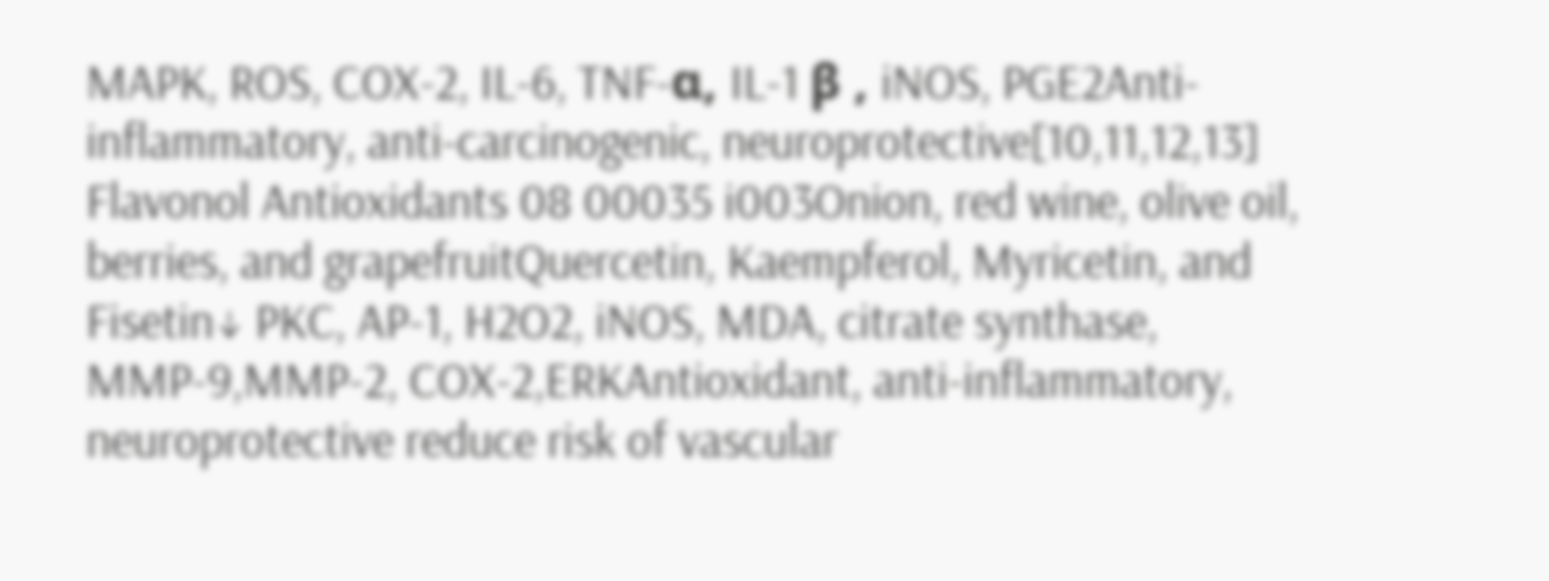MAPK, ROS, COX-2, IL-6, TNF-α, IL-1 β , iNOS, PGE2Anti-inflammatory, anti-carcinogenic, neuroprotective[10,11,12,13]
Flavonol Antioxidants 08 00035 i003Onion, red wine, olive oil, berries, and grapefruitQuercetin, Kaempferol, Myricetin, and Fisetin↓ PKC, AP-1, H2O2, iNOS, MDA, citrate synthase, MMP-9,MMP-2, COX-2,ERKAntioxidant, anti-inflammatory, neuroprotective reduce risk of vascular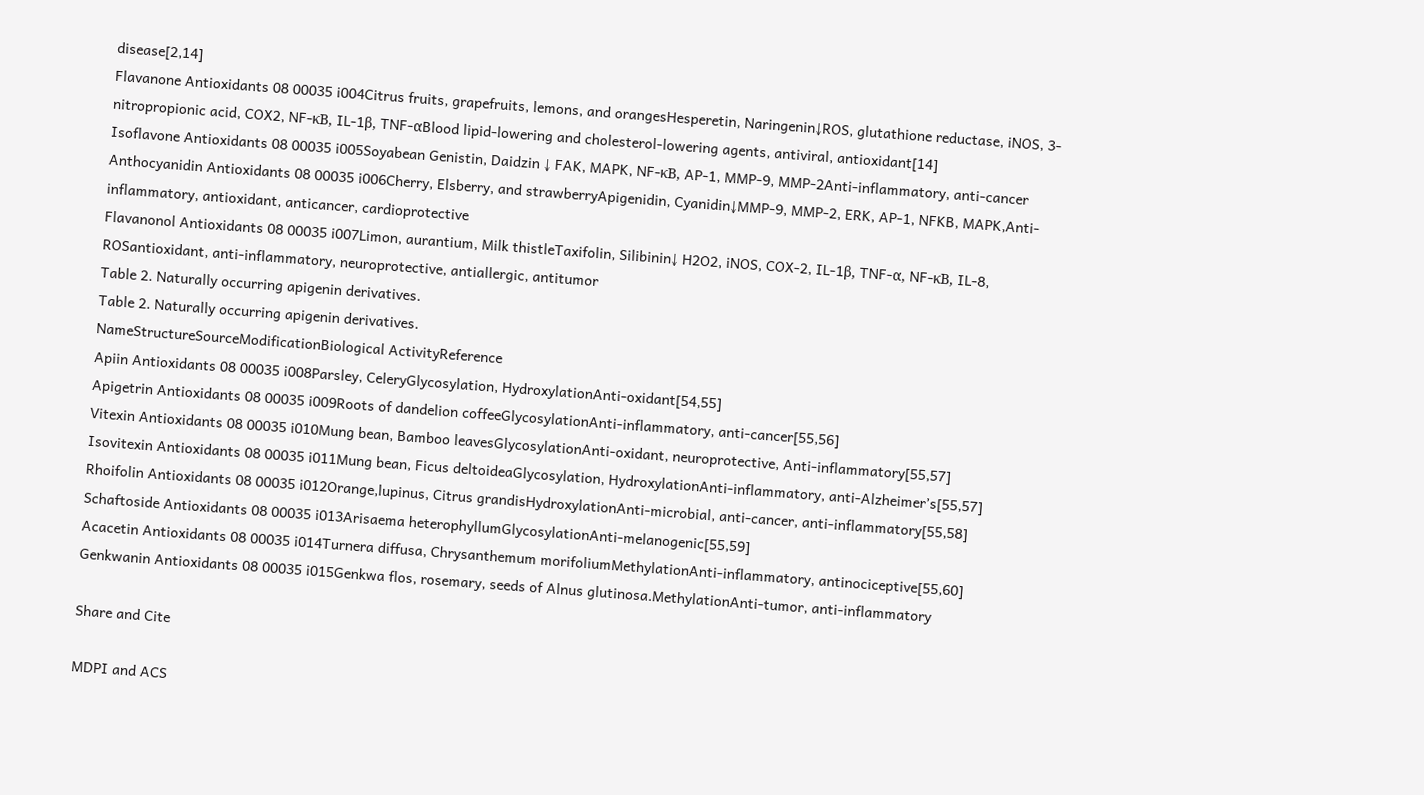disease[2,14]
Flavanone Antioxidants 08 00035 i004Citrus fruits, grapefruits, lemons, and orangesHesperetin, Naringenin↓ROS, glutathione reductase, iNOS, 3-nitropropionic acid, COX2, NF-κB, IL-1β, TNF-αBlood lipid-lowering and cholesterol-lowering agents, antiviral, antioxidant[14]
Isoflavone Antioxidants 08 00035 i005Soyabean Genistin, Daidzin ↓ FAK, MAPK, NF-κB, AP-1, MMP-9, MMP-2Anti-inflammatory, anti-cancer
Anthocyanidin Antioxidants 08 00035 i006Cherry, Elsberry, and strawberryApigenidin, Cyanidin↓MMP-9, MMP-2, ERK, AP-1, NFKB, MAPK,Anti-inflammatory, antioxidant, anticancer, cardioprotective
Flavanonol Antioxidants 08 00035 i007Limon, aurantium, Milk thistleTaxifolin, Silibinin↓ H2O2, iNOS, COX-2, IL-1β, TNF-α, NF-κB, IL-8, ROSantioxidant, anti-inflammatory, neuroprotective, antiallergic, antitumor
Table 2. Naturally occurring apigenin derivatives.
Table 2. Naturally occurring apigenin derivatives.
NameStructureSourceModificationBiological ActivityReference
Apiin Antioxidants 08 00035 i008Parsley, CeleryGlycosylation, HydroxylationAnti-oxidant[54,55]
Apigetrin Antioxidants 08 00035 i009Roots of dandelion coffeeGlycosylationAnti-inflammatory, anti-cancer[55,56]
Vitexin Antioxidants 08 00035 i010Mung bean, Bamboo leavesGlycosylationAnti-oxidant, neuroprotective, Anti-inflammatory[55,57]
Isovitexin Antioxidants 08 00035 i011Mung bean, Ficus deltoideaGlycosylation, HydroxylationAnti-inflammatory, anti-Alzheimer’s[55,57]
Rhoifolin Antioxidants 08 00035 i012Orange,lupinus, Citrus grandisHydroxylationAnti-microbial, anti-cancer, anti-inflammatory[55,58]
Schaftoside Antioxidants 08 00035 i013Arisaema heterophyllumGlycosylationAnti-melanogenic[55,59]
Acacetin Antioxidants 08 00035 i014Turnera diffusa, Chrysanthemum morifoliumMethylationAnti-inflammatory, antinociceptive[55,60]
Genkwanin Antioxidants 08 00035 i015Genkwa flos, rosemary, seeds of Alnus glutinosa.MethylationAnti-tumor, anti-inflammatory

Share and Cite

MDPI and ACS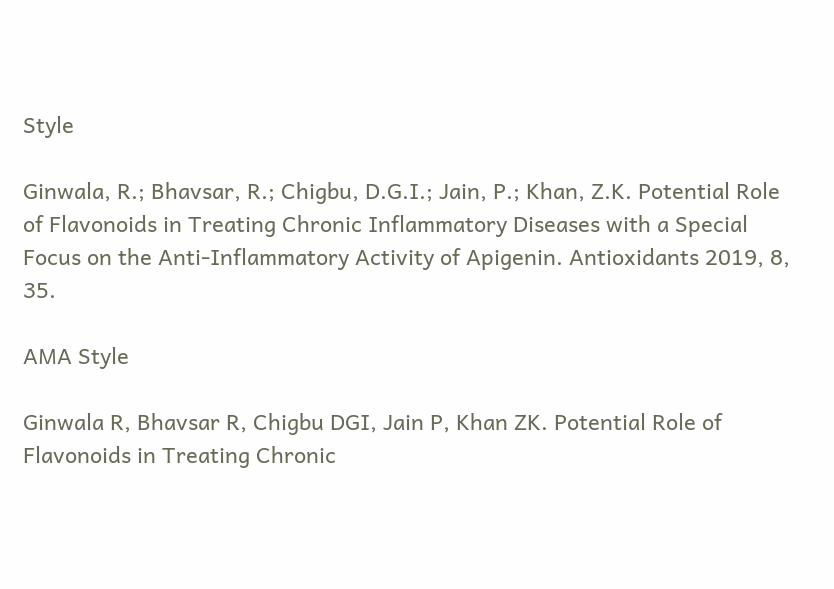Style

Ginwala, R.; Bhavsar, R.; Chigbu, D.G.I.; Jain, P.; Khan, Z.K. Potential Role of Flavonoids in Treating Chronic Inflammatory Diseases with a Special Focus on the Anti-Inflammatory Activity of Apigenin. Antioxidants 2019, 8, 35.

AMA Style

Ginwala R, Bhavsar R, Chigbu DGI, Jain P, Khan ZK. Potential Role of Flavonoids in Treating Chronic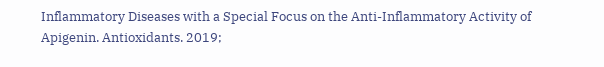Inflammatory Diseases with a Special Focus on the Anti-Inflammatory Activity of Apigenin. Antioxidants. 2019;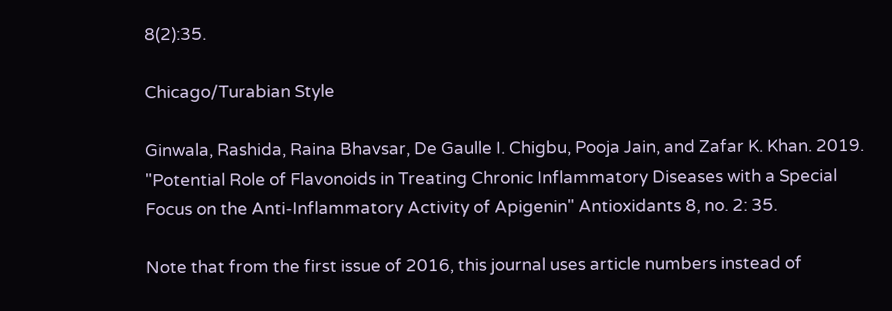8(2):35.

Chicago/Turabian Style

Ginwala, Rashida, Raina Bhavsar, De Gaulle I. Chigbu, Pooja Jain, and Zafar K. Khan. 2019. "Potential Role of Flavonoids in Treating Chronic Inflammatory Diseases with a Special Focus on the Anti-Inflammatory Activity of Apigenin" Antioxidants 8, no. 2: 35.

Note that from the first issue of 2016, this journal uses article numbers instead of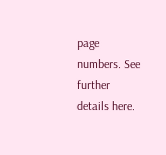page numbers. See further details here.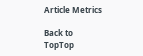Article Metrics

Back to TopTop